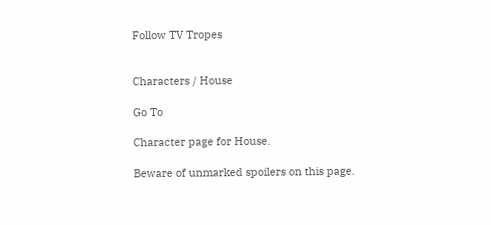Follow TV Tropes


Characters / House

Go To

Character page for House.

Beware of unmarked spoilers on this page.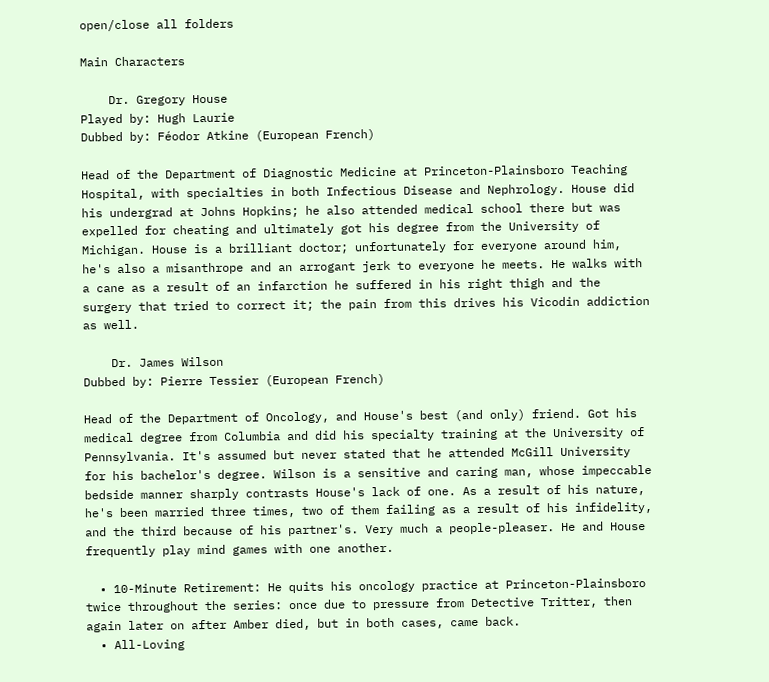open/close all folders

Main Characters

    Dr. Gregory House
Played by: Hugh Laurie
Dubbed by: Féodor Atkine (European French)

Head of the Department of Diagnostic Medicine at Princeton-Plainsboro Teaching Hospital, with specialties in both Infectious Disease and Nephrology. House did his undergrad at Johns Hopkins; he also attended medical school there but was expelled for cheating and ultimately got his degree from the University of Michigan. House is a brilliant doctor; unfortunately for everyone around him, he's also a misanthrope and an arrogant jerk to everyone he meets. He walks with a cane as a result of an infarction he suffered in his right thigh and the surgery that tried to correct it; the pain from this drives his Vicodin addiction as well.

    Dr. James Wilson
Dubbed by: Pierre Tessier (European French)

Head of the Department of Oncology, and House's best (and only) friend. Got his medical degree from Columbia and did his specialty training at the University of Pennsylvania. It's assumed but never stated that he attended McGill University for his bachelor's degree. Wilson is a sensitive and caring man, whose impeccable bedside manner sharply contrasts House's lack of one. As a result of his nature, he's been married three times, two of them failing as a result of his infidelity, and the third because of his partner's. Very much a people-pleaser. He and House frequently play mind games with one another.

  • 10-Minute Retirement: He quits his oncology practice at Princeton-Plainsboro twice throughout the series: once due to pressure from Detective Tritter, then again later on after Amber died, but in both cases, came back.
  • All-Loving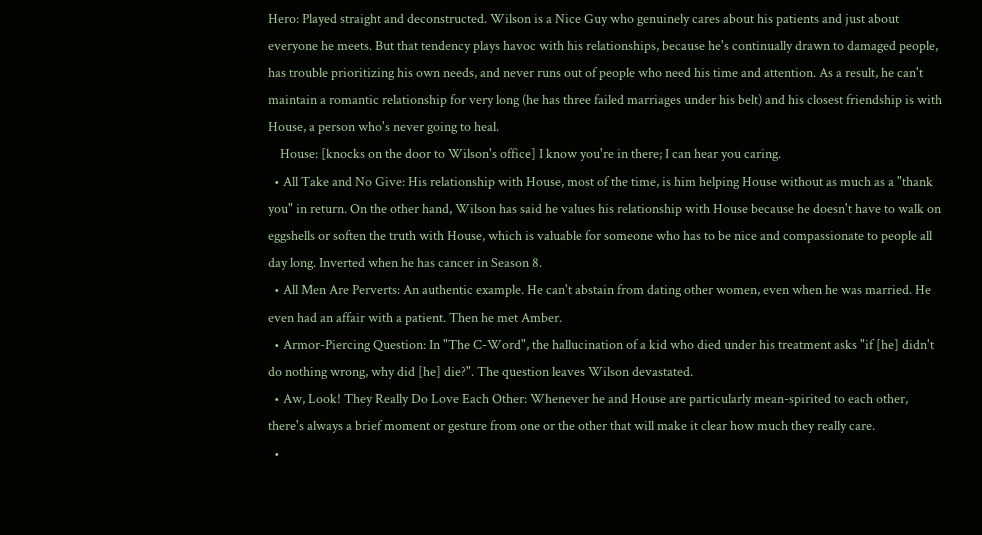Hero: Played straight and deconstructed. Wilson is a Nice Guy who genuinely cares about his patients and just about everyone he meets. But that tendency plays havoc with his relationships, because he's continually drawn to damaged people, has trouble prioritizing his own needs, and never runs out of people who need his time and attention. As a result, he can't maintain a romantic relationship for very long (he has three failed marriages under his belt) and his closest friendship is with House, a person who's never going to heal.
    House: [knocks on the door to Wilson's office] I know you're in there; I can hear you caring.
  • All Take and No Give: His relationship with House, most of the time, is him helping House without as much as a "thank you" in return. On the other hand, Wilson has said he values his relationship with House because he doesn't have to walk on eggshells or soften the truth with House, which is valuable for someone who has to be nice and compassionate to people all day long. Inverted when he has cancer in Season 8.
  • All Men Are Perverts: An authentic example. He can't abstain from dating other women, even when he was married. He even had an affair with a patient. Then he met Amber.
  • Armor-Piercing Question: In "The C-Word", the hallucination of a kid who died under his treatment asks "if [he] didn't do nothing wrong, why did [he] die?". The question leaves Wilson devastated.
  • Aw, Look! They Really Do Love Each Other: Whenever he and House are particularly mean-spirited to each other, there's always a brief moment or gesture from one or the other that will make it clear how much they really care.
  •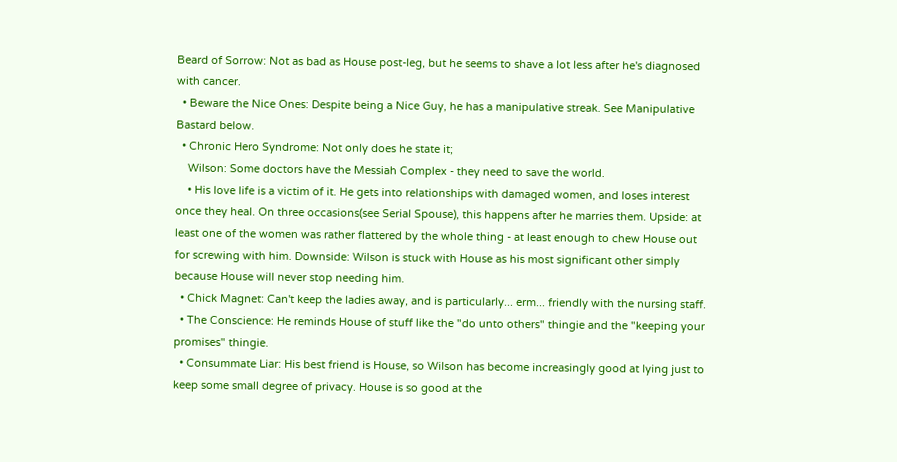Beard of Sorrow: Not as bad as House post-leg, but he seems to shave a lot less after he's diagnosed with cancer.
  • Beware the Nice Ones: Despite being a Nice Guy, he has a manipulative streak. See Manipulative Bastard below.
  • Chronic Hero Syndrome: Not only does he state it;
    Wilson: Some doctors have the Messiah Complex - they need to save the world.
    • His love life is a victim of it. He gets into relationships with damaged women, and loses interest once they heal. On three occasions(see Serial Spouse), this happens after he marries them. Upside: at least one of the women was rather flattered by the whole thing - at least enough to chew House out for screwing with him. Downside: Wilson is stuck with House as his most significant other simply because House will never stop needing him.
  • Chick Magnet: Can't keep the ladies away, and is particularly... erm... friendly with the nursing staff.
  • The Conscience: He reminds House of stuff like the "do unto others" thingie and the "keeping your promises" thingie.
  • Consummate Liar: His best friend is House, so Wilson has become increasingly good at lying just to keep some small degree of privacy. House is so good at the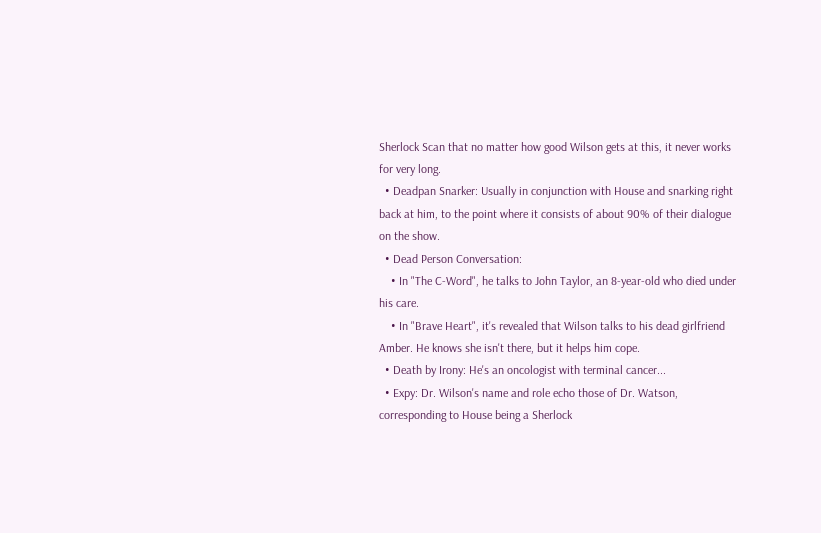Sherlock Scan that no matter how good Wilson gets at this, it never works for very long.
  • Deadpan Snarker: Usually in conjunction with House and snarking right back at him, to the point where it consists of about 90% of their dialogue on the show.
  • Dead Person Conversation:
    • In "The C-Word", he talks to John Taylor, an 8-year-old who died under his care.
    • In "Brave Heart", it's revealed that Wilson talks to his dead girlfriend Amber. He knows she isn't there, but it helps him cope.
  • Death by Irony: He's an oncologist with terminal cancer...
  • Expy: Dr. Wilson's name and role echo those of Dr. Watson, corresponding to House being a Sherlock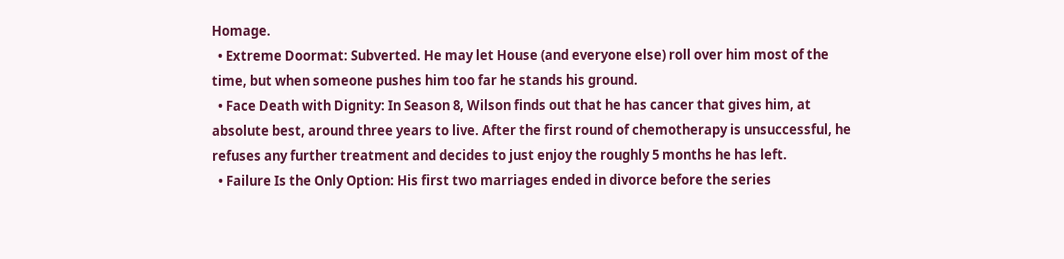Homage.
  • Extreme Doormat: Subverted. He may let House (and everyone else) roll over him most of the time, but when someone pushes him too far he stands his ground.
  • Face Death with Dignity: In Season 8, Wilson finds out that he has cancer that gives him, at absolute best, around three years to live. After the first round of chemotherapy is unsuccessful, he refuses any further treatment and decides to just enjoy the roughly 5 months he has left.
  • Failure Is the Only Option: His first two marriages ended in divorce before the series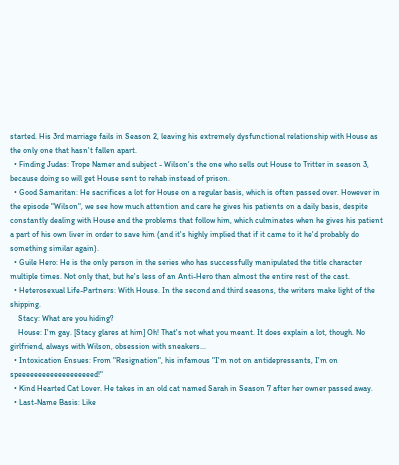started. His 3rd marriage fails in Season 2, leaving his extremely dysfunctional relationship with House as the only one that hasn't fallen apart.
  • Finding Judas: Trope Namer and subject - Wilson's the one who sells out House to Tritter in season 3, because doing so will get House sent to rehab instead of prison.
  • Good Samaritan: He sacrifices a lot for House on a regular basis, which is often passed over. However in the episode "Wilson", we see how much attention and care he gives his patients on a daily basis, despite constantly dealing with House and the problems that follow him, which culminates when he gives his patient a part of his own liver in order to save him (and it's highly implied that if it came to it he'd probably do something similar again).
  • Guile Hero: He is the only person in the series who has successfully manipulated the title character multiple times. Not only that, but he's less of an Anti-Hero than almost the entire rest of the cast.
  • Heterosexual Life-Partners: With House. In the second and third seasons, the writers make light of the shipping.
    Stacy: What are you hiding?
    House: I'm gay. [Stacy glares at him] Oh! That's not what you meant. It does explain a lot, though. No girlfriend, always with Wilson, obsession with sneakers...
  • Intoxication Ensues: From "Resignation", his infamous "I'm not on antidepressants, I'm on speeeeeeeeeeeeeeeeeeed!"
  • Kind Hearted Cat Lover. He takes in an old cat named Sarah in Season 7 after her owner passed away.
  • Last-Name Basis: Like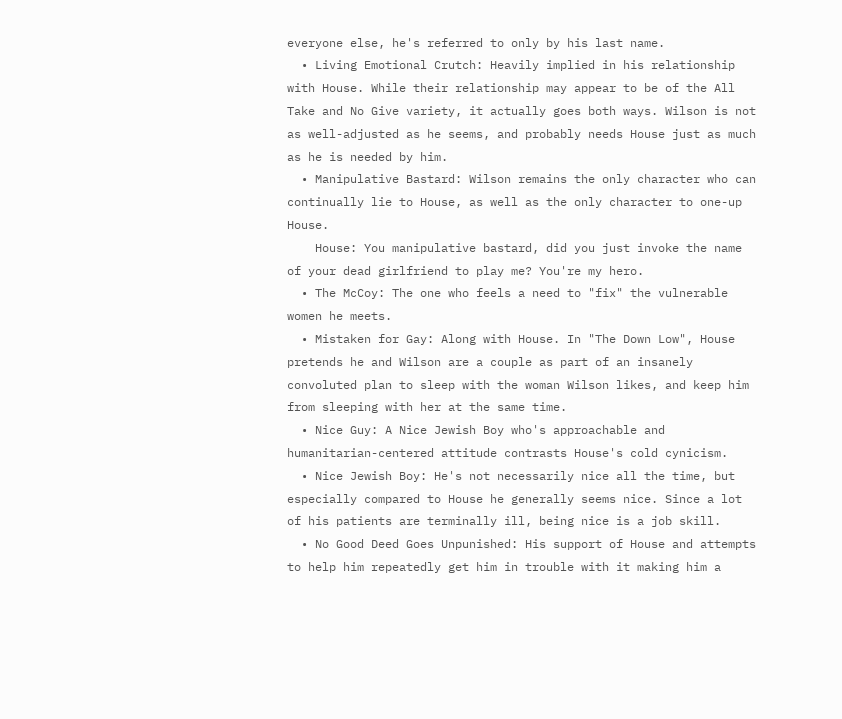everyone else, he's referred to only by his last name.
  • Living Emotional Crutch: Heavily implied in his relationship with House. While their relationship may appear to be of the All Take and No Give variety, it actually goes both ways. Wilson is not as well-adjusted as he seems, and probably needs House just as much as he is needed by him.
  • Manipulative Bastard: Wilson remains the only character who can continually lie to House, as well as the only character to one-up House.
    House: You manipulative bastard, did you just invoke the name of your dead girlfriend to play me? You're my hero.
  • The McCoy: The one who feels a need to "fix" the vulnerable women he meets.
  • Mistaken for Gay: Along with House. In "The Down Low", House pretends he and Wilson are a couple as part of an insanely convoluted plan to sleep with the woman Wilson likes, and keep him from sleeping with her at the same time.
  • Nice Guy: A Nice Jewish Boy who's approachable and humanitarian-centered attitude contrasts House's cold cynicism.
  • Nice Jewish Boy: He's not necessarily nice all the time, but especially compared to House he generally seems nice. Since a lot of his patients are terminally ill, being nice is a job skill.
  • No Good Deed Goes Unpunished: His support of House and attempts to help him repeatedly get him in trouble with it making him a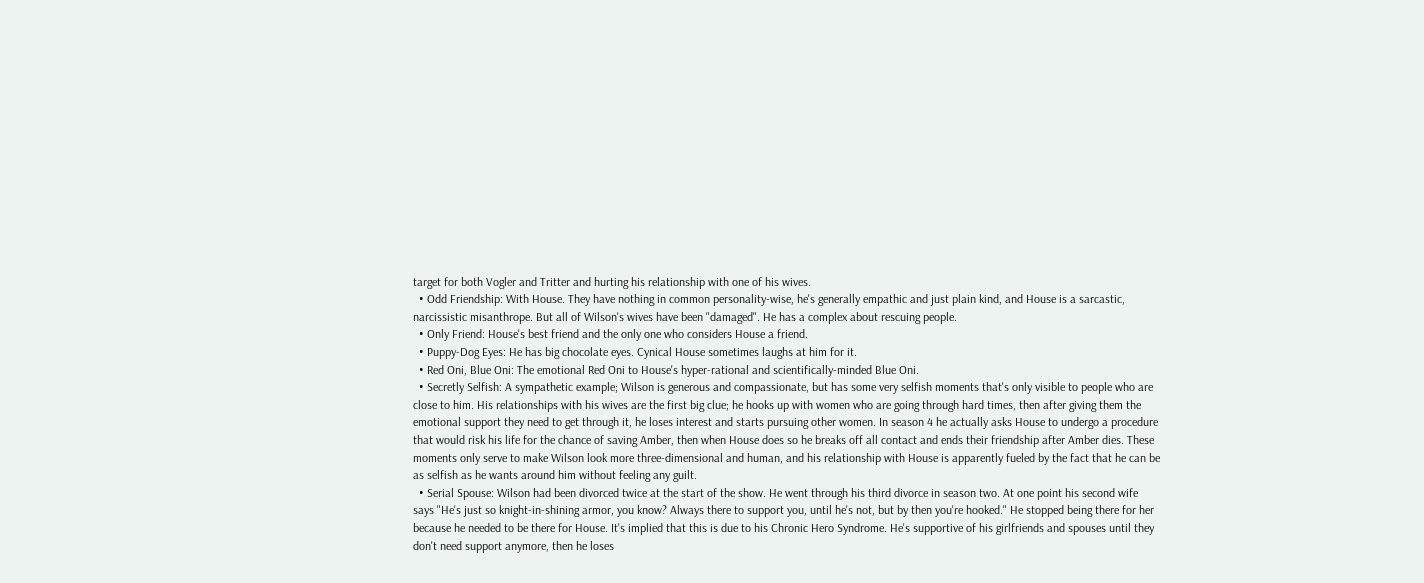target for both Vogler and Tritter and hurting his relationship with one of his wives.
  • Odd Friendship: With House. They have nothing in common personality-wise, he's generally empathic and just plain kind, and House is a sarcastic, narcissistic misanthrope. But all of Wilson's wives have been "damaged". He has a complex about rescuing people.
  • Only Friend: House's best friend and the only one who considers House a friend.
  • Puppy-Dog Eyes: He has big chocolate eyes. Cynical House sometimes laughs at him for it.
  • Red Oni, Blue Oni: The emotional Red Oni to House's hyper-rational and scientifically-minded Blue Oni.
  • Secretly Selfish: A sympathetic example; Wilson is generous and compassionate, but has some very selfish moments that's only visible to people who are close to him. His relationships with his wives are the first big clue; he hooks up with women who are going through hard times, then after giving them the emotional support they need to get through it, he loses interest and starts pursuing other women. In season 4 he actually asks House to undergo a procedure that would risk his life for the chance of saving Amber, then when House does so he breaks off all contact and ends their friendship after Amber dies. These moments only serve to make Wilson look more three-dimensional and human, and his relationship with House is apparently fueled by the fact that he can be as selfish as he wants around him without feeling any guilt.
  • Serial Spouse: Wilson had been divorced twice at the start of the show. He went through his third divorce in season two. At one point his second wife says "He's just so knight-in-shining armor, you know? Always there to support you, until he's not, but by then you're hooked." He stopped being there for her because he needed to be there for House. It's implied that this is due to his Chronic Hero Syndrome. He's supportive of his girlfriends and spouses until they don't need support anymore, then he loses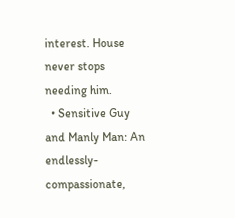interest. House never stops needing him.
  • Sensitive Guy and Manly Man: An endlessly-compassionate,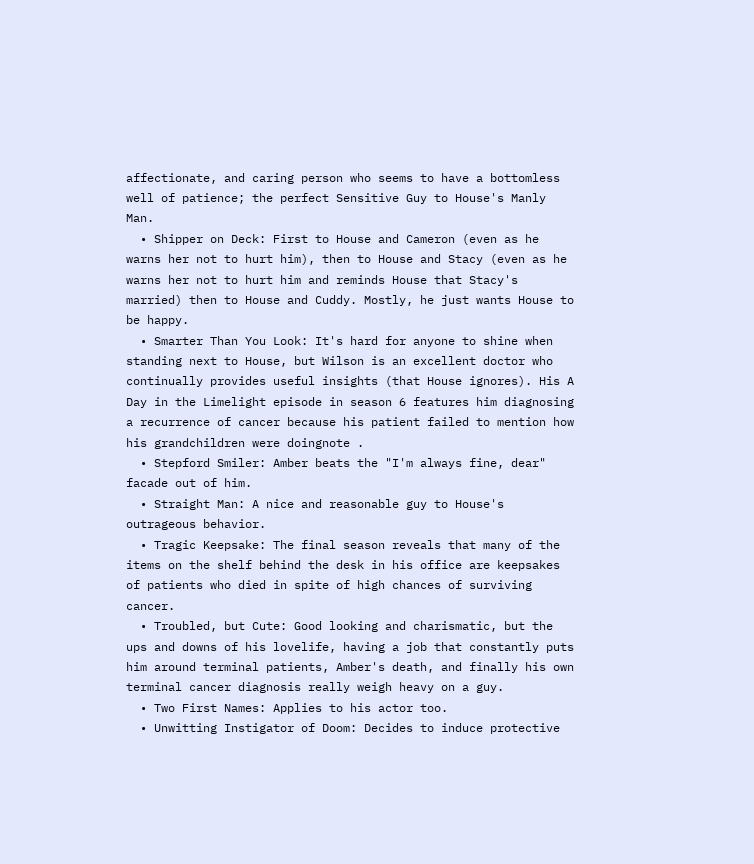affectionate, and caring person who seems to have a bottomless well of patience; the perfect Sensitive Guy to House's Manly Man.
  • Shipper on Deck: First to House and Cameron (even as he warns her not to hurt him), then to House and Stacy (even as he warns her not to hurt him and reminds House that Stacy's married) then to House and Cuddy. Mostly, he just wants House to be happy.
  • Smarter Than You Look: It's hard for anyone to shine when standing next to House, but Wilson is an excellent doctor who continually provides useful insights (that House ignores). His A Day in the Limelight episode in season 6 features him diagnosing a recurrence of cancer because his patient failed to mention how his grandchildren were doingnote .
  • Stepford Smiler: Amber beats the "I'm always fine, dear" facade out of him.
  • Straight Man: A nice and reasonable guy to House's outrageous behavior.
  • Tragic Keepsake: The final season reveals that many of the items on the shelf behind the desk in his office are keepsakes of patients who died in spite of high chances of surviving cancer.
  • Troubled, but Cute: Good looking and charismatic, but the ups and downs of his lovelife, having a job that constantly puts him around terminal patients, Amber's death, and finally his own terminal cancer diagnosis really weigh heavy on a guy.
  • Two First Names: Applies to his actor too.
  • Unwitting Instigator of Doom: Decides to induce protective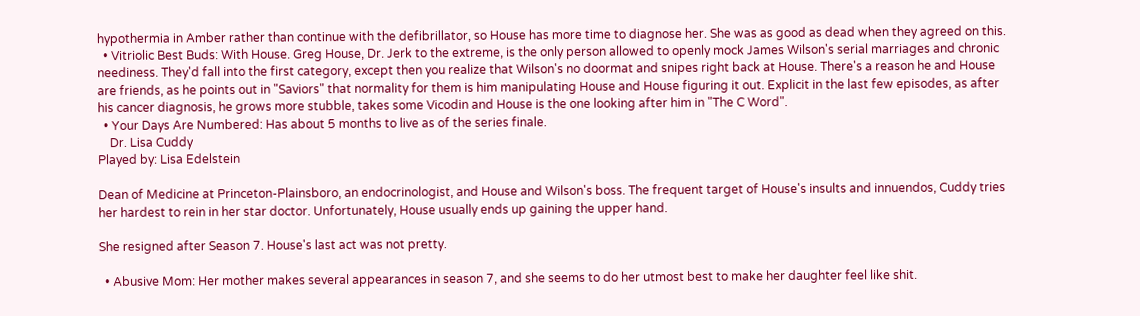hypothermia in Amber rather than continue with the defibrillator, so House has more time to diagnose her. She was as good as dead when they agreed on this.
  • Vitriolic Best Buds: With House. Greg House, Dr. Jerk to the extreme, is the only person allowed to openly mock James Wilson's serial marriages and chronic neediness. They'd fall into the first category, except then you realize that Wilson's no doormat and snipes right back at House. There's a reason he and House are friends, as he points out in "Saviors" that normality for them is him manipulating House and House figuring it out. Explicit in the last few episodes, as after his cancer diagnosis, he grows more stubble, takes some Vicodin and House is the one looking after him in "The C Word".
  • Your Days Are Numbered: Has about 5 months to live as of the series finale.
    Dr. Lisa Cuddy
Played by: Lisa Edelstein

Dean of Medicine at Princeton-Plainsboro, an endocrinologist, and House and Wilson's boss. The frequent target of House's insults and innuendos, Cuddy tries her hardest to rein in her star doctor. Unfortunately, House usually ends up gaining the upper hand.

She resigned after Season 7. House's last act was not pretty.

  • Abusive Mom: Her mother makes several appearances in season 7, and she seems to do her utmost best to make her daughter feel like shit.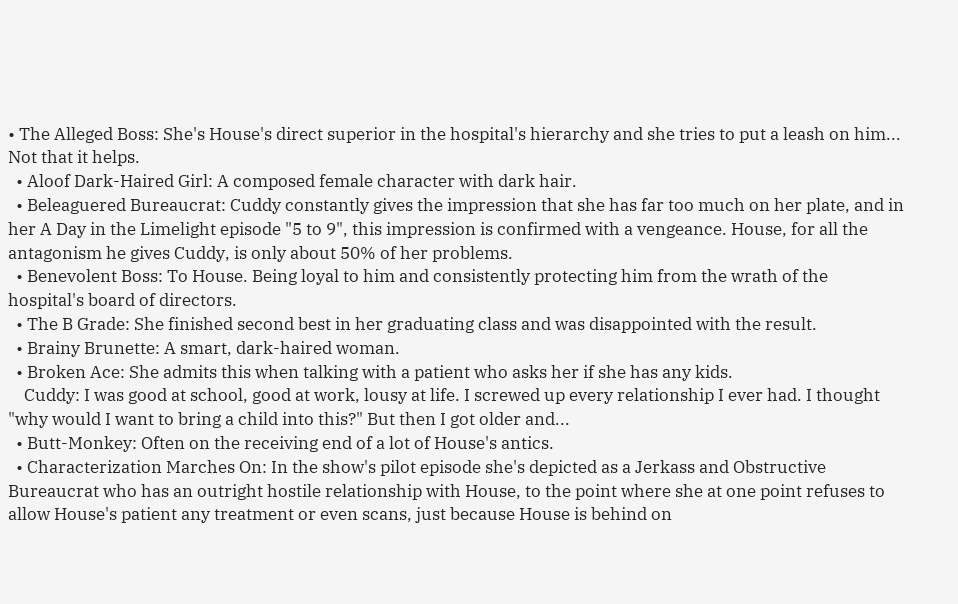• The Alleged Boss: She's House's direct superior in the hospital's hierarchy and she tries to put a leash on him... Not that it helps.
  • Aloof Dark-Haired Girl: A composed female character with dark hair.
  • Beleaguered Bureaucrat: Cuddy constantly gives the impression that she has far too much on her plate, and in her A Day in the Limelight episode "5 to 9", this impression is confirmed with a vengeance. House, for all the antagonism he gives Cuddy, is only about 50% of her problems.
  • Benevolent Boss: To House. Being loyal to him and consistently protecting him from the wrath of the hospital's board of directors.
  • The B Grade: She finished second best in her graduating class and was disappointed with the result.
  • Brainy Brunette: A smart, dark-haired woman.
  • Broken Ace: She admits this when talking with a patient who asks her if she has any kids.
    Cuddy: I was good at school, good at work, lousy at life. I screwed up every relationship I ever had. I thought "why would I want to bring a child into this?" But then I got older and...
  • Butt-Monkey: Often on the receiving end of a lot of House's antics.
  • Characterization Marches On: In the show's pilot episode she's depicted as a Jerkass and Obstructive Bureaucrat who has an outright hostile relationship with House, to the point where she at one point refuses to allow House's patient any treatment or even scans, just because House is behind on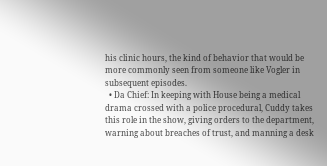his clinic hours, the kind of behavior that would be more commonly seen from someone like Vogler in subsequent episodes.
  • Da Chief: In keeping with House being a medical drama crossed with a police procedural, Cuddy takes this role in the show, giving orders to the department, warning about breaches of trust, and manning a desk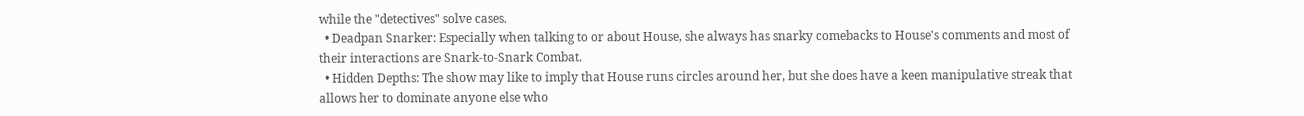while the "detectives" solve cases.
  • Deadpan Snarker: Especially when talking to or about House, she always has snarky comebacks to House's comments and most of their interactions are Snark-to-Snark Combat.
  • Hidden Depths: The show may like to imply that House runs circles around her, but she does have a keen manipulative streak that allows her to dominate anyone else who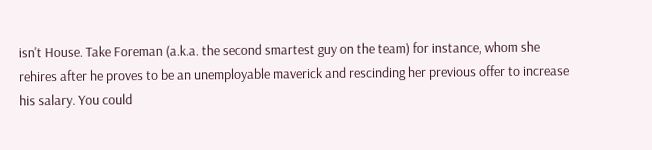isn't House. Take Foreman (a.k.a. the second smartest guy on the team) for instance, whom she rehires after he proves to be an unemployable maverick and rescinding her previous offer to increase his salary. You could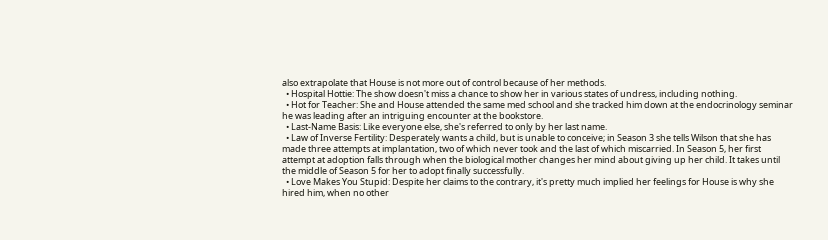also extrapolate that House is not more out of control because of her methods.
  • Hospital Hottie: The show doesn't miss a chance to show her in various states of undress, including nothing.
  • Hot for Teacher: She and House attended the same med school and she tracked him down at the endocrinology seminar he was leading after an intriguing encounter at the bookstore.
  • Last-Name Basis: Like everyone else, she's referred to only by her last name.
  • Law of Inverse Fertility: Desperately wants a child, but is unable to conceive; in Season 3 she tells Wilson that she has made three attempts at implantation, two of which never took and the last of which miscarried. In Season 5, her first attempt at adoption falls through when the biological mother changes her mind about giving up her child. It takes until the middle of Season 5 for her to adopt finally successfully.
  • Love Makes You Stupid: Despite her claims to the contrary, it's pretty much implied her feelings for House is why she hired him, when no other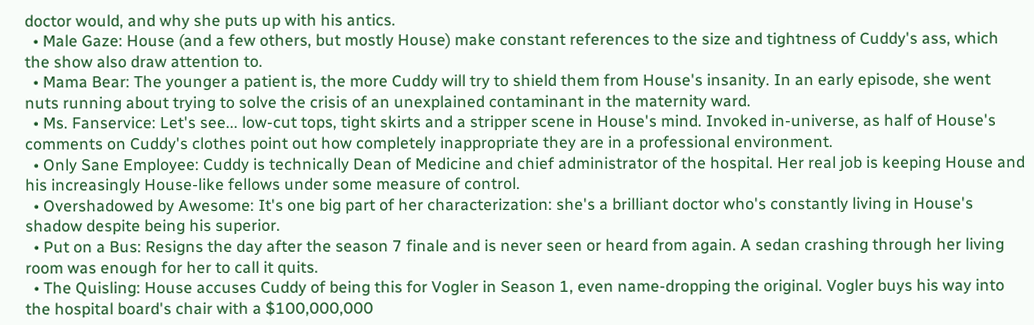doctor would, and why she puts up with his antics.
  • Male Gaze: House (and a few others, but mostly House) make constant references to the size and tightness of Cuddy's ass, which the show also draw attention to.
  • Mama Bear: The younger a patient is, the more Cuddy will try to shield them from House's insanity. In an early episode, she went nuts running about trying to solve the crisis of an unexplained contaminant in the maternity ward.
  • Ms. Fanservice: Let's see... low-cut tops, tight skirts and a stripper scene in House's mind. Invoked in-universe, as half of House's comments on Cuddy's clothes point out how completely inappropriate they are in a professional environment.
  • Only Sane Employee: Cuddy is technically Dean of Medicine and chief administrator of the hospital. Her real job is keeping House and his increasingly House-like fellows under some measure of control.
  • Overshadowed by Awesome: It's one big part of her characterization: she's a brilliant doctor who's constantly living in House's shadow despite being his superior.
  • Put on a Bus: Resigns the day after the season 7 finale and is never seen or heard from again. A sedan crashing through her living room was enough for her to call it quits.
  • The Quisling: House accuses Cuddy of being this for Vogler in Season 1, even name-dropping the original. Vogler buys his way into the hospital board's chair with a $100,000,000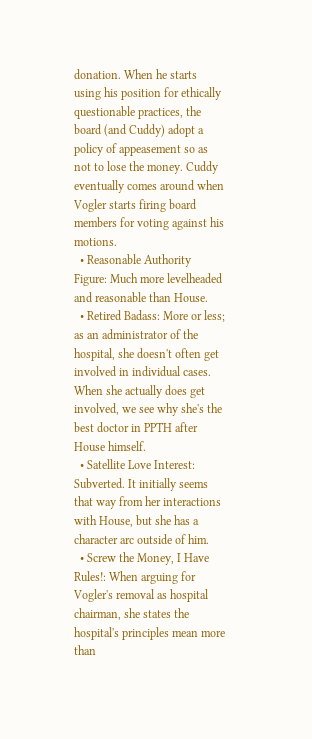donation. When he starts using his position for ethically questionable practices, the board (and Cuddy) adopt a policy of appeasement so as not to lose the money. Cuddy eventually comes around when Vogler starts firing board members for voting against his motions.
  • Reasonable Authority Figure: Much more levelheaded and reasonable than House.
  • Retired Badass: More or less; as an administrator of the hospital, she doesn't often get involved in individual cases. When she actually does get involved, we see why she's the best doctor in PPTH after House himself.
  • Satellite Love Interest: Subverted. It initially seems that way from her interactions with House, but she has a character arc outside of him.
  • Screw the Money, I Have Rules!: When arguing for Vogler's removal as hospital chairman, she states the hospital's principles mean more than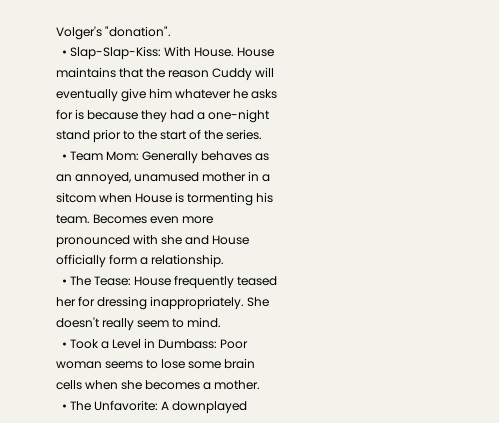Volger's "donation".
  • Slap-Slap-Kiss: With House. House maintains that the reason Cuddy will eventually give him whatever he asks for is because they had a one-night stand prior to the start of the series.
  • Team Mom: Generally behaves as an annoyed, unamused mother in a sitcom when House is tormenting his team. Becomes even more pronounced with she and House officially form a relationship.
  • The Tease: House frequently teased her for dressing inappropriately. She doesn't really seem to mind.
  • Took a Level in Dumbass: Poor woman seems to lose some brain cells when she becomes a mother.
  • The Unfavorite: A downplayed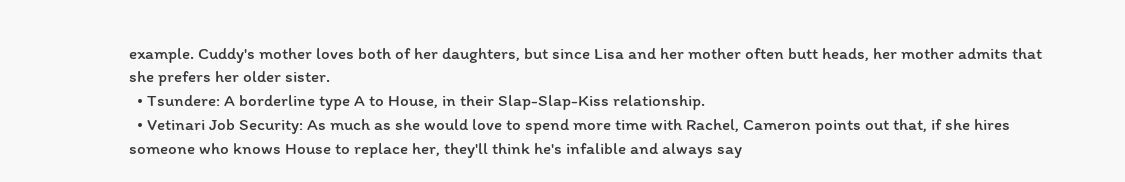example. Cuddy's mother loves both of her daughters, but since Lisa and her mother often butt heads, her mother admits that she prefers her older sister.
  • Tsundere: A borderline type A to House, in their Slap-Slap-Kiss relationship.
  • Vetinari Job Security: As much as she would love to spend more time with Rachel, Cameron points out that, if she hires someone who knows House to replace her, they'll think he's infalible and always say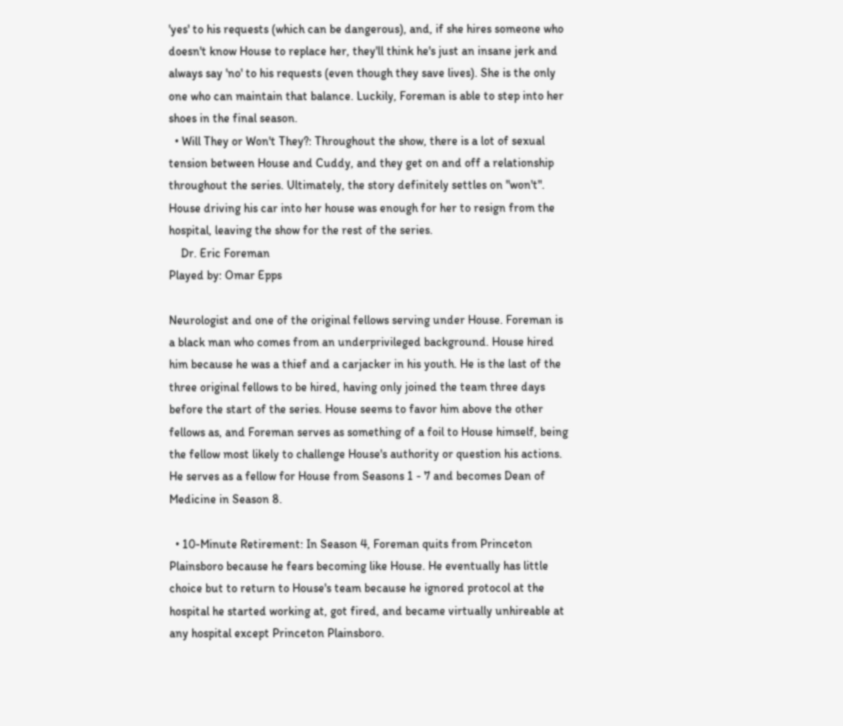'yes' to his requests (which can be dangerous), and, if she hires someone who doesn't know House to replace her, they'll think he's just an insane jerk and always say 'no' to his requests (even though they save lives). She is the only one who can maintain that balance. Luckily, Foreman is able to step into her shoes in the final season.
  • Will They or Won't They?: Throughout the show, there is a lot of sexual tension between House and Cuddy, and they get on and off a relationship throughout the series. Ultimately, the story definitely settles on "won't". House driving his car into her house was enough for her to resign from the hospital, leaving the show for the rest of the series.
    Dr. Eric Foreman
Played by: Omar Epps

Neurologist and one of the original fellows serving under House. Foreman is a black man who comes from an underprivileged background. House hired him because he was a thief and a carjacker in his youth. He is the last of the three original fellows to be hired, having only joined the team three days before the start of the series. House seems to favor him above the other fellows as, and Foreman serves as something of a foil to House himself, being the fellow most likely to challenge House's authority or question his actions. He serves as a fellow for House from Seasons 1 - 7 and becomes Dean of Medicine in Season 8.

  • 10-Minute Retirement: In Season 4, Foreman quits from Princeton Plainsboro because he fears becoming like House. He eventually has little choice but to return to House's team because he ignored protocol at the hospital he started working at, got fired, and became virtually unhireable at any hospital except Princeton Plainsboro.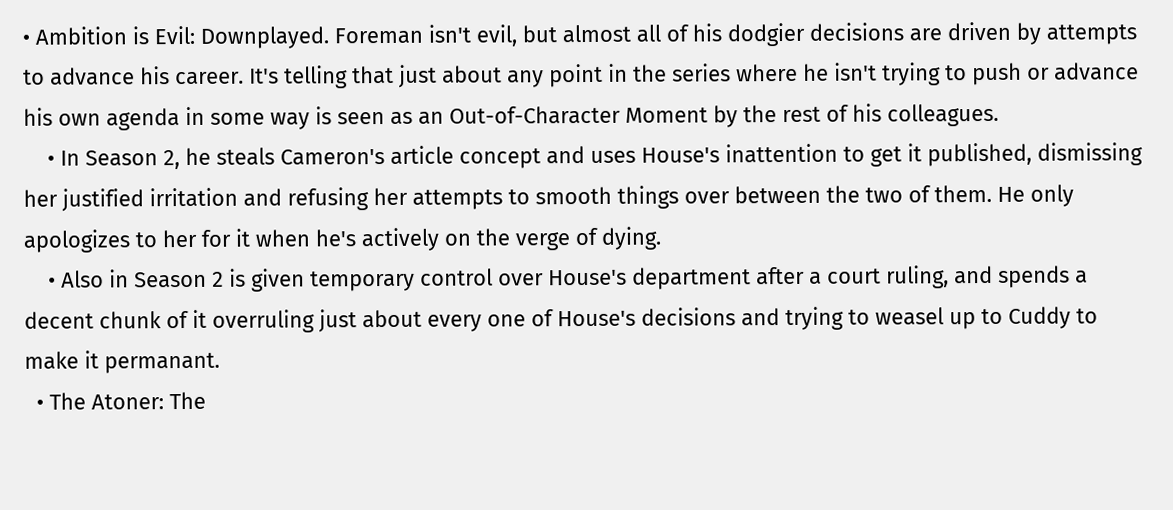• Ambition is Evil: Downplayed. Foreman isn't evil, but almost all of his dodgier decisions are driven by attempts to advance his career. It's telling that just about any point in the series where he isn't trying to push or advance his own agenda in some way is seen as an Out-of-Character Moment by the rest of his colleagues.
    • In Season 2, he steals Cameron's article concept and uses House's inattention to get it published, dismissing her justified irritation and refusing her attempts to smooth things over between the two of them. He only apologizes to her for it when he's actively on the verge of dying.
    • Also in Season 2 is given temporary control over House's department after a court ruling, and spends a decent chunk of it overruling just about every one of House's decisions and trying to weasel up to Cuddy to make it permanant.
  • The Atoner: The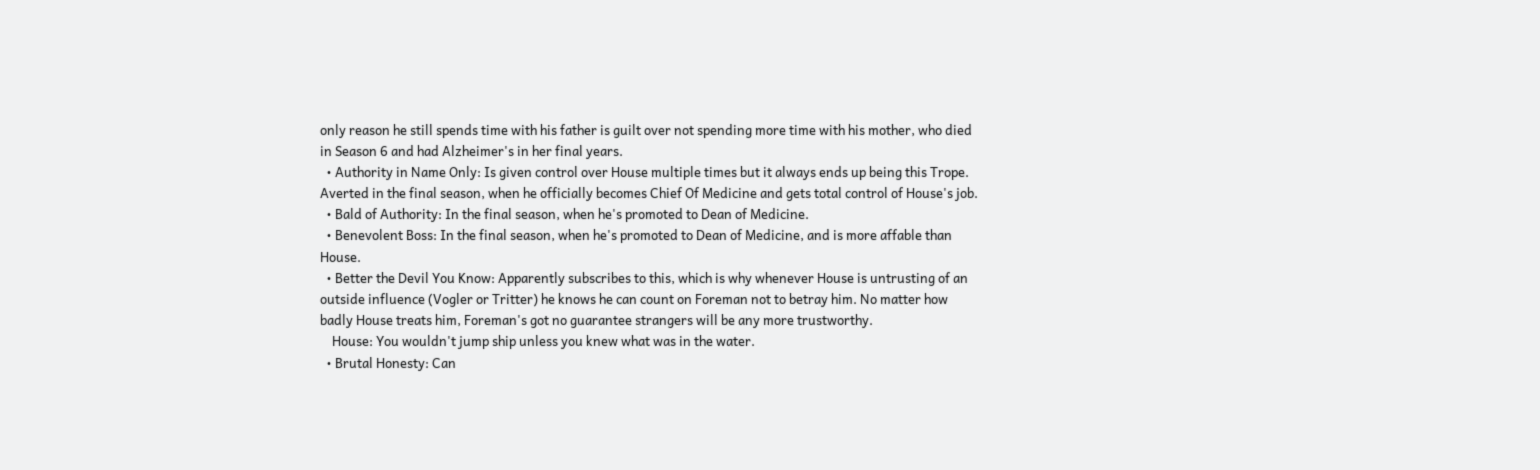only reason he still spends time with his father is guilt over not spending more time with his mother, who died in Season 6 and had Alzheimer's in her final years.
  • Authority in Name Only: Is given control over House multiple times but it always ends up being this Trope. Averted in the final season, when he officially becomes Chief Of Medicine and gets total control of House's job.
  • Bald of Authority: In the final season, when he's promoted to Dean of Medicine.
  • Benevolent Boss: In the final season, when he's promoted to Dean of Medicine, and is more affable than House.
  • Better the Devil You Know: Apparently subscribes to this, which is why whenever House is untrusting of an outside influence (Vogler or Tritter) he knows he can count on Foreman not to betray him. No matter how badly House treats him, Foreman's got no guarantee strangers will be any more trustworthy.
    House: You wouldn't jump ship unless you knew what was in the water.
  • Brutal Honesty: Can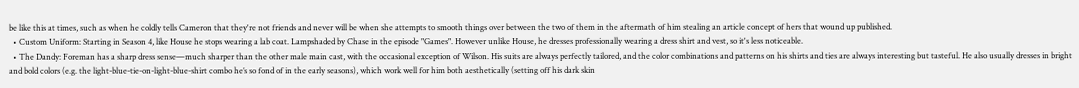be like this at times, such as when he coldly tells Cameron that they're not friends and never will be when she attempts to smooth things over between the two of them in the aftermath of him stealing an article concept of hers that wound up published.
  • Custom Uniform: Starting in Season 4, like House he stops wearing a lab coat. Lampshaded by Chase in the episode "Games". However unlike House, he dresses professionally wearing a dress shirt and vest, so it's less noticeable.
  • The Dandy: Foreman has a sharp dress sense—much sharper than the other male main cast, with the occasional exception of Wilson. His suits are always perfectly tailored, and the color combinations and patterns on his shirts and ties are always interesting but tasteful. He also usually dresses in bright and bold colors (e.g. the light-blue-tie-on-light-blue-shirt combo he’s so fond of in the early seasons), which work well for him both aesthetically (setting off his dark skin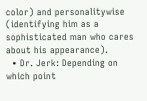color) and personalitywise (identifying him as a sophisticated man who cares about his appearance).
  • Dr. Jerk: Depending on which point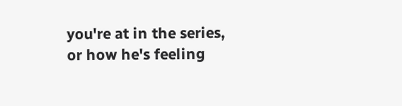you're at in the series, or how he's feeling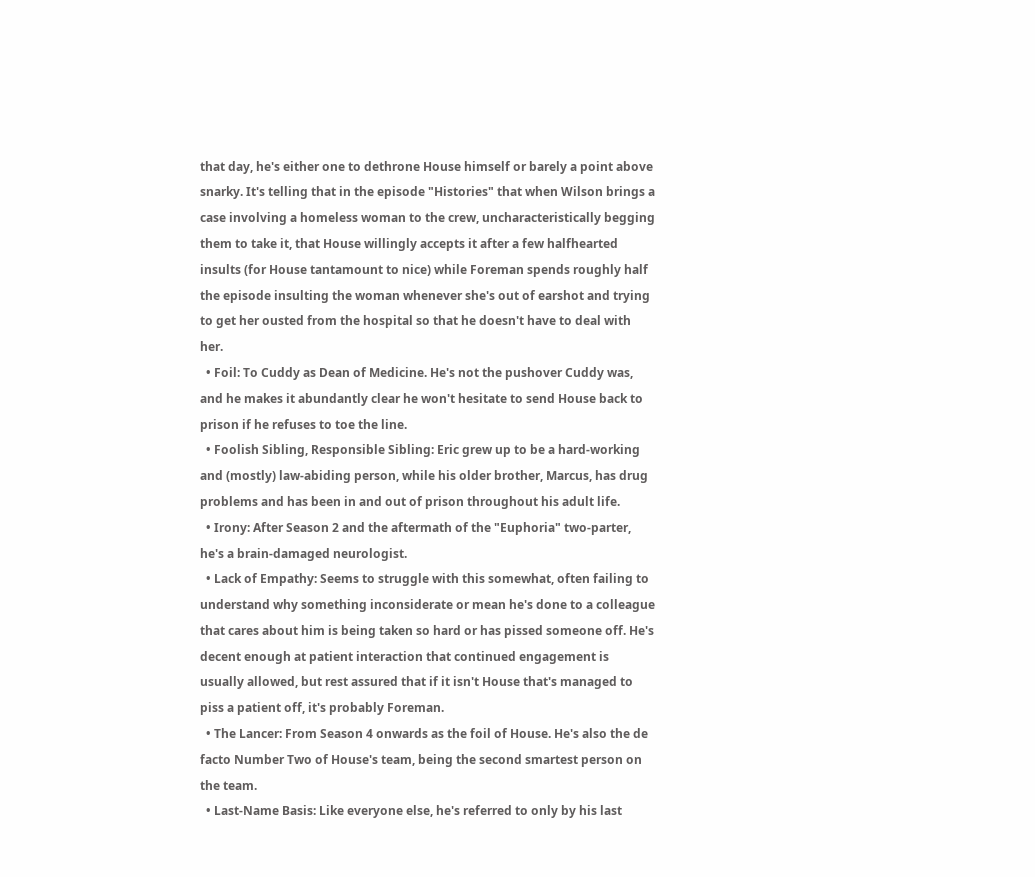that day, he's either one to dethrone House himself or barely a point above snarky. It's telling that in the episode "Histories" that when Wilson brings a case involving a homeless woman to the crew, uncharacteristically begging them to take it, that House willingly accepts it after a few halfhearted insults (for House tantamount to nice) while Foreman spends roughly half the episode insulting the woman whenever she's out of earshot and trying to get her ousted from the hospital so that he doesn't have to deal with her.
  • Foil: To Cuddy as Dean of Medicine. He's not the pushover Cuddy was, and he makes it abundantly clear he won't hesitate to send House back to prison if he refuses to toe the line.
  • Foolish Sibling, Responsible Sibling: Eric grew up to be a hard-working and (mostly) law-abiding person, while his older brother, Marcus, has drug problems and has been in and out of prison throughout his adult life.
  • Irony: After Season 2 and the aftermath of the "Euphoria" two-parter, he's a brain-damaged neurologist.
  • Lack of Empathy: Seems to struggle with this somewhat, often failing to understand why something inconsiderate or mean he's done to a colleague that cares about him is being taken so hard or has pissed someone off. He's decent enough at patient interaction that continued engagement is usually allowed, but rest assured that if it isn't House that's managed to piss a patient off, it's probably Foreman.
  • The Lancer: From Season 4 onwards as the foil of House. He's also the de facto Number Two of House's team, being the second smartest person on the team.
  • Last-Name Basis: Like everyone else, he's referred to only by his last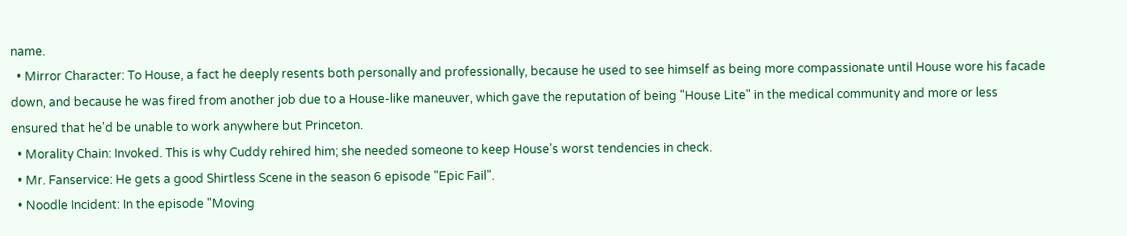name.
  • Mirror Character: To House, a fact he deeply resents both personally and professionally, because he used to see himself as being more compassionate until House wore his facade down, and because he was fired from another job due to a House-like maneuver, which gave the reputation of being "House Lite" in the medical community and more or less ensured that he'd be unable to work anywhere but Princeton.
  • Morality Chain: Invoked. This is why Cuddy rehired him; she needed someone to keep House's worst tendencies in check.
  • Mr. Fanservice: He gets a good Shirtless Scene in the season 6 episode "Epic Fail".
  • Noodle Incident: In the episode "Moving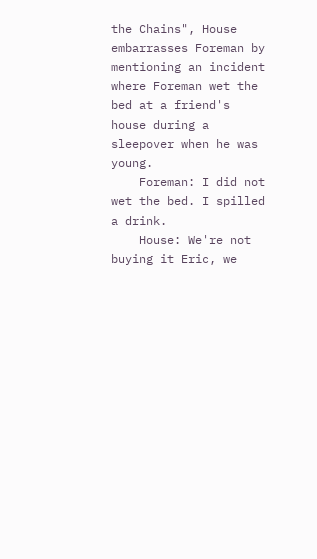the Chains", House embarrasses Foreman by mentioning an incident where Foreman wet the bed at a friend's house during a sleepover when he was young.
    Foreman: I did not wet the bed. I spilled a drink.
    House: We're not buying it Eric, we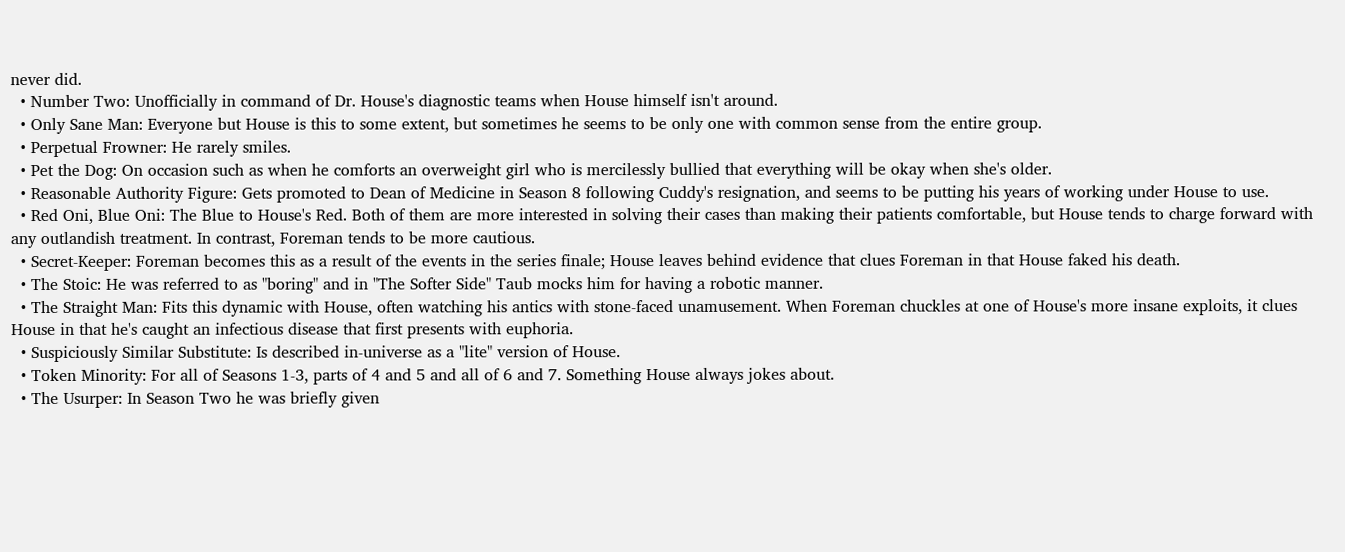never did.
  • Number Two: Unofficially in command of Dr. House's diagnostic teams when House himself isn't around.
  • Only Sane Man: Everyone but House is this to some extent, but sometimes he seems to be only one with common sense from the entire group.
  • Perpetual Frowner: He rarely smiles.
  • Pet the Dog: On occasion such as when he comforts an overweight girl who is mercilessly bullied that everything will be okay when she's older.
  • Reasonable Authority Figure: Gets promoted to Dean of Medicine in Season 8 following Cuddy's resignation, and seems to be putting his years of working under House to use.
  • Red Oni, Blue Oni: The Blue to House's Red. Both of them are more interested in solving their cases than making their patients comfortable, but House tends to charge forward with any outlandish treatment. In contrast, Foreman tends to be more cautious.
  • Secret-Keeper: Foreman becomes this as a result of the events in the series finale; House leaves behind evidence that clues Foreman in that House faked his death.
  • The Stoic: He was referred to as "boring" and in "The Softer Side" Taub mocks him for having a robotic manner.
  • The Straight Man: Fits this dynamic with House, often watching his antics with stone-faced unamusement. When Foreman chuckles at one of House's more insane exploits, it clues House in that he's caught an infectious disease that first presents with euphoria.
  • Suspiciously Similar Substitute: Is described in-universe as a "lite" version of House.
  • Token Minority: For all of Seasons 1-3, parts of 4 and 5 and all of 6 and 7. Something House always jokes about.
  • The Usurper: In Season Two he was briefly given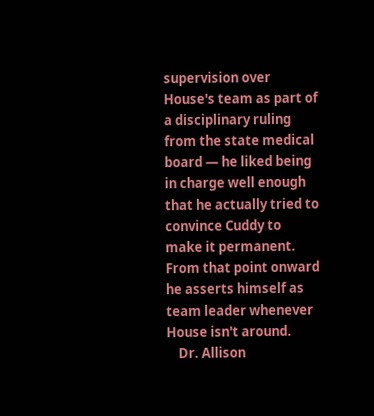supervision over House's team as part of a disciplinary ruling from the state medical board — he liked being in charge well enough that he actually tried to convince Cuddy to make it permanent. From that point onward he asserts himself as team leader whenever House isn't around.
    Dr. Allison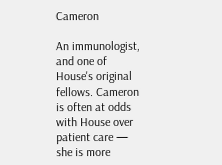Cameron

An immunologist, and one of House's original fellows. Cameron is often at odds with House over patient care — she is more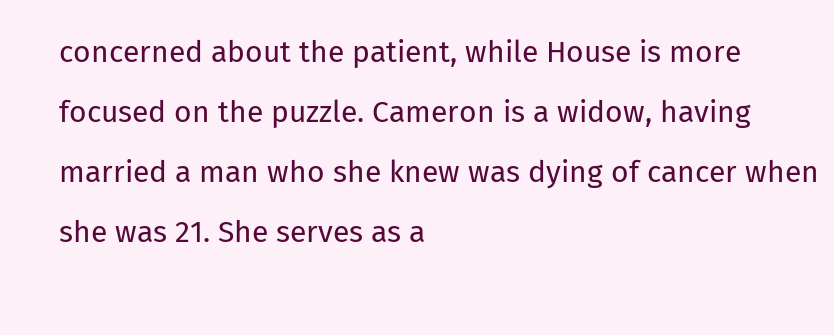concerned about the patient, while House is more focused on the puzzle. Cameron is a widow, having married a man who she knew was dying of cancer when she was 21. She serves as a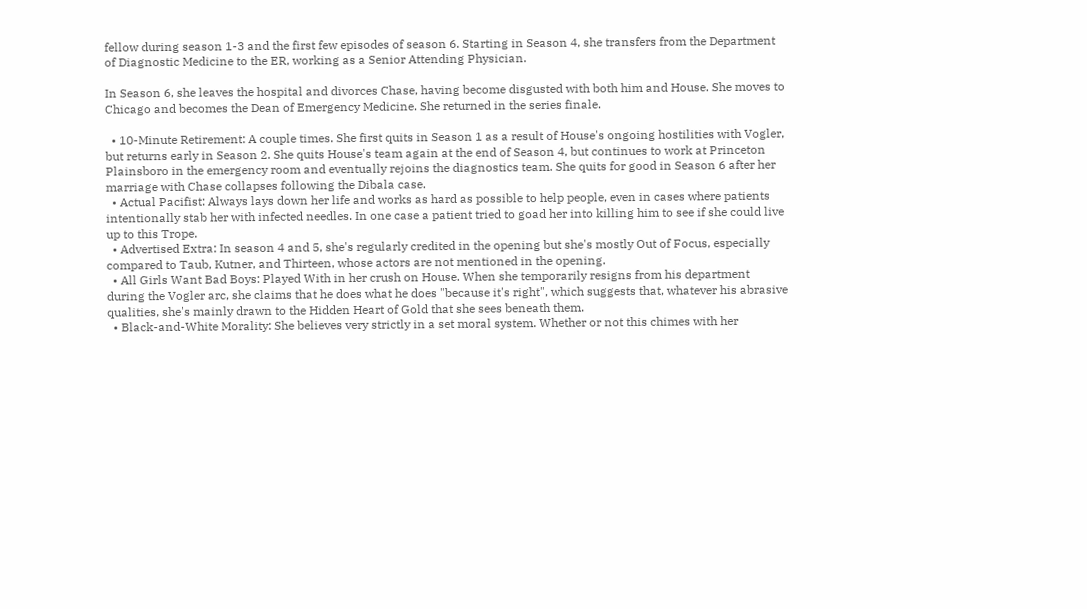fellow during season 1-3 and the first few episodes of season 6. Starting in Season 4, she transfers from the Department of Diagnostic Medicine to the ER, working as a Senior Attending Physician.

In Season 6, she leaves the hospital and divorces Chase, having become disgusted with both him and House. She moves to Chicago and becomes the Dean of Emergency Medicine. She returned in the series finale.

  • 10-Minute Retirement: A couple times. She first quits in Season 1 as a result of House's ongoing hostilities with Vogler, but returns early in Season 2. She quits House's team again at the end of Season 4, but continues to work at Princeton Plainsboro in the emergency room and eventually rejoins the diagnostics team. She quits for good in Season 6 after her marriage with Chase collapses following the Dibala case.
  • Actual Pacifist: Always lays down her life and works as hard as possible to help people, even in cases where patients intentionally stab her with infected needles. In one case a patient tried to goad her into killing him to see if she could live up to this Trope.
  • Advertised Extra: In season 4 and 5, she's regularly credited in the opening but she's mostly Out of Focus, especially compared to Taub, Kutner, and Thirteen, whose actors are not mentioned in the opening.
  • All Girls Want Bad Boys: Played With in her crush on House. When she temporarily resigns from his department during the Vogler arc, she claims that he does what he does "because it's right", which suggests that, whatever his abrasive qualities, she's mainly drawn to the Hidden Heart of Gold that she sees beneath them.
  • Black-and-White Morality: She believes very strictly in a set moral system. Whether or not this chimes with her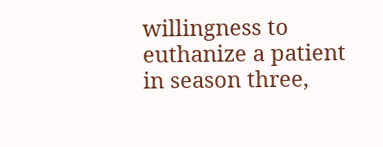willingness to euthanize a patient in season three,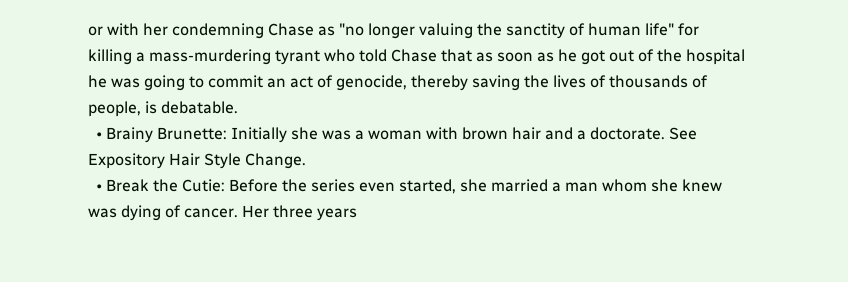or with her condemning Chase as "no longer valuing the sanctity of human life" for killing a mass-murdering tyrant who told Chase that as soon as he got out of the hospital he was going to commit an act of genocide, thereby saving the lives of thousands of people, is debatable.
  • Brainy Brunette: Initially she was a woman with brown hair and a doctorate. See Expository Hair Style Change.
  • Break the Cutie: Before the series even started, she married a man whom she knew was dying of cancer. Her three years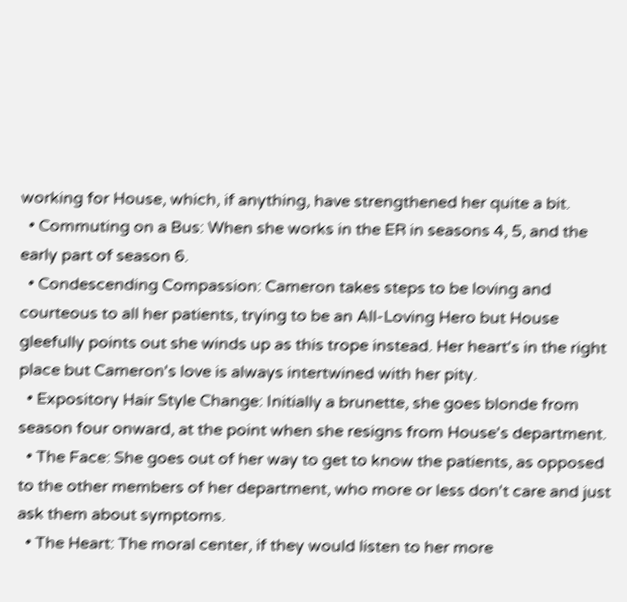working for House, which, if anything, have strengthened her quite a bit.
  • Commuting on a Bus: When she works in the ER in seasons 4, 5, and the early part of season 6.
  • Condescending Compassion: Cameron takes steps to be loving and courteous to all her patients, trying to be an All-Loving Hero but House gleefully points out she winds up as this trope instead. Her heart's in the right place but Cameron's love is always intertwined with her pity.
  • Expository Hair Style Change: Initially a brunette, she goes blonde from season four onward, at the point when she resigns from House's department.
  • The Face: She goes out of her way to get to know the patients, as opposed to the other members of her department, who more or less don't care and just ask them about symptoms.
  • The Heart: The moral center, if they would listen to her more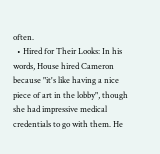often.
  • Hired for Their Looks: In his words, House hired Cameron because "it's like having a nice piece of art in the lobby", though she had impressive medical credentials to go with them. He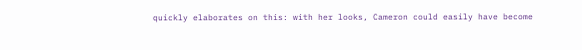quickly elaborates on this: with her looks, Cameron could easily have become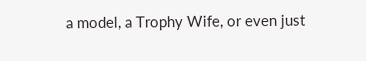a model, a Trophy Wife, or even just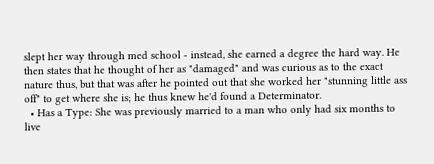slept her way through med school - instead, she earned a degree the hard way. He then states that he thought of her as "damaged" and was curious as to the exact nature thus, but that was after he pointed out that she worked her "stunning little ass off" to get where she is; he thus knew he'd found a Determinator.
  • Has a Type: She was previously married to a man who only had six months to live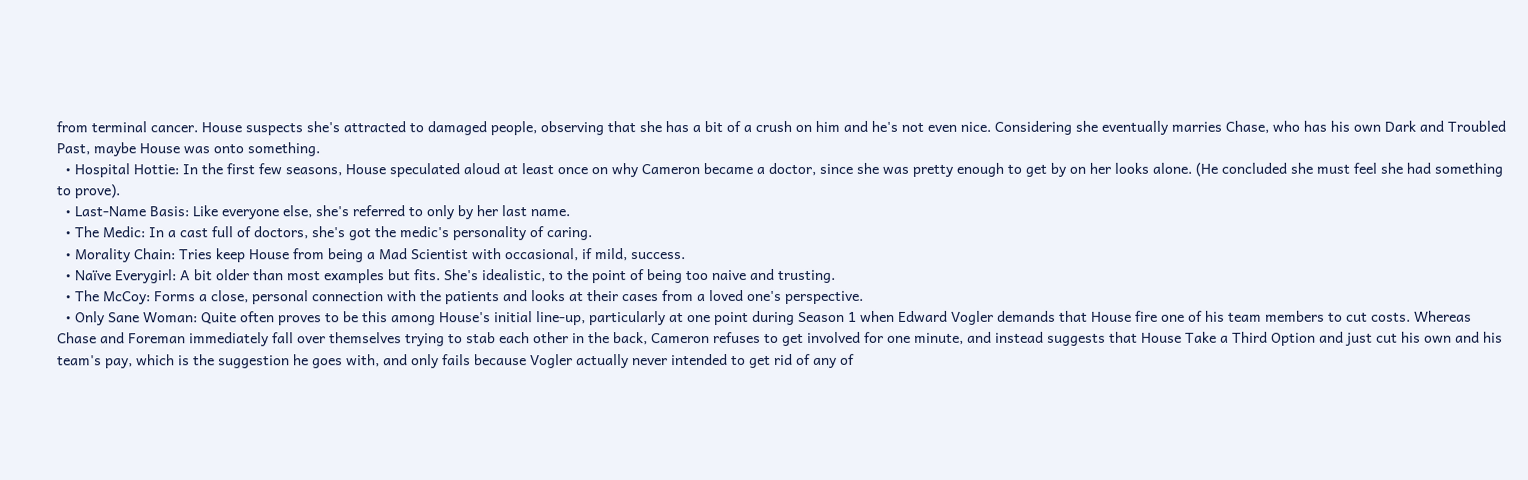from terminal cancer. House suspects she's attracted to damaged people, observing that she has a bit of a crush on him and he's not even nice. Considering she eventually marries Chase, who has his own Dark and Troubled Past, maybe House was onto something.
  • Hospital Hottie: In the first few seasons, House speculated aloud at least once on why Cameron became a doctor, since she was pretty enough to get by on her looks alone. (He concluded she must feel she had something to prove).
  • Last-Name Basis: Like everyone else, she's referred to only by her last name.
  • The Medic: In a cast full of doctors, she's got the medic's personality of caring.
  • Morality Chain: Tries keep House from being a Mad Scientist with occasional, if mild, success.
  • Naïve Everygirl: A bit older than most examples but fits. She's idealistic, to the point of being too naive and trusting.
  • The McCoy: Forms a close, personal connection with the patients and looks at their cases from a loved one's perspective.
  • Only Sane Woman: Quite often proves to be this among House's initial line-up, particularly at one point during Season 1 when Edward Vogler demands that House fire one of his team members to cut costs. Whereas Chase and Foreman immediately fall over themselves trying to stab each other in the back, Cameron refuses to get involved for one minute, and instead suggests that House Take a Third Option and just cut his own and his team's pay, which is the suggestion he goes with, and only fails because Vogler actually never intended to get rid of any of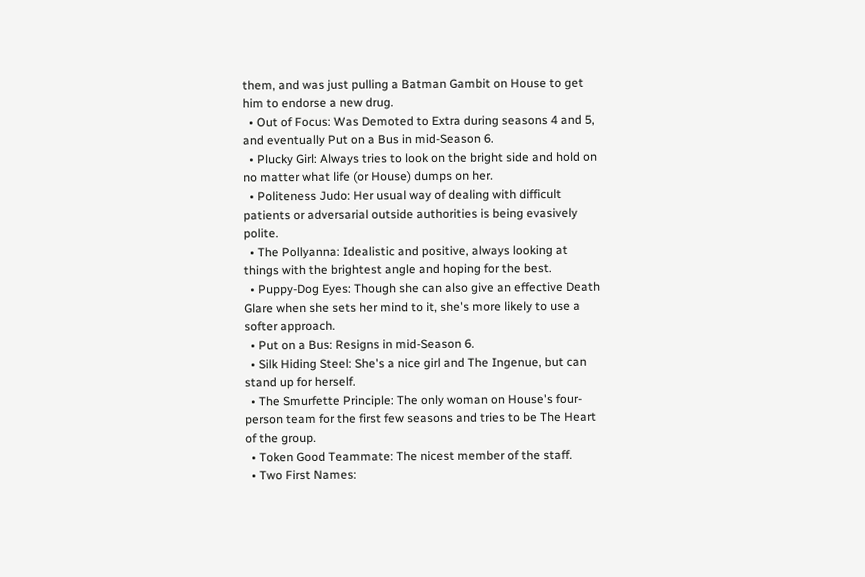them, and was just pulling a Batman Gambit on House to get him to endorse a new drug.
  • Out of Focus: Was Demoted to Extra during seasons 4 and 5, and eventually Put on a Bus in mid-Season 6.
  • Plucky Girl: Always tries to look on the bright side and hold on no matter what life (or House) dumps on her.
  • Politeness Judo: Her usual way of dealing with difficult patients or adversarial outside authorities is being evasively polite.
  • The Pollyanna: Idealistic and positive, always looking at things with the brightest angle and hoping for the best.
  • Puppy-Dog Eyes: Though she can also give an effective Death Glare when she sets her mind to it, she's more likely to use a softer approach.
  • Put on a Bus: Resigns in mid-Season 6.
  • Silk Hiding Steel: She's a nice girl and The Ingenue, but can stand up for herself.
  • The Smurfette Principle: The only woman on House's four-person team for the first few seasons and tries to be The Heart of the group.
  • Token Good Teammate: The nicest member of the staff.
  • Two First Names: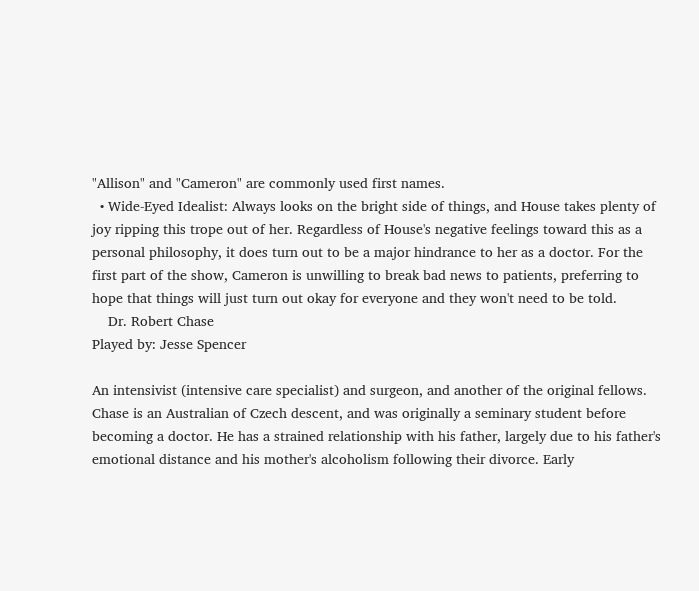"Allison" and "Cameron" are commonly used first names.
  • Wide-Eyed Idealist: Always looks on the bright side of things, and House takes plenty of joy ripping this trope out of her. Regardless of House's negative feelings toward this as a personal philosophy, it does turn out to be a major hindrance to her as a doctor. For the first part of the show, Cameron is unwilling to break bad news to patients, preferring to hope that things will just turn out okay for everyone and they won't need to be told.
    Dr. Robert Chase
Played by: Jesse Spencer

An intensivist (intensive care specialist) and surgeon, and another of the original fellows. Chase is an Australian of Czech descent, and was originally a seminary student before becoming a doctor. He has a strained relationship with his father, largely due to his father's emotional distance and his mother's alcoholism following their divorce. Early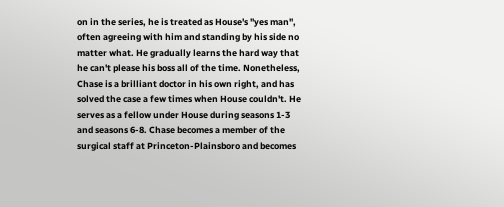on in the series, he is treated as House's "yes man", often agreeing with him and standing by his side no matter what. He gradually learns the hard way that he can't please his boss all of the time. Nonetheless, Chase is a brilliant doctor in his own right, and has solved the case a few times when House couldn't. He serves as a fellow under House during seasons 1-3 and seasons 6-8. Chase becomes a member of the surgical staff at Princeton-Plainsboro and becomes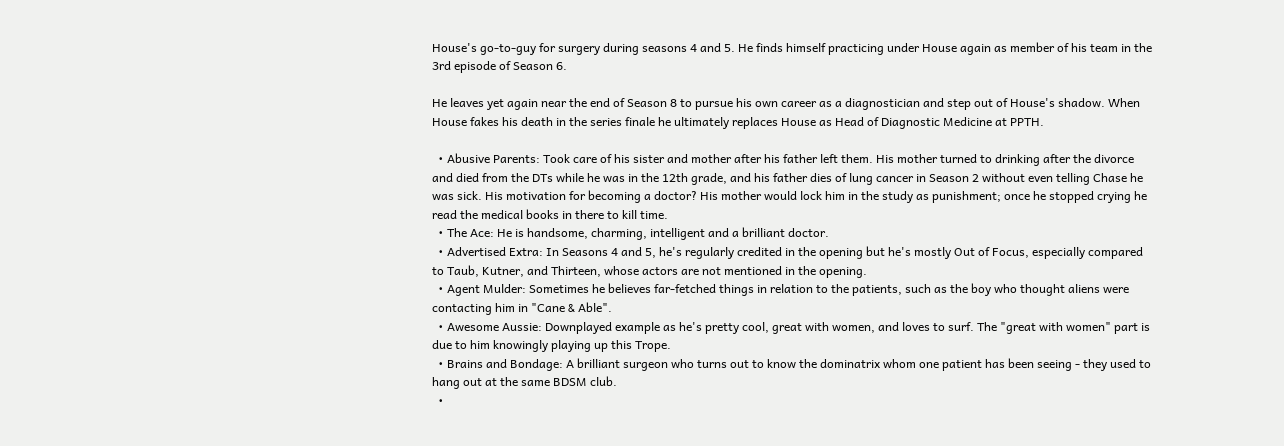House's go-to-guy for surgery during seasons 4 and 5. He finds himself practicing under House again as member of his team in the 3rd episode of Season 6.

He leaves yet again near the end of Season 8 to pursue his own career as a diagnostician and step out of House's shadow. When House fakes his death in the series finale he ultimately replaces House as Head of Diagnostic Medicine at PPTH.

  • Abusive Parents: Took care of his sister and mother after his father left them. His mother turned to drinking after the divorce and died from the DTs while he was in the 12th grade, and his father dies of lung cancer in Season 2 without even telling Chase he was sick. His motivation for becoming a doctor? His mother would lock him in the study as punishment; once he stopped crying he read the medical books in there to kill time.
  • The Ace: He is handsome, charming, intelligent and a brilliant doctor.
  • Advertised Extra: In Seasons 4 and 5, he's regularly credited in the opening but he's mostly Out of Focus, especially compared to Taub, Kutner, and Thirteen, whose actors are not mentioned in the opening.
  • Agent Mulder: Sometimes he believes far-fetched things in relation to the patients, such as the boy who thought aliens were contacting him in "Cane & Able".
  • Awesome Aussie: Downplayed example as he's pretty cool, great with women, and loves to surf. The "great with women" part is due to him knowingly playing up this Trope.
  • Brains and Bondage: A brilliant surgeon who turns out to know the dominatrix whom one patient has been seeing - they used to hang out at the same BDSM club.
  •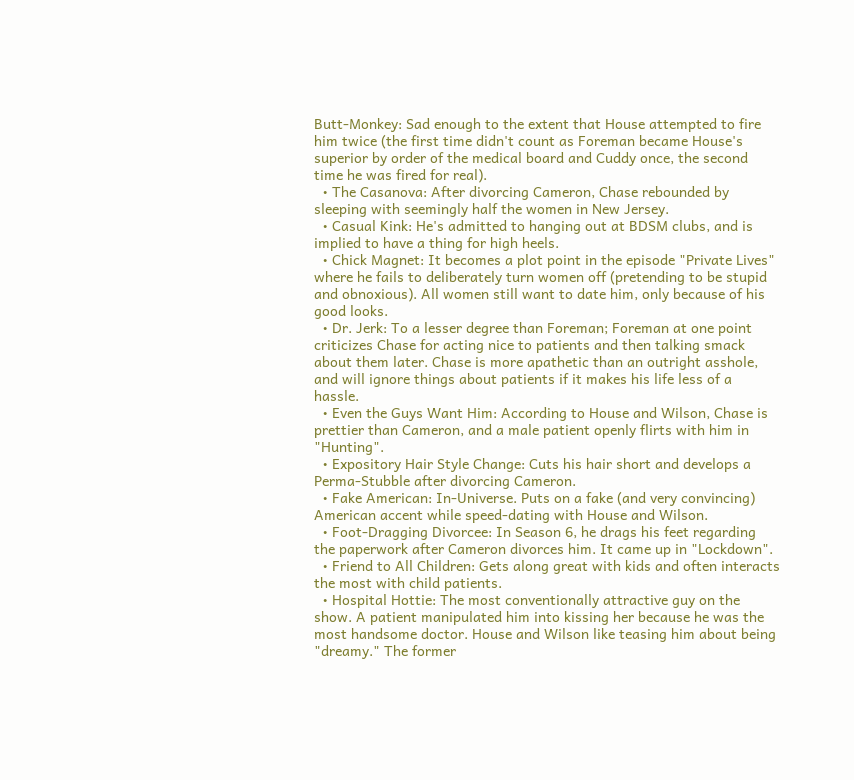Butt-Monkey: Sad enough to the extent that House attempted to fire him twice (the first time didn't count as Foreman became House's superior by order of the medical board and Cuddy once, the second time he was fired for real).
  • The Casanova: After divorcing Cameron, Chase rebounded by sleeping with seemingly half the women in New Jersey.
  • Casual Kink: He's admitted to hanging out at BDSM clubs, and is implied to have a thing for high heels.
  • Chick Magnet: It becomes a plot point in the episode "Private Lives" where he fails to deliberately turn women off (pretending to be stupid and obnoxious). All women still want to date him, only because of his good looks.
  • Dr. Jerk: To a lesser degree than Foreman; Foreman at one point criticizes Chase for acting nice to patients and then talking smack about them later. Chase is more apathetic than an outright asshole, and will ignore things about patients if it makes his life less of a hassle.
  • Even the Guys Want Him: According to House and Wilson, Chase is prettier than Cameron, and a male patient openly flirts with him in "Hunting".
  • Expository Hair Style Change: Cuts his hair short and develops a Perma-Stubble after divorcing Cameron.
  • Fake American: In-Universe. Puts on a fake (and very convincing) American accent while speed-dating with House and Wilson.
  • Foot-Dragging Divorcee: In Season 6, he drags his feet regarding the paperwork after Cameron divorces him. It came up in "Lockdown".
  • Friend to All Children: Gets along great with kids and often interacts the most with child patients.
  • Hospital Hottie: The most conventionally attractive guy on the show. A patient manipulated him into kissing her because he was the most handsome doctor. House and Wilson like teasing him about being "dreamy." The former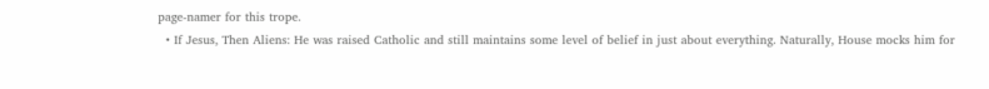page-namer for this trope.
  • If Jesus, Then Aliens: He was raised Catholic and still maintains some level of belief in just about everything. Naturally, House mocks him for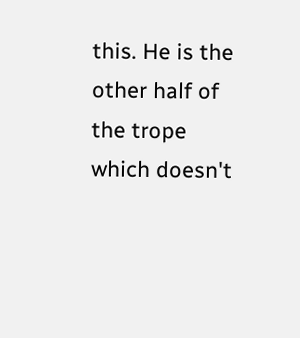this. He is the other half of the trope which doesn't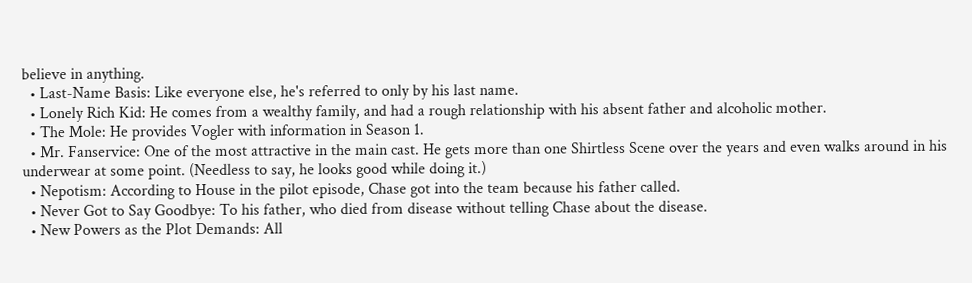believe in anything.
  • Last-Name Basis: Like everyone else, he's referred to only by his last name.
  • Lonely Rich Kid: He comes from a wealthy family, and had a rough relationship with his absent father and alcoholic mother.
  • The Mole: He provides Vogler with information in Season 1.
  • Mr. Fanservice: One of the most attractive in the main cast. He gets more than one Shirtless Scene over the years and even walks around in his underwear at some point. (Needless to say, he looks good while doing it.)
  • Nepotism: According to House in the pilot episode, Chase got into the team because his father called.
  • Never Got to Say Goodbye: To his father, who died from disease without telling Chase about the disease.
  • New Powers as the Plot Demands: All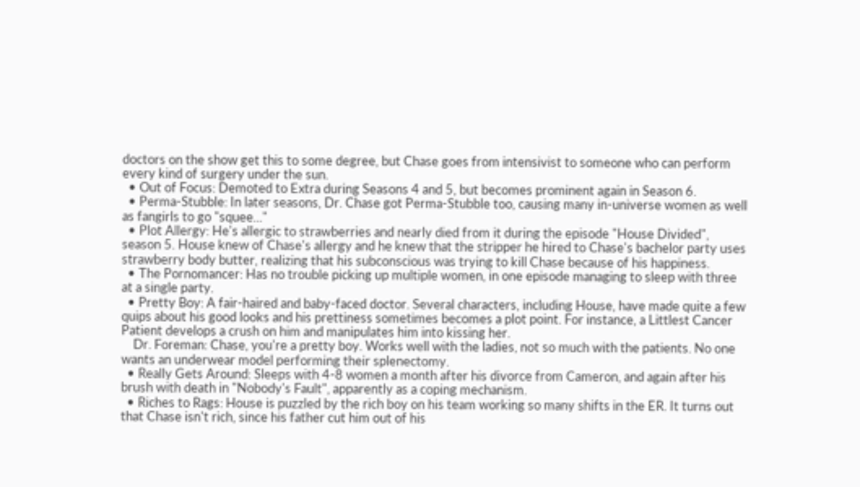doctors on the show get this to some degree, but Chase goes from intensivist to someone who can perform every kind of surgery under the sun.
  • Out of Focus: Demoted to Extra during Seasons 4 and 5, but becomes prominent again in Season 6.
  • Perma-Stubble: In later seasons, Dr. Chase got Perma-Stubble too, causing many in-universe women as well as fangirls to go "squee..."
  • Plot Allergy: He's allergic to strawberries and nearly died from it during the episode "House Divided", season 5. House knew of Chase's allergy and he knew that the stripper he hired to Chase's bachelor party uses strawberry body butter, realizing that his subconscious was trying to kill Chase because of his happiness.
  • The Pornomancer: Has no trouble picking up multiple women, in one episode managing to sleep with three at a single party.
  • Pretty Boy: A fair-haired and baby-faced doctor. Several characters, including House, have made quite a few quips about his good looks and his prettiness sometimes becomes a plot point. For instance, a Littlest Cancer Patient develops a crush on him and manipulates him into kissing her.
    Dr. Foreman: Chase, you're a pretty boy. Works well with the ladies, not so much with the patients. No one wants an underwear model performing their splenectomy.
  • Really Gets Around: Sleeps with 4-8 women a month after his divorce from Cameron, and again after his brush with death in "Nobody's Fault", apparently as a coping mechanism.
  • Riches to Rags: House is puzzled by the rich boy on his team working so many shifts in the ER. It turns out that Chase isn't rich, since his father cut him out of his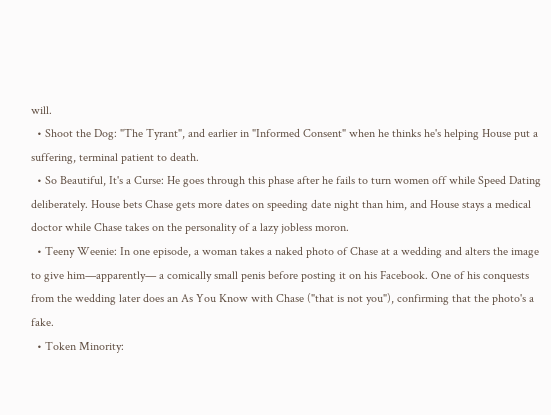will.
  • Shoot the Dog: "The Tyrant", and earlier in "Informed Consent" when he thinks he's helping House put a suffering, terminal patient to death.
  • So Beautiful, It's a Curse: He goes through this phase after he fails to turn women off while Speed Dating deliberately. House bets Chase gets more dates on speeding date night than him, and House stays a medical doctor while Chase takes on the personality of a lazy jobless moron.
  • Teeny Weenie: In one episode, a woman takes a naked photo of Chase at a wedding and alters the image to give him—apparently— a comically small penis before posting it on his Facebook. One of his conquests from the wedding later does an As You Know with Chase ("that is not you"), confirming that the photo's a fake.
  • Token Minority: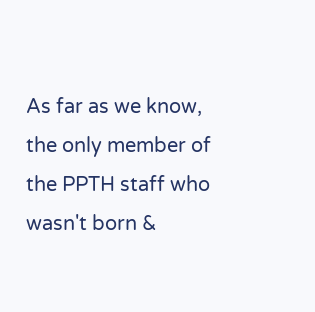As far as we know, the only member of the PPTH staff who wasn't born &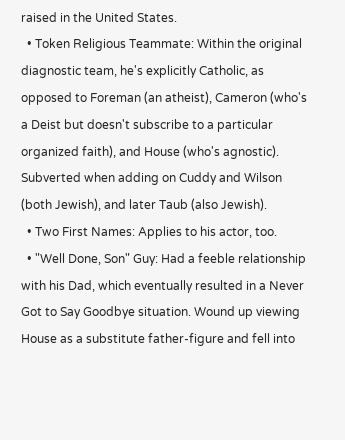raised in the United States.
  • Token Religious Teammate: Within the original diagnostic team, he's explicitly Catholic, as opposed to Foreman (an atheist), Cameron (who's a Deist but doesn't subscribe to a particular organized faith), and House (who's agnostic). Subverted when adding on Cuddy and Wilson (both Jewish), and later Taub (also Jewish).
  • Two First Names: Applies to his actor, too.
  • "Well Done, Son" Guy: Had a feeble relationship with his Dad, which eventually resulted in a Never Got to Say Goodbye situation. Wound up viewing House as a substitute father-figure and fell into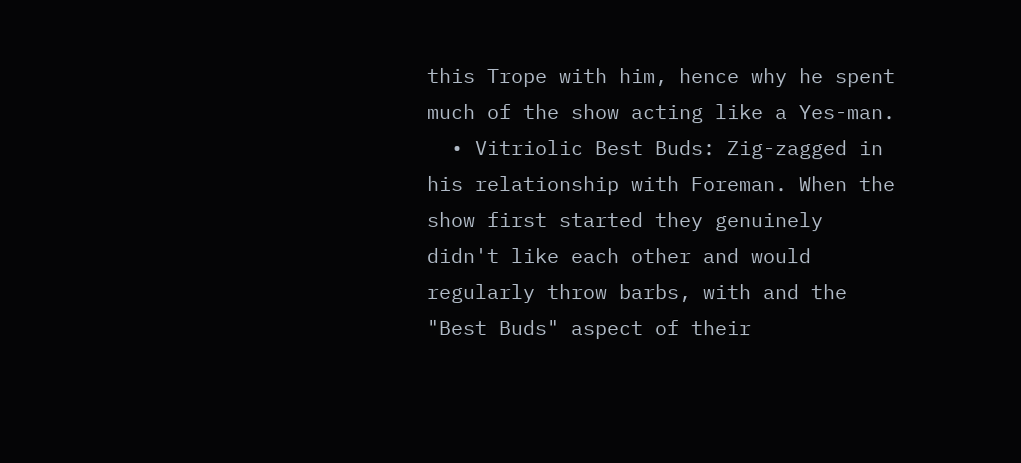this Trope with him, hence why he spent much of the show acting like a Yes-man.
  • Vitriolic Best Buds: Zig-zagged in his relationship with Foreman. When the show first started they genuinely didn't like each other and would regularly throw barbs, with and the "Best Buds" aspect of their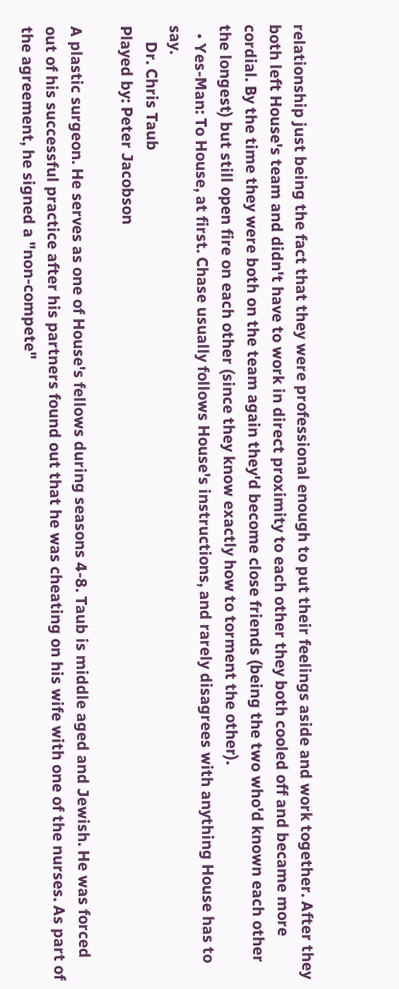relationship just being the fact that they were professional enough to put their feelings aside and work together. After they both left House's team and didn't have to work in direct proximity to each other they both cooled off and became more cordial. By the time they were both on the team again they'd become close friends (being the two who'd known each other the longest) but still open fire on each other (since they know exactly how to torment the other).
  • Yes-Man: To House, at first. Chase usually follows House's instructions, and rarely disagrees with anything House has to say.
    Dr. Chris Taub
Played by: Peter Jacobson

A plastic surgeon. He serves as one of House's fellows during seasons 4-8. Taub is middle aged and Jewish. He was forced out of his successful practice after his partners found out that he was cheating on his wife with one of the nurses. As part of the agreement, he signed a "non-compete"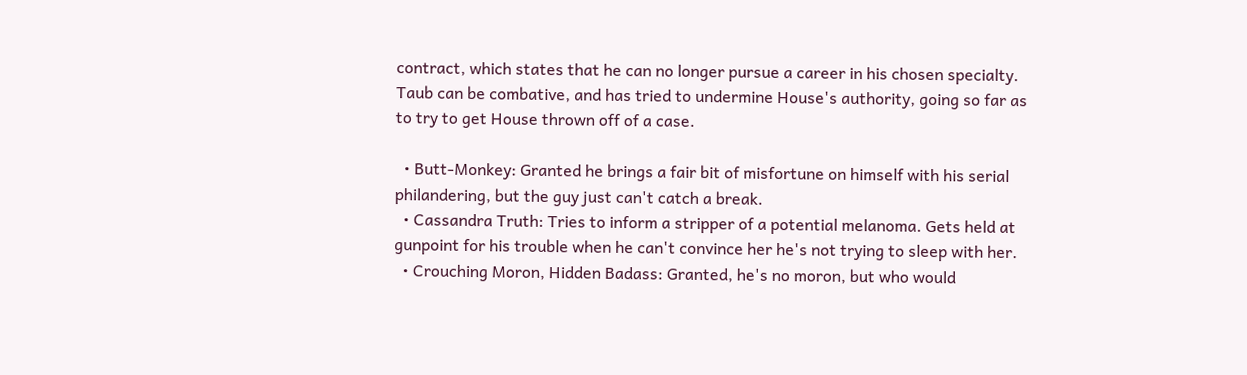contract, which states that he can no longer pursue a career in his chosen specialty. Taub can be combative, and has tried to undermine House's authority, going so far as to try to get House thrown off of a case.

  • Butt-Monkey: Granted he brings a fair bit of misfortune on himself with his serial philandering, but the guy just can't catch a break.
  • Cassandra Truth: Tries to inform a stripper of a potential melanoma. Gets held at gunpoint for his trouble when he can't convince her he's not trying to sleep with her.
  • Crouching Moron, Hidden Badass: Granted, he's no moron, but who would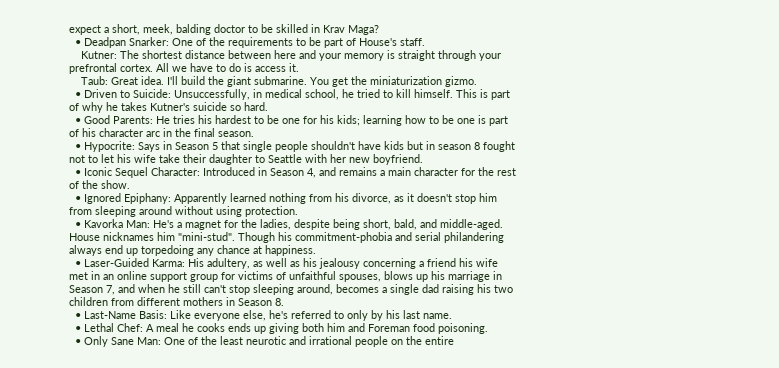expect a short, meek, balding doctor to be skilled in Krav Maga?
  • Deadpan Snarker: One of the requirements to be part of House's staff.
    Kutner: The shortest distance between here and your memory is straight through your prefrontal cortex. All we have to do is access it.
    Taub: Great idea. I'll build the giant submarine. You get the miniaturization gizmo.
  • Driven to Suicide: Unsuccessfully, in medical school, he tried to kill himself. This is part of why he takes Kutner's suicide so hard.
  • Good Parents: He tries his hardest to be one for his kids; learning how to be one is part of his character arc in the final season.
  • Hypocrite: Says in Season 5 that single people shouldn't have kids but in season 8 fought not to let his wife take their daughter to Seattle with her new boyfriend.
  • Iconic Sequel Character: Introduced in Season 4, and remains a main character for the rest of the show.
  • Ignored Epiphany: Apparently learned nothing from his divorce, as it doesn't stop him from sleeping around without using protection.
  • Kavorka Man: He's a magnet for the ladies, despite being short, bald, and middle-aged. House nicknames him "mini-stud". Though his commitment-phobia and serial philandering always end up torpedoing any chance at happiness.
  • Laser-Guided Karma: His adultery, as well as his jealousy concerning a friend his wife met in an online support group for victims of unfaithful spouses, blows up his marriage in Season 7, and when he still can't stop sleeping around, becomes a single dad raising his two children from different mothers in Season 8.
  • Last-Name Basis: Like everyone else, he's referred to only by his last name.
  • Lethal Chef: A meal he cooks ends up giving both him and Foreman food poisoning.
  • Only Sane Man: One of the least neurotic and irrational people on the entire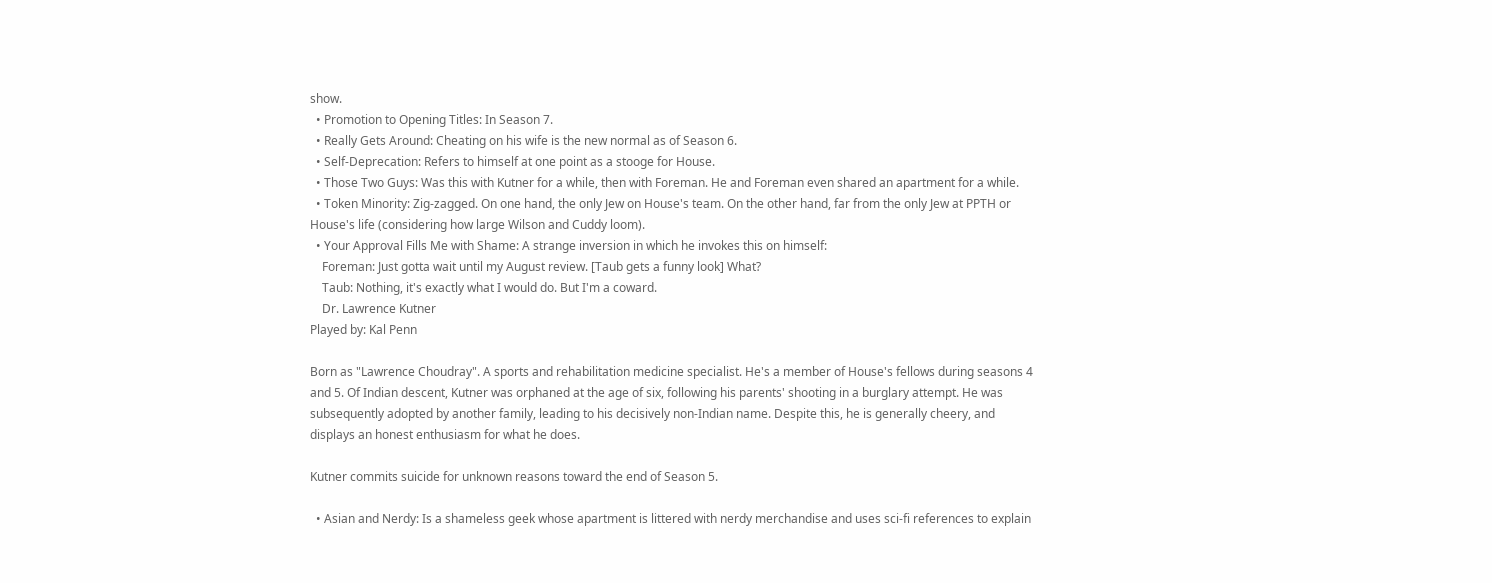show.
  • Promotion to Opening Titles: In Season 7.
  • Really Gets Around: Cheating on his wife is the new normal as of Season 6.
  • Self-Deprecation: Refers to himself at one point as a stooge for House.
  • Those Two Guys: Was this with Kutner for a while, then with Foreman. He and Foreman even shared an apartment for a while.
  • Token Minority: Zig-zagged. On one hand, the only Jew on House's team. On the other hand, far from the only Jew at PPTH or House's life (considering how large Wilson and Cuddy loom).
  • Your Approval Fills Me with Shame: A strange inversion in which he invokes this on himself:
    Foreman: Just gotta wait until my August review. [Taub gets a funny look] What?
    Taub: Nothing, it's exactly what I would do. But I'm a coward.
    Dr. Lawrence Kutner
Played by: Kal Penn

Born as "Lawrence Choudray". A sports and rehabilitation medicine specialist. He's a member of House's fellows during seasons 4 and 5. Of Indian descent, Kutner was orphaned at the age of six, following his parents' shooting in a burglary attempt. He was subsequently adopted by another family, leading to his decisively non-Indian name. Despite this, he is generally cheery, and displays an honest enthusiasm for what he does.

Kutner commits suicide for unknown reasons toward the end of Season 5.

  • Asian and Nerdy: Is a shameless geek whose apartment is littered with nerdy merchandise and uses sci-fi references to explain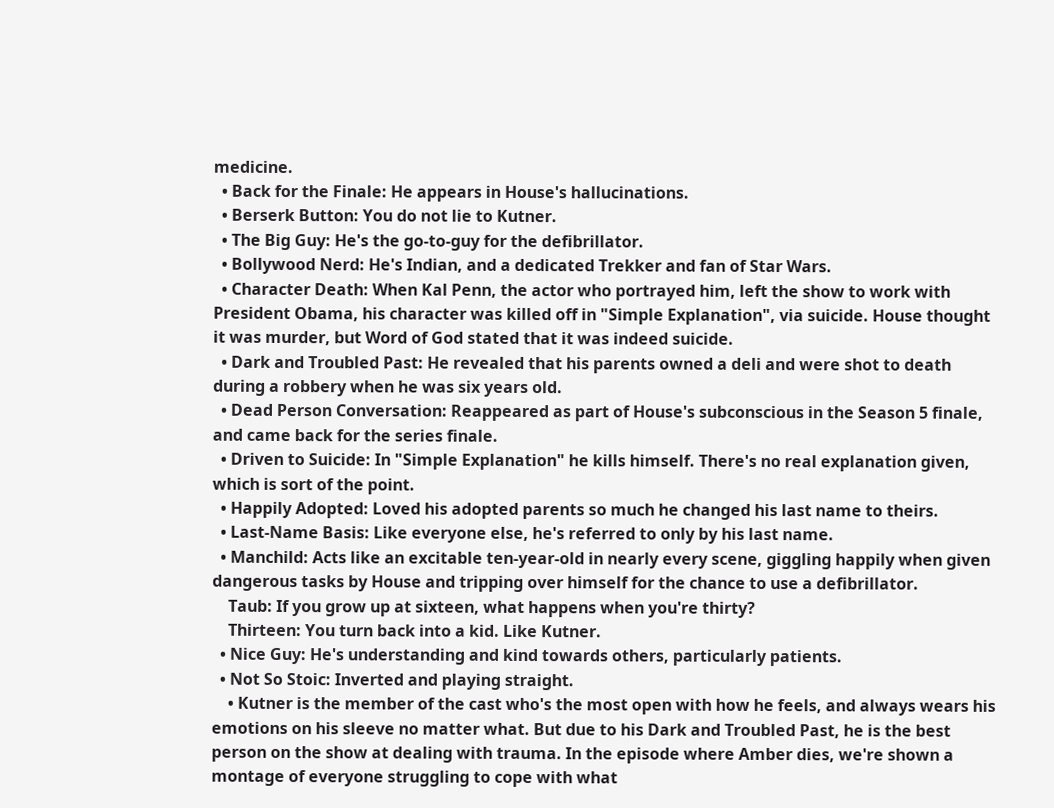medicine.
  • Back for the Finale: He appears in House's hallucinations.
  • Berserk Button: You do not lie to Kutner.
  • The Big Guy: He's the go-to-guy for the defibrillator.
  • Bollywood Nerd: He's Indian, and a dedicated Trekker and fan of Star Wars.
  • Character Death: When Kal Penn, the actor who portrayed him, left the show to work with President Obama, his character was killed off in "Simple Explanation", via suicide. House thought it was murder, but Word of God stated that it was indeed suicide.
  • Dark and Troubled Past: He revealed that his parents owned a deli and were shot to death during a robbery when he was six years old.
  • Dead Person Conversation: Reappeared as part of House's subconscious in the Season 5 finale, and came back for the series finale.
  • Driven to Suicide: In "Simple Explanation" he kills himself. There's no real explanation given, which is sort of the point.
  • Happily Adopted: Loved his adopted parents so much he changed his last name to theirs.
  • Last-Name Basis: Like everyone else, he's referred to only by his last name.
  • Manchild: Acts like an excitable ten-year-old in nearly every scene, giggling happily when given dangerous tasks by House and tripping over himself for the chance to use a defibrillator.
    Taub: If you grow up at sixteen, what happens when you're thirty?
    Thirteen: You turn back into a kid. Like Kutner.
  • Nice Guy: He's understanding and kind towards others, particularly patients.
  • Not So Stoic: Inverted and playing straight.
    • Kutner is the member of the cast who's the most open with how he feels, and always wears his emotions on his sleeve no matter what. But due to his Dark and Troubled Past, he is the best person on the show at dealing with trauma. In the episode where Amber dies, we're shown a montage of everyone struggling to cope with what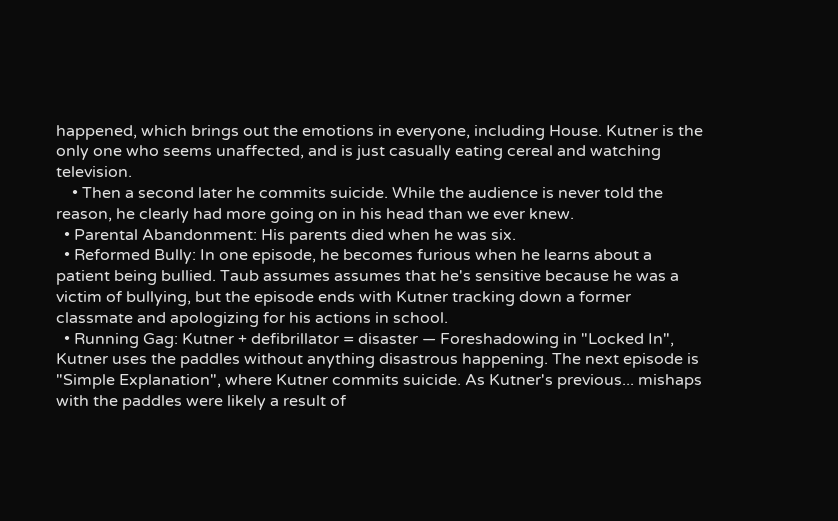happened, which brings out the emotions in everyone, including House. Kutner is the only one who seems unaffected, and is just casually eating cereal and watching television.
    • Then a second later he commits suicide. While the audience is never told the reason, he clearly had more going on in his head than we ever knew.
  • Parental Abandonment: His parents died when he was six.
  • Reformed Bully: In one episode, he becomes furious when he learns about a patient being bullied. Taub assumes assumes that he's sensitive because he was a victim of bullying, but the episode ends with Kutner tracking down a former classmate and apologizing for his actions in school.
  • Running Gag: Kutner + defibrillator = disaster — Foreshadowing in "Locked In", Kutner uses the paddles without anything disastrous happening. The next episode is "Simple Explanation", where Kutner commits suicide. As Kutner's previous... mishaps with the paddles were likely a result of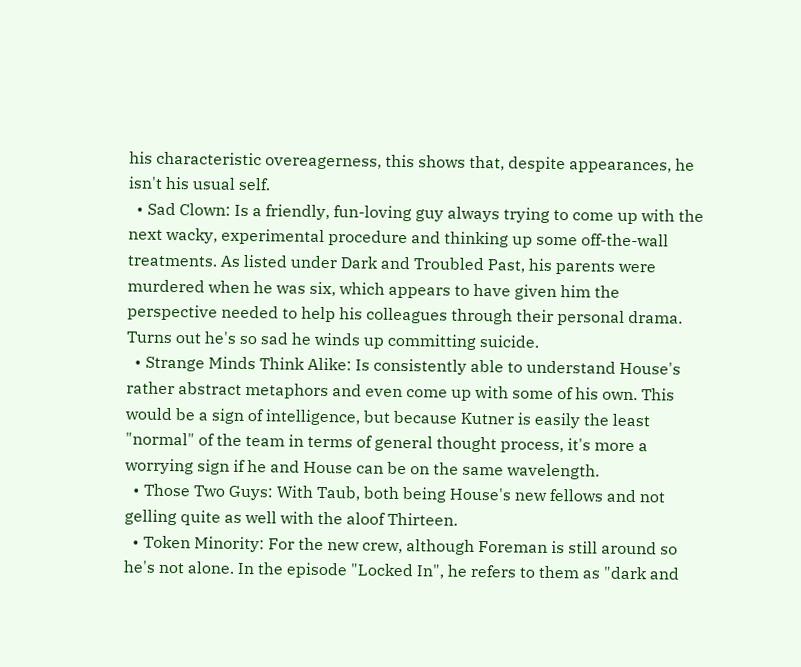his characteristic overeagerness, this shows that, despite appearances, he isn't his usual self.
  • Sad Clown: Is a friendly, fun-loving guy always trying to come up with the next wacky, experimental procedure and thinking up some off-the-wall treatments. As listed under Dark and Troubled Past, his parents were murdered when he was six, which appears to have given him the perspective needed to help his colleagues through their personal drama. Turns out he's so sad he winds up committing suicide.
  • Strange Minds Think Alike: Is consistently able to understand House's rather abstract metaphors and even come up with some of his own. This would be a sign of intelligence, but because Kutner is easily the least "normal" of the team in terms of general thought process, it's more a worrying sign if he and House can be on the same wavelength.
  • Those Two Guys: With Taub, both being House's new fellows and not gelling quite as well with the aloof Thirteen.
  • Token Minority: For the new crew, although Foreman is still around so he's not alone. In the episode "Locked In", he refers to them as "dark and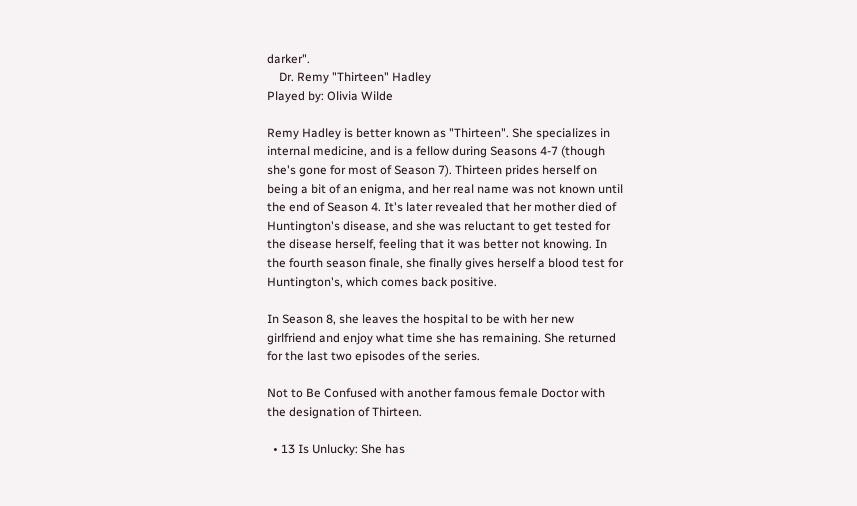darker".
    Dr. Remy "Thirteen" Hadley
Played by: Olivia Wilde

Remy Hadley is better known as "Thirteen". She specializes in internal medicine, and is a fellow during Seasons 4-7 (though she's gone for most of Season 7). Thirteen prides herself on being a bit of an enigma, and her real name was not known until the end of Season 4. It's later revealed that her mother died of Huntington's disease, and she was reluctant to get tested for the disease herself, feeling that it was better not knowing. In the fourth season finale, she finally gives herself a blood test for Huntington's, which comes back positive.

In Season 8, she leaves the hospital to be with her new girlfriend and enjoy what time she has remaining. She returned for the last two episodes of the series.

Not to Be Confused with another famous female Doctor with the designation of Thirteen.

  • 13 Is Unlucky: She has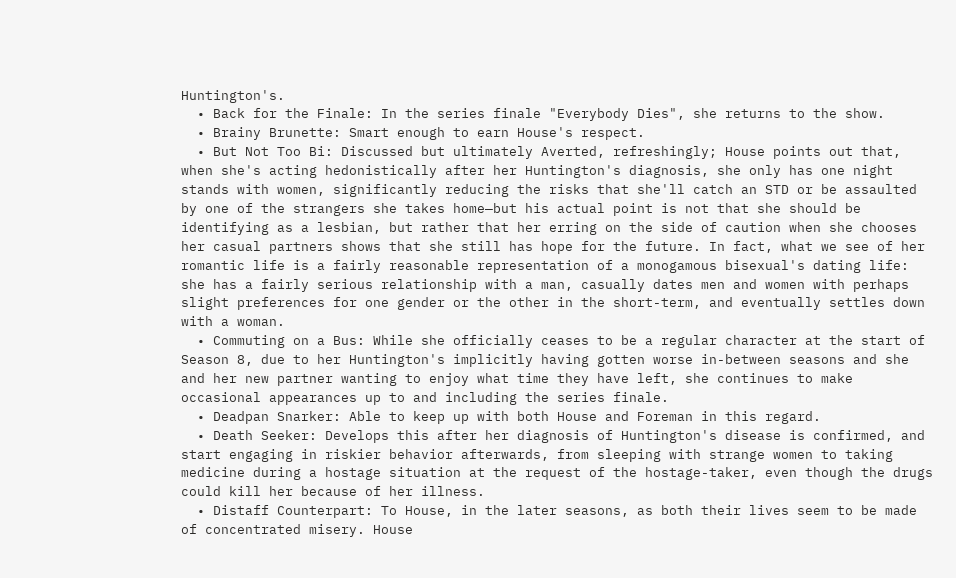Huntington's.
  • Back for the Finale: In the series finale "Everybody Dies", she returns to the show.
  • Brainy Brunette: Smart enough to earn House's respect.
  • But Not Too Bi: Discussed but ultimately Averted, refreshingly; House points out that, when she's acting hedonistically after her Huntington's diagnosis, she only has one night stands with women, significantly reducing the risks that she'll catch an STD or be assaulted by one of the strangers she takes home—but his actual point is not that she should be identifying as a lesbian, but rather that her erring on the side of caution when she chooses her casual partners shows that she still has hope for the future. In fact, what we see of her romantic life is a fairly reasonable representation of a monogamous bisexual's dating life: she has a fairly serious relationship with a man, casually dates men and women with perhaps slight preferences for one gender or the other in the short-term, and eventually settles down with a woman.
  • Commuting on a Bus: While she officially ceases to be a regular character at the start of Season 8, due to her Huntington's implicitly having gotten worse in-between seasons and she and her new partner wanting to enjoy what time they have left, she continues to make occasional appearances up to and including the series finale.
  • Deadpan Snarker: Able to keep up with both House and Foreman in this regard.
  • Death Seeker: Develops this after her diagnosis of Huntington's disease is confirmed, and start engaging in riskier behavior afterwards, from sleeping with strange women to taking medicine during a hostage situation at the request of the hostage-taker, even though the drugs could kill her because of her illness.
  • Distaff Counterpart: To House, in the later seasons, as both their lives seem to be made of concentrated misery. House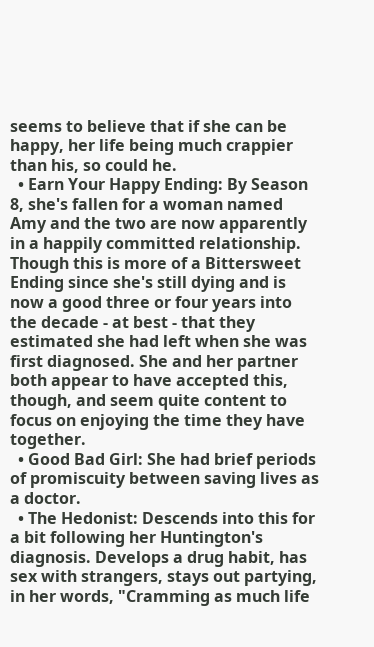seems to believe that if she can be happy, her life being much crappier than his, so could he.
  • Earn Your Happy Ending: By Season 8, she's fallen for a woman named Amy and the two are now apparently in a happily committed relationship. Though this is more of a Bittersweet Ending since she's still dying and is now a good three or four years into the decade - at best - that they estimated she had left when she was first diagnosed. She and her partner both appear to have accepted this, though, and seem quite content to focus on enjoying the time they have together.
  • Good Bad Girl: She had brief periods of promiscuity between saving lives as a doctor.
  • The Hedonist: Descends into this for a bit following her Huntington's diagnosis. Develops a drug habit, has sex with strangers, stays out partying, in her words, "Cramming as much life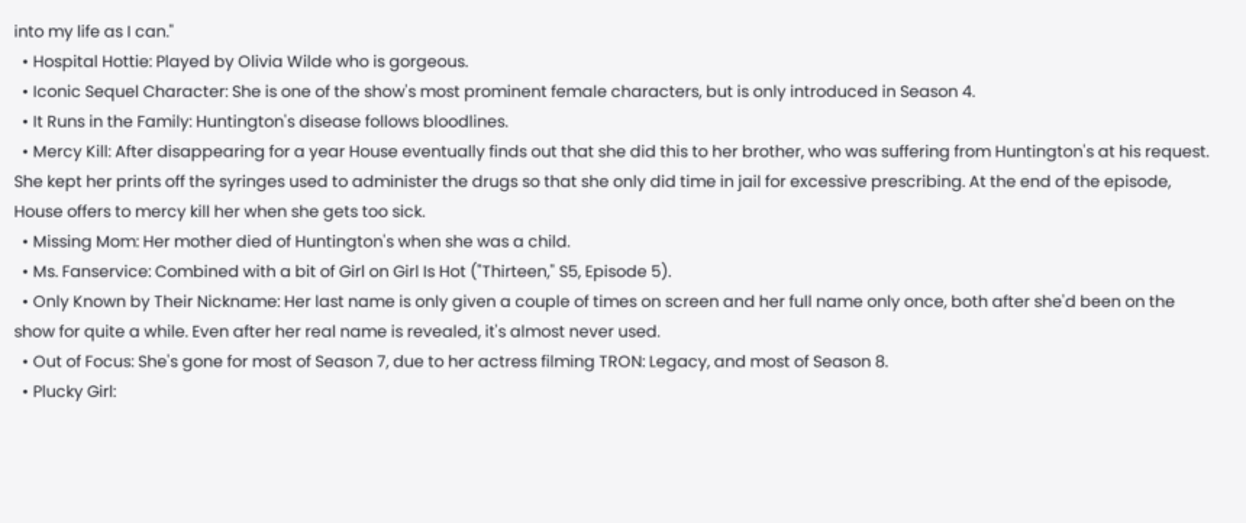into my life as I can."
  • Hospital Hottie: Played by Olivia Wilde who is gorgeous.
  • Iconic Sequel Character: She is one of the show's most prominent female characters, but is only introduced in Season 4.
  • It Runs in the Family: Huntington's disease follows bloodlines.
  • Mercy Kill: After disappearing for a year House eventually finds out that she did this to her brother, who was suffering from Huntington's at his request. She kept her prints off the syringes used to administer the drugs so that she only did time in jail for excessive prescribing. At the end of the episode, House offers to mercy kill her when she gets too sick.
  • Missing Mom: Her mother died of Huntington's when she was a child.
  • Ms. Fanservice: Combined with a bit of Girl on Girl Is Hot ("Thirteen," S5, Episode 5).
  • Only Known by Their Nickname: Her last name is only given a couple of times on screen and her full name only once, both after she'd been on the show for quite a while. Even after her real name is revealed, it's almost never used.
  • Out of Focus: She's gone for most of Season 7, due to her actress filming TRON: Legacy, and most of Season 8.
  • Plucky Girl: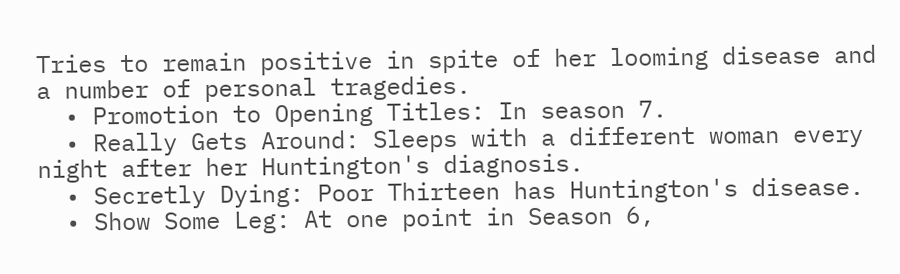Tries to remain positive in spite of her looming disease and a number of personal tragedies.
  • Promotion to Opening Titles: In season 7.
  • Really Gets Around: Sleeps with a different woman every night after her Huntington's diagnosis.
  • Secretly Dying: Poor Thirteen has Huntington's disease.
  • Show Some Leg: At one point in Season 6,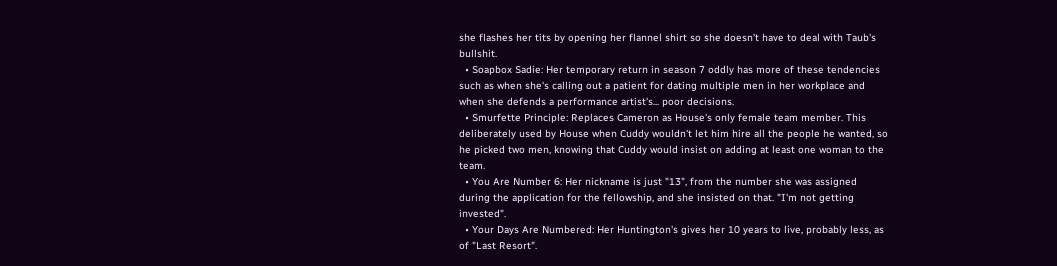she flashes her tits by opening her flannel shirt so she doesn't have to deal with Taub's bullshit.
  • Soapbox Sadie: Her temporary return in season 7 oddly has more of these tendencies such as when she's calling out a patient for dating multiple men in her workplace and when she defends a performance artist's... poor decisions.
  • Smurfette Principle: Replaces Cameron as House's only female team member. This deliberately used by House when Cuddy wouldn't let him hire all the people he wanted, so he picked two men, knowing that Cuddy would insist on adding at least one woman to the team.
  • You Are Number 6: Her nickname is just "13", from the number she was assigned during the application for the fellowship, and she insisted on that. "I'm not getting invested".
  • Your Days Are Numbered: Her Huntington's gives her 10 years to live, probably less, as of "Last Resort".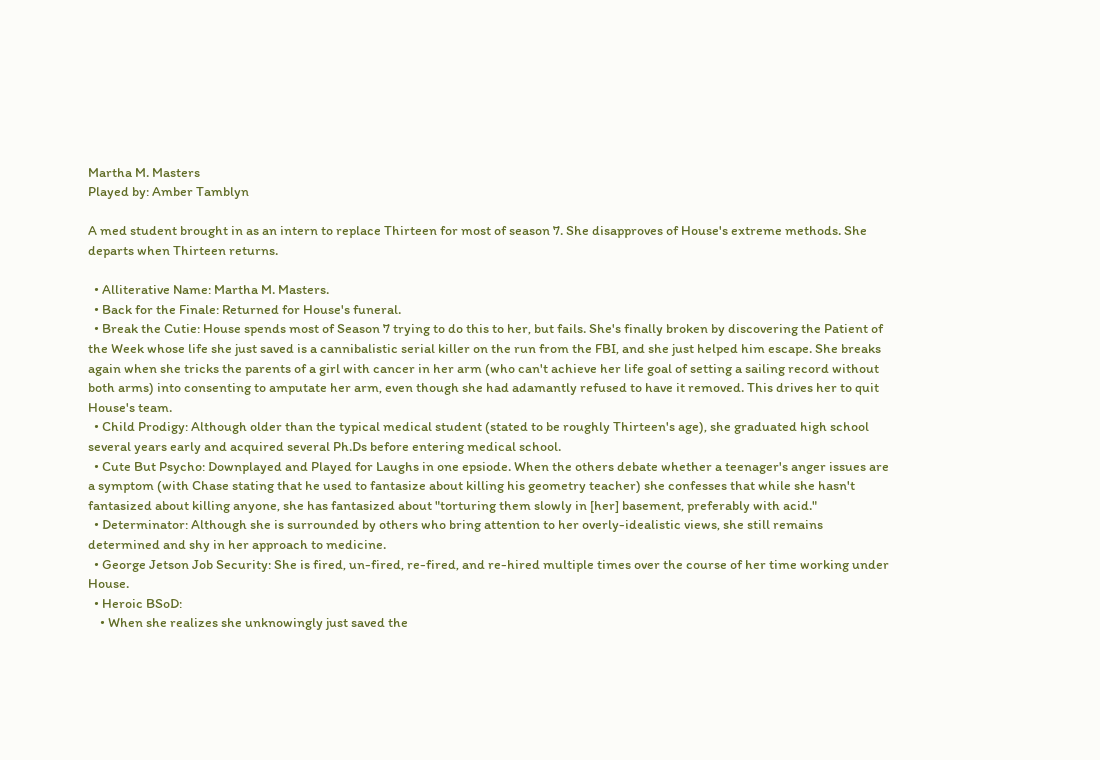Martha M. Masters
Played by: Amber Tamblyn

A med student brought in as an intern to replace Thirteen for most of season 7. She disapproves of House's extreme methods. She departs when Thirteen returns.

  • Alliterative Name: Martha M. Masters.
  • Back for the Finale: Returned for House's funeral.
  • Break the Cutie: House spends most of Season 7 trying to do this to her, but fails. She's finally broken by discovering the Patient of the Week whose life she just saved is a cannibalistic serial killer on the run from the FBI, and she just helped him escape. She breaks again when she tricks the parents of a girl with cancer in her arm (who can't achieve her life goal of setting a sailing record without both arms) into consenting to amputate her arm, even though she had adamantly refused to have it removed. This drives her to quit House's team.
  • Child Prodigy: Although older than the typical medical student (stated to be roughly Thirteen's age), she graduated high school several years early and acquired several Ph.Ds before entering medical school.
  • Cute But Psycho: Downplayed and Played for Laughs in one epsiode. When the others debate whether a teenager's anger issues are a symptom (with Chase stating that he used to fantasize about killing his geometry teacher) she confesses that while she hasn't fantasized about killing anyone, she has fantasized about "torturing them slowly in [her] basement, preferably with acid."
  • Determinator: Although she is surrounded by others who bring attention to her overly-idealistic views, she still remains determined and shy in her approach to medicine.
  • George Jetson Job Security: She is fired, un-fired, re-fired, and re-hired multiple times over the course of her time working under House.
  • Heroic BSoD:
    • When she realizes she unknowingly just saved the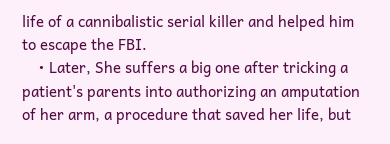life of a cannibalistic serial killer and helped him to escape the FBI.
    • Later, She suffers a big one after tricking a patient's parents into authorizing an amputation of her arm, a procedure that saved her life, but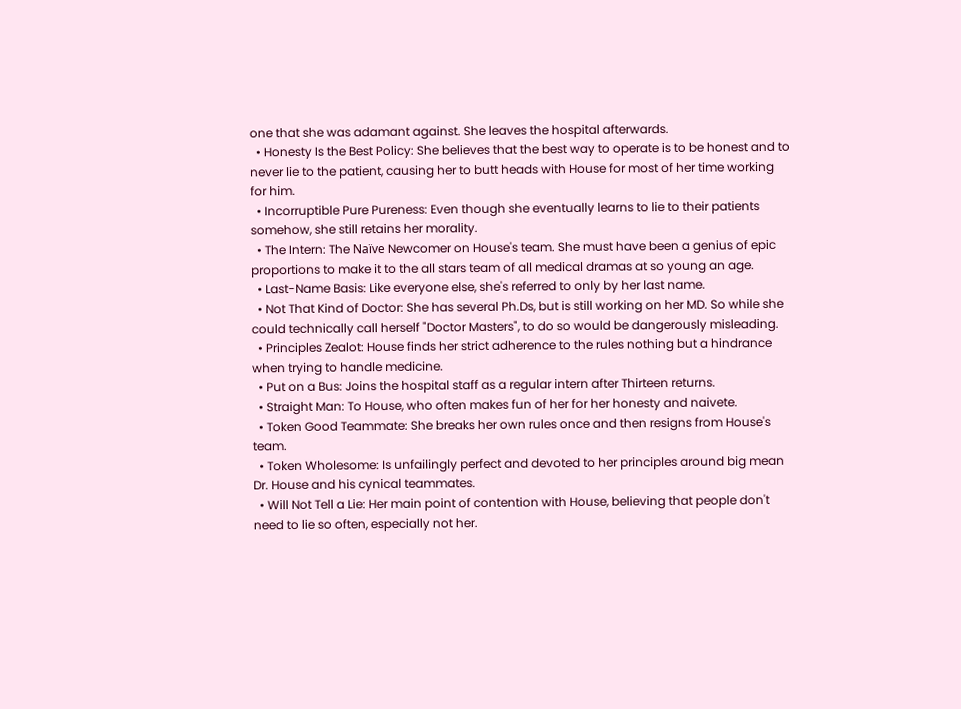one that she was adamant against. She leaves the hospital afterwards.
  • Honesty Is the Best Policy: She believes that the best way to operate is to be honest and to never lie to the patient, causing her to butt heads with House for most of her time working for him.
  • Incorruptible Pure Pureness: Even though she eventually learns to lie to their patients somehow, she still retains her morality.
  • The Intern: The Naïve Newcomer on House's team. She must have been a genius of epic proportions to make it to the all stars team of all medical dramas at so young an age.
  • Last-Name Basis: Like everyone else, she's referred to only by her last name.
  • Not That Kind of Doctor: She has several Ph.Ds, but is still working on her MD. So while she could technically call herself "Doctor Masters", to do so would be dangerously misleading.
  • Principles Zealot: House finds her strict adherence to the rules nothing but a hindrance when trying to handle medicine.
  • Put on a Bus: Joins the hospital staff as a regular intern after Thirteen returns.
  • Straight Man: To House, who often makes fun of her for her honesty and naivete.
  • Token Good Teammate: She breaks her own rules once and then resigns from House's team.
  • Token Wholesome: Is unfailingly perfect and devoted to her principles around big mean Dr. House and his cynical teammates.
  • Will Not Tell a Lie: Her main point of contention with House, believing that people don't need to lie so often, especially not her.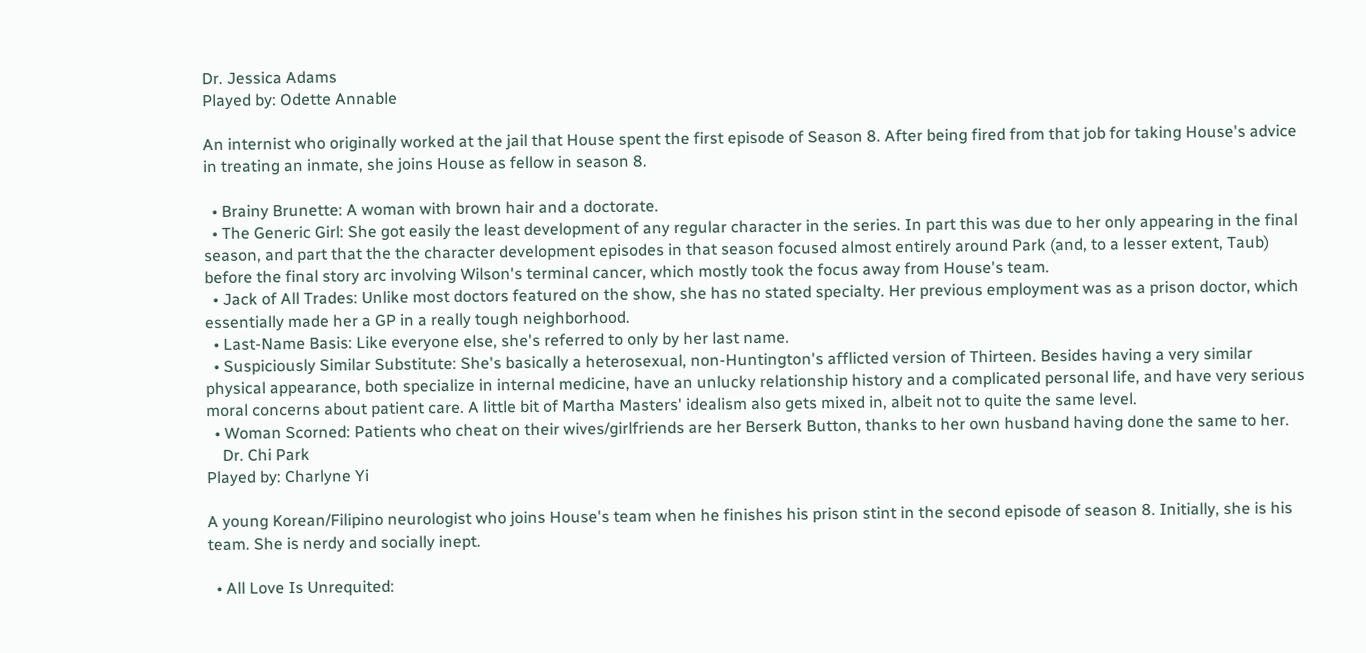Dr. Jessica Adams
Played by: Odette Annable

An internist who originally worked at the jail that House spent the first episode of Season 8. After being fired from that job for taking House's advice in treating an inmate, she joins House as fellow in season 8.

  • Brainy Brunette: A woman with brown hair and a doctorate.
  • The Generic Girl: She got easily the least development of any regular character in the series. In part this was due to her only appearing in the final season, and part that the the character development episodes in that season focused almost entirely around Park (and, to a lesser extent, Taub) before the final story arc involving Wilson's terminal cancer, which mostly took the focus away from House's team.
  • Jack of All Trades: Unlike most doctors featured on the show, she has no stated specialty. Her previous employment was as a prison doctor, which essentially made her a GP in a really tough neighborhood.
  • Last-Name Basis: Like everyone else, she's referred to only by her last name.
  • Suspiciously Similar Substitute: She's basically a heterosexual, non-Huntington's afflicted version of Thirteen. Besides having a very similar physical appearance, both specialize in internal medicine, have an unlucky relationship history and a complicated personal life, and have very serious moral concerns about patient care. A little bit of Martha Masters' idealism also gets mixed in, albeit not to quite the same level.
  • Woman Scorned: Patients who cheat on their wives/girlfriends are her Berserk Button, thanks to her own husband having done the same to her.
    Dr. Chi Park
Played by: Charlyne Yi

A young Korean/Filipino neurologist who joins House's team when he finishes his prison stint in the second episode of season 8. Initially, she is his team. She is nerdy and socially inept.

  • All Love Is Unrequited: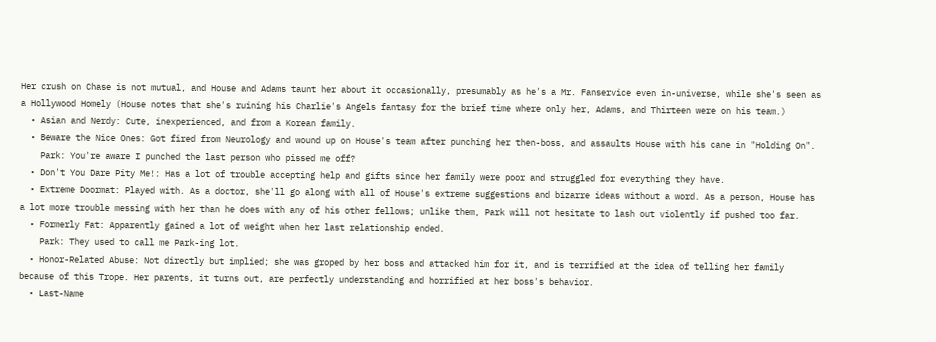Her crush on Chase is not mutual, and House and Adams taunt her about it occasionally, presumably as he's a Mr. Fanservice even in-universe, while she's seen as a Hollywood Homely (House notes that she's ruining his Charlie's Angels fantasy for the brief time where only her, Adams, and Thirteen were on his team.)
  • Asian and Nerdy: Cute, inexperienced, and from a Korean family.
  • Beware the Nice Ones: Got fired from Neurology and wound up on House's team after punching her then-boss, and assaults House with his cane in "Holding On".
    Park: You're aware I punched the last person who pissed me off?
  • Don't You Dare Pity Me!: Has a lot of trouble accepting help and gifts since her family were poor and struggled for everything they have.
  • Extreme Doormat: Played with. As a doctor, she'll go along with all of House's extreme suggestions and bizarre ideas without a word. As a person, House has a lot more trouble messing with her than he does with any of his other fellows; unlike them, Park will not hesitate to lash out violently if pushed too far.
  • Formerly Fat: Apparently gained a lot of weight when her last relationship ended.
    Park: They used to call me Park-ing lot.
  • Honor-Related Abuse: Not directly but implied; she was groped by her boss and attacked him for it, and is terrified at the idea of telling her family because of this Trope. Her parents, it turns out, are perfectly understanding and horrified at her boss's behavior.
  • Last-Name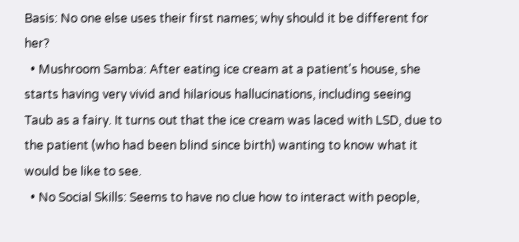Basis: No one else uses their first names; why should it be different for her?
  • Mushroom Samba: After eating ice cream at a patient's house, she starts having very vivid and hilarious hallucinations, including seeing Taub as a fairy. It turns out that the ice cream was laced with LSD, due to the patient (who had been blind since birth) wanting to know what it would be like to see.
  • No Social Skills: Seems to have no clue how to interact with people,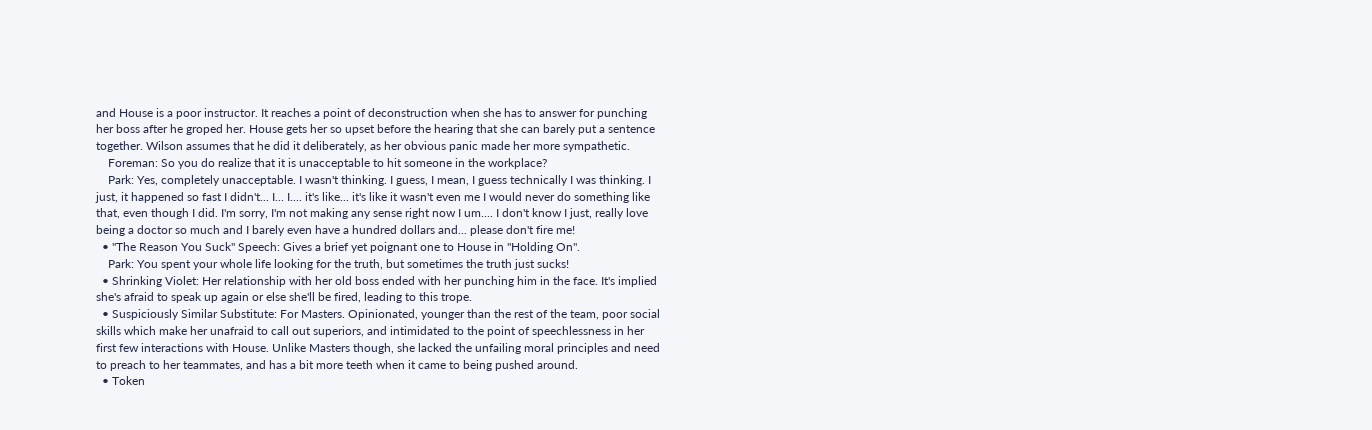and House is a poor instructor. It reaches a point of deconstruction when she has to answer for punching her boss after he groped her. House gets her so upset before the hearing that she can barely put a sentence together. Wilson assumes that he did it deliberately, as her obvious panic made her more sympathetic.
    Foreman: So you do realize that it is unacceptable to hit someone in the workplace?
    Park: Yes, completely unacceptable. I wasn't thinking. I guess, I mean, I guess technically I was thinking. I just, it happened so fast I didn't... I... I.... it's like... it's like it wasn't even me I would never do something like that, even though I did. I'm sorry, I'm not making any sense right now I um.... I don't know I just, really love being a doctor so much and I barely even have a hundred dollars and... please don't fire me!
  • "The Reason You Suck" Speech: Gives a brief yet poignant one to House in "Holding On".
    Park: You spent your whole life looking for the truth, but sometimes the truth just sucks!
  • Shrinking Violet: Her relationship with her old boss ended with her punching him in the face. It's implied she's afraid to speak up again or else she'll be fired, leading to this trope.
  • Suspiciously Similar Substitute: For Masters. Opinionated, younger than the rest of the team, poor social skills which make her unafraid to call out superiors, and intimidated to the point of speechlessness in her first few interactions with House. Unlike Masters though, she lacked the unfailing moral principles and need to preach to her teammates, and has a bit more teeth when it came to being pushed around.
  • Token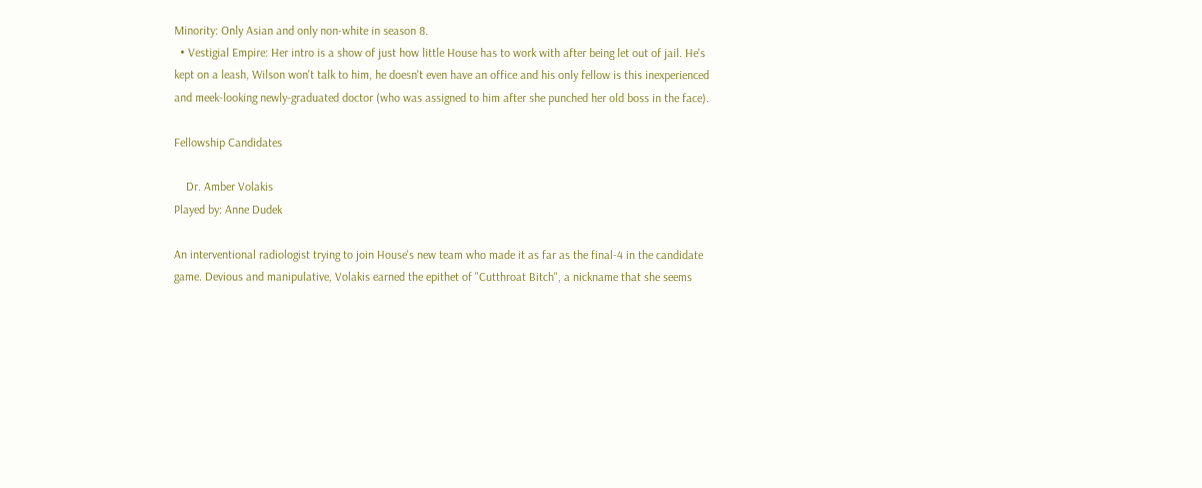Minority: Only Asian and only non-white in season 8.
  • Vestigial Empire: Her intro is a show of just how little House has to work with after being let out of jail. He's kept on a leash, Wilson won't talk to him, he doesn't even have an office and his only fellow is this inexperienced and meek-looking newly-graduated doctor (who was assigned to him after she punched her old boss in the face).

Fellowship Candidates

    Dr. Amber Volakis
Played by: Anne Dudek

An interventional radiologist trying to join House's new team who made it as far as the final-4 in the candidate game. Devious and manipulative, Volakis earned the epithet of "Cutthroat Bitch", a nickname that she seems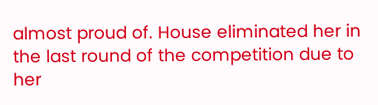almost proud of. House eliminated her in the last round of the competition due to her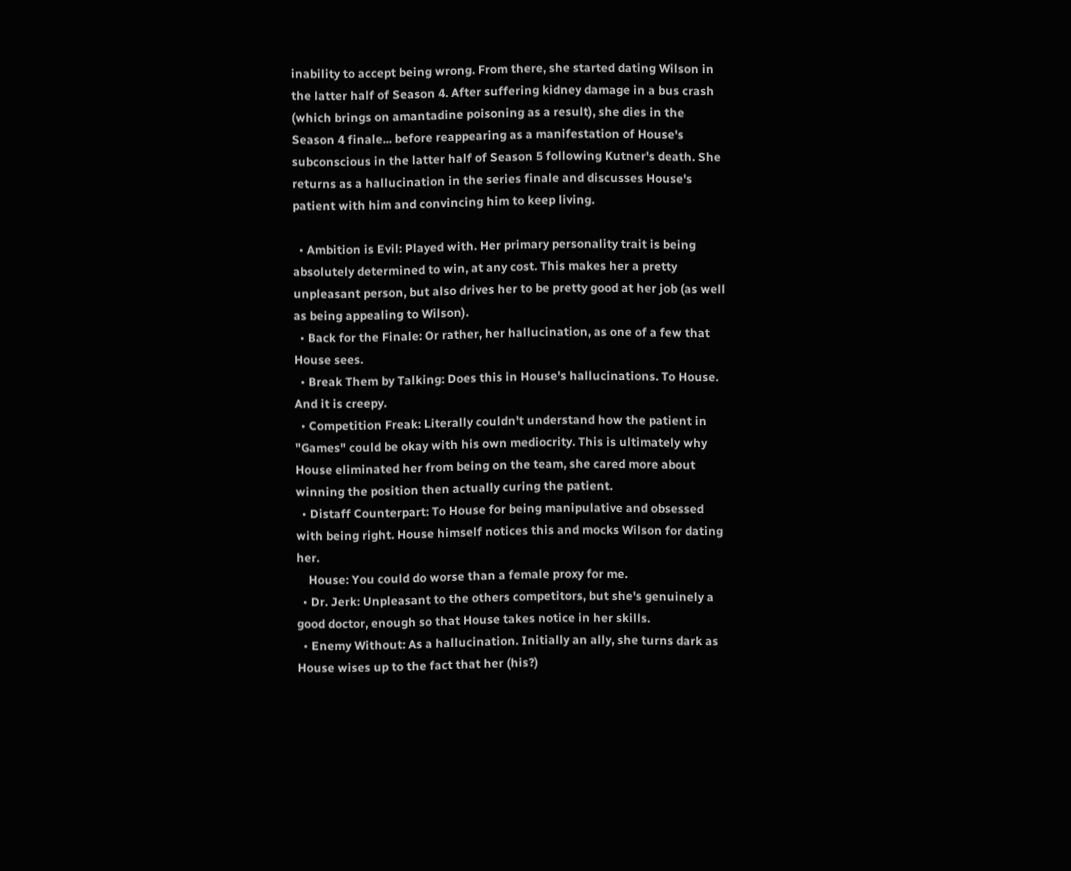inability to accept being wrong. From there, she started dating Wilson in the latter half of Season 4. After suffering kidney damage in a bus crash (which brings on amantadine poisoning as a result), she dies in the Season 4 finale... before reappearing as a manifestation of House's subconscious in the latter half of Season 5 following Kutner's death. She returns as a hallucination in the series finale and discusses House's patient with him and convincing him to keep living.

  • Ambition is Evil: Played with. Her primary personality trait is being absolutely determined to win, at any cost. This makes her a pretty unpleasant person, but also drives her to be pretty good at her job (as well as being appealing to Wilson).
  • Back for the Finale: Or rather, her hallucination, as one of a few that House sees.
  • Break Them by Talking: Does this in House's hallucinations. To House. And it is creepy.
  • Competition Freak: Literally couldn't understand how the patient in "Games" could be okay with his own mediocrity. This is ultimately why House eliminated her from being on the team, she cared more about winning the position then actually curing the patient.
  • Distaff Counterpart: To House for being manipulative and obsessed with being right. House himself notices this and mocks Wilson for dating her.
    House: You could do worse than a female proxy for me.
  • Dr. Jerk: Unpleasant to the others competitors, but she's genuinely a good doctor, enough so that House takes notice in her skills.
  • Enemy Without: As a hallucination. Initially an ally, she turns dark as House wises up to the fact that her (his?)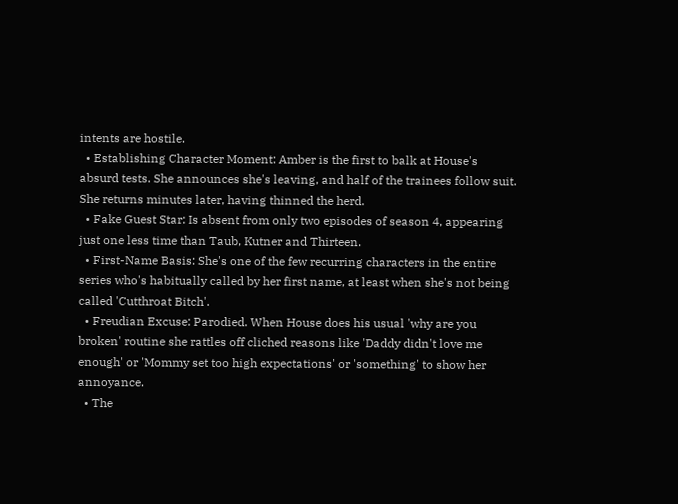intents are hostile.
  • Establishing Character Moment: Amber is the first to balk at House's absurd tests. She announces she's leaving, and half of the trainees follow suit. She returns minutes later, having thinned the herd.
  • Fake Guest Star: Is absent from only two episodes of season 4, appearing just one less time than Taub, Kutner and Thirteen.
  • First-Name Basis: She's one of the few recurring characters in the entire series who's habitually called by her first name, at least when she's not being called 'Cutthroat Bitch'.
  • Freudian Excuse: Parodied. When House does his usual 'why are you broken' routine she rattles off cliched reasons like 'Daddy didn't love me enough' or 'Mommy set too high expectations' or 'something' to show her annoyance.
  • The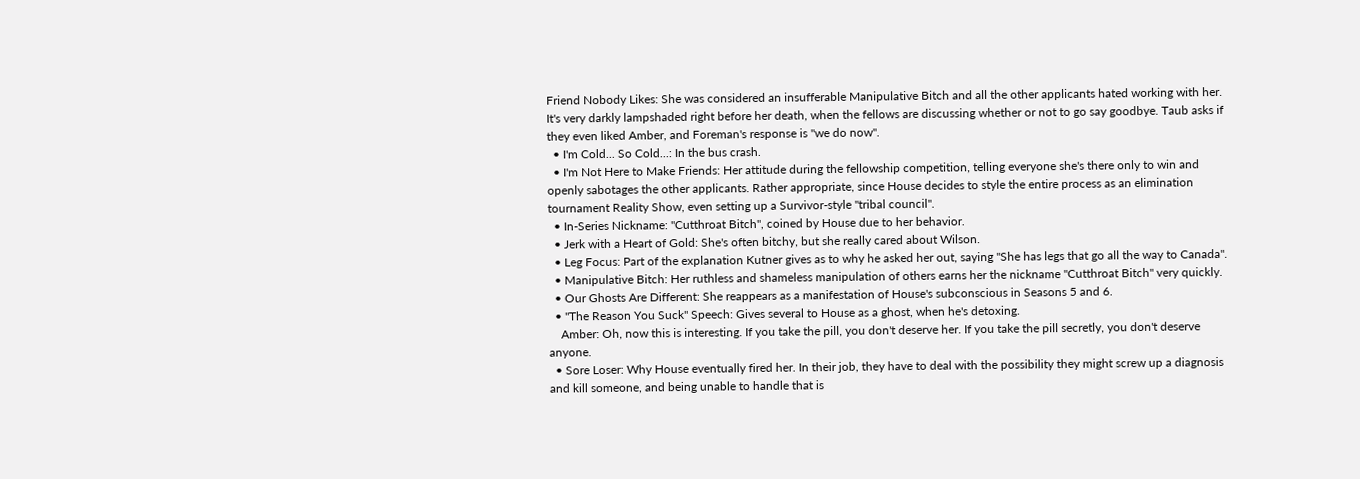Friend Nobody Likes: She was considered an insufferable Manipulative Bitch and all the other applicants hated working with her. It's very darkly lampshaded right before her death, when the fellows are discussing whether or not to go say goodbye. Taub asks if they even liked Amber, and Foreman's response is "we do now".
  • I'm Cold... So Cold...: In the bus crash.
  • I'm Not Here to Make Friends: Her attitude during the fellowship competition, telling everyone she's there only to win and openly sabotages the other applicants. Rather appropriate, since House decides to style the entire process as an elimination tournament Reality Show, even setting up a Survivor-style "tribal council".
  • In-Series Nickname: "Cutthroat Bitch", coined by House due to her behavior.
  • Jerk with a Heart of Gold: She's often bitchy, but she really cared about Wilson.
  • Leg Focus: Part of the explanation Kutner gives as to why he asked her out, saying "She has legs that go all the way to Canada".
  • Manipulative Bitch: Her ruthless and shameless manipulation of others earns her the nickname "Cutthroat Bitch" very quickly.
  • Our Ghosts Are Different: She reappears as a manifestation of House's subconscious in Seasons 5 and 6.
  • "The Reason You Suck" Speech: Gives several to House as a ghost, when he's detoxing.
    Amber: Oh, now this is interesting. If you take the pill, you don't deserve her. If you take the pill secretly, you don't deserve anyone.
  • Sore Loser: Why House eventually fired her. In their job, they have to deal with the possibility they might screw up a diagnosis and kill someone, and being unable to handle that is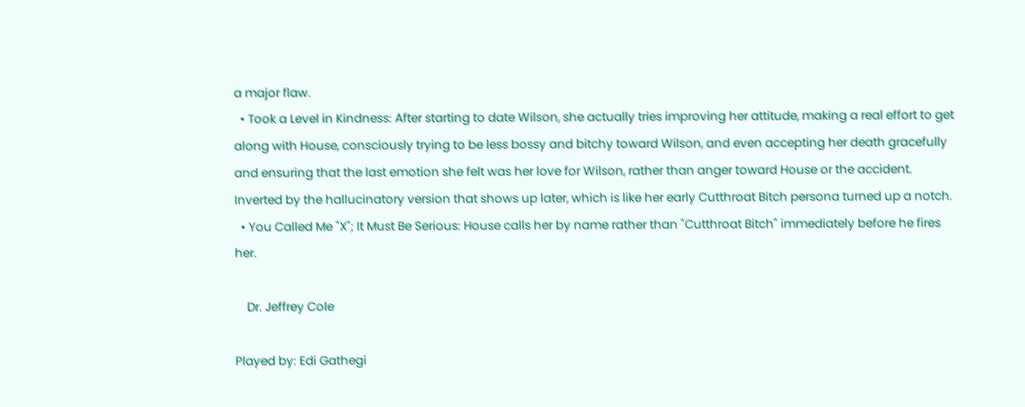a major flaw.
  • Took a Level in Kindness: After starting to date Wilson, she actually tries improving her attitude, making a real effort to get along with House, consciously trying to be less bossy and bitchy toward Wilson, and even accepting her death gracefully and ensuring that the last emotion she felt was her love for Wilson, rather than anger toward House or the accident. Inverted by the hallucinatory version that shows up later, which is like her early Cutthroat Bitch persona turned up a notch.
  • You Called Me "X"; It Must Be Serious: House calls her by name rather than "Cutthroat Bitch" immediately before he fires her.

    Dr. Jeffrey Cole

Played by: Edi Gathegi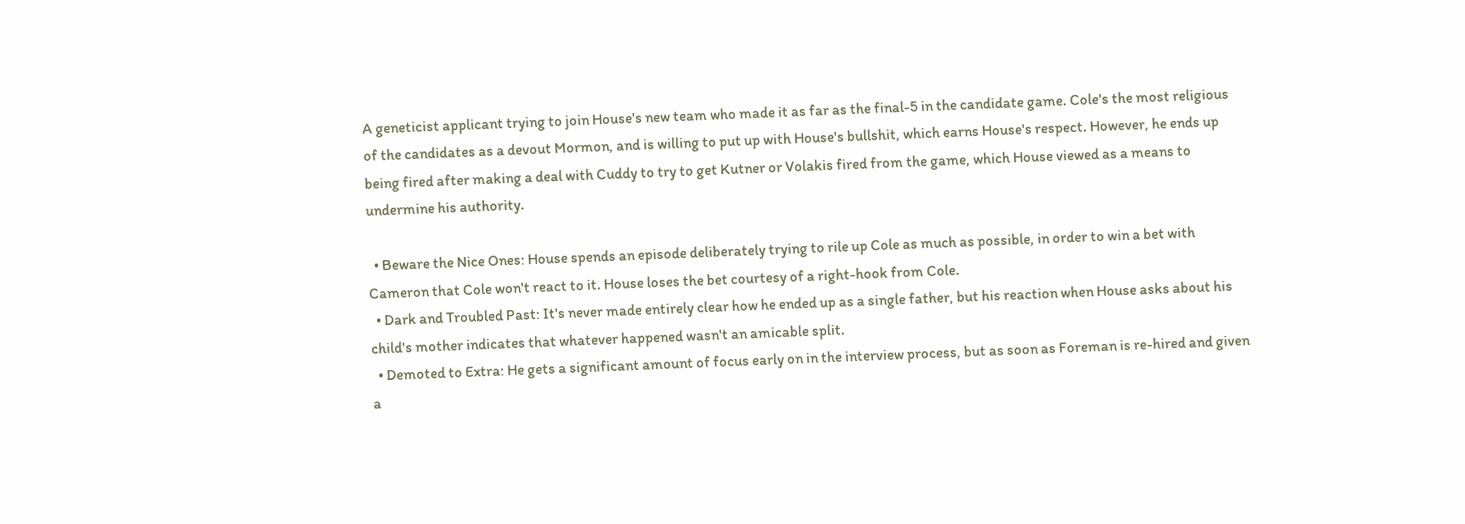A geneticist applicant trying to join House's new team who made it as far as the final-5 in the candidate game. Cole's the most religious of the candidates as a devout Mormon, and is willing to put up with House's bullshit, which earns House's respect. However, he ends up being fired after making a deal with Cuddy to try to get Kutner or Volakis fired from the game, which House viewed as a means to undermine his authority.

  • Beware the Nice Ones: House spends an episode deliberately trying to rile up Cole as much as possible, in order to win a bet with Cameron that Cole won't react to it. House loses the bet courtesy of a right-hook from Cole.
  • Dark and Troubled Past: It's never made entirely clear how he ended up as a single father, but his reaction when House asks about his child's mother indicates that whatever happened wasn't an amicable split.
  • Demoted to Extra: He gets a significant amount of focus early on in the interview process, but as soon as Foreman is re-hired and given a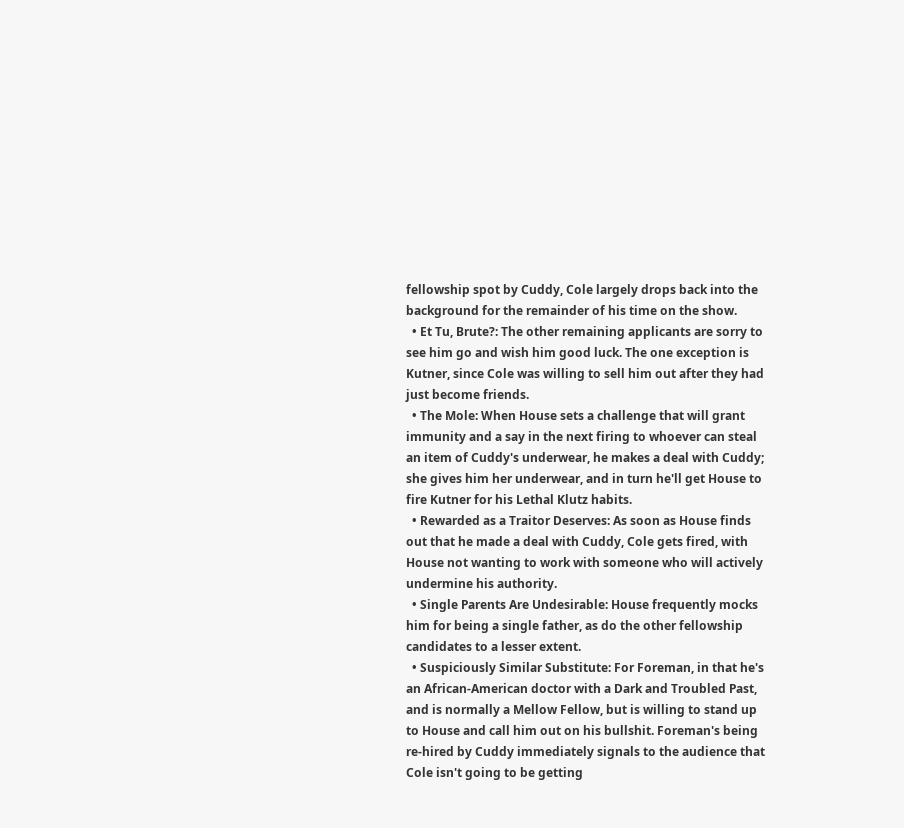fellowship spot by Cuddy, Cole largely drops back into the background for the remainder of his time on the show.
  • Et Tu, Brute?: The other remaining applicants are sorry to see him go and wish him good luck. The one exception is Kutner, since Cole was willing to sell him out after they had just become friends.
  • The Mole: When House sets a challenge that will grant immunity and a say in the next firing to whoever can steal an item of Cuddy's underwear, he makes a deal with Cuddy; she gives him her underwear, and in turn he'll get House to fire Kutner for his Lethal Klutz habits.
  • Rewarded as a Traitor Deserves: As soon as House finds out that he made a deal with Cuddy, Cole gets fired, with House not wanting to work with someone who will actively undermine his authority.
  • Single Parents Are Undesirable: House frequently mocks him for being a single father, as do the other fellowship candidates to a lesser extent.
  • Suspiciously Similar Substitute: For Foreman, in that he's an African-American doctor with a Dark and Troubled Past, and is normally a Mellow Fellow, but is willing to stand up to House and call him out on his bullshit. Foreman's being re-hired by Cuddy immediately signals to the audience that Cole isn't going to be getting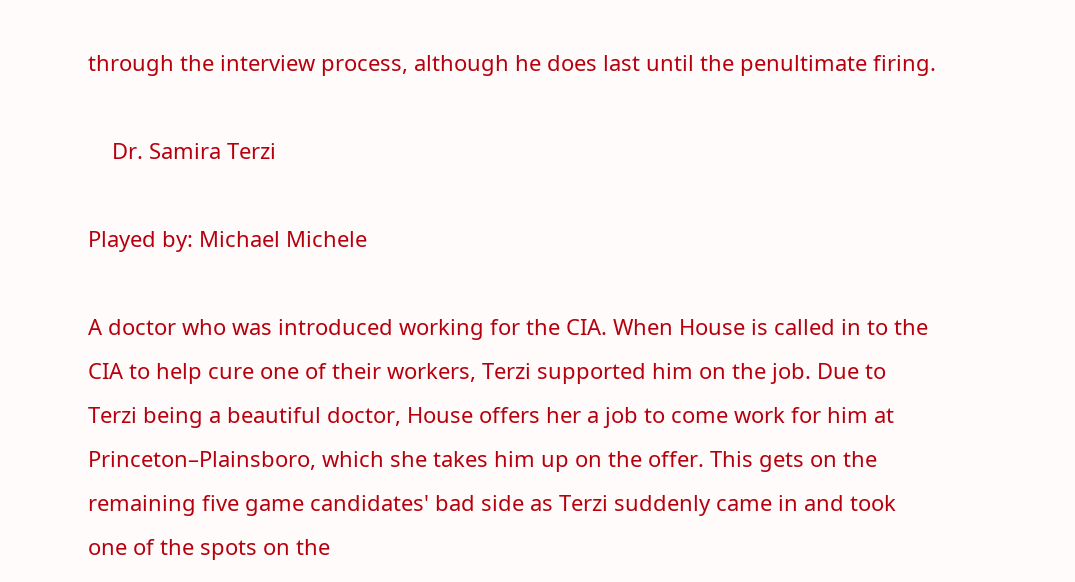through the interview process, although he does last until the penultimate firing.

    Dr. Samira Terzi

Played by: Michael Michele

A doctor who was introduced working for the CIA. When House is called in to the CIA to help cure one of their workers, Terzi supported him on the job. Due to Terzi being a beautiful doctor, House offers her a job to come work for him at Princeton–Plainsboro, which she takes him up on the offer. This gets on the remaining five game candidates' bad side as Terzi suddenly came in and took one of the spots on the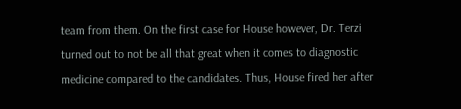team from them. On the first case for House however, Dr. Terzi turned out to not be all that great when it comes to diagnostic medicine compared to the candidates. Thus, House fired her after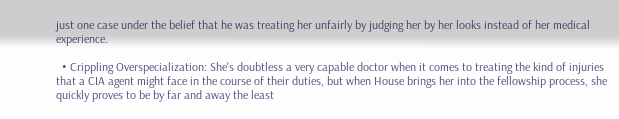just one case under the belief that he was treating her unfairly by judging her by her looks instead of her medical experience.

  • Crippling Overspecialization: She's doubtless a very capable doctor when it comes to treating the kind of injuries that a CIA agent might face in the course of their duties, but when House brings her into the fellowship process, she quickly proves to be by far and away the least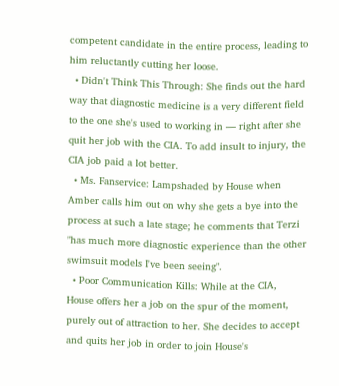competent candidate in the entire process, leading to him reluctantly cutting her loose.
  • Didn't Think This Through: She finds out the hard way that diagnostic medicine is a very different field to the one she's used to working in — right after she quit her job with the CIA. To add insult to injury, the CIA job paid a lot better.
  • Ms. Fanservice: Lampshaded by House when Amber calls him out on why she gets a bye into the process at such a late stage; he comments that Terzi "has much more diagnostic experience than the other swimsuit models I've been seeing".
  • Poor Communication Kills: While at the CIA, House offers her a job on the spur of the moment, purely out of attraction to her. She decides to accept and quits her job in order to join House's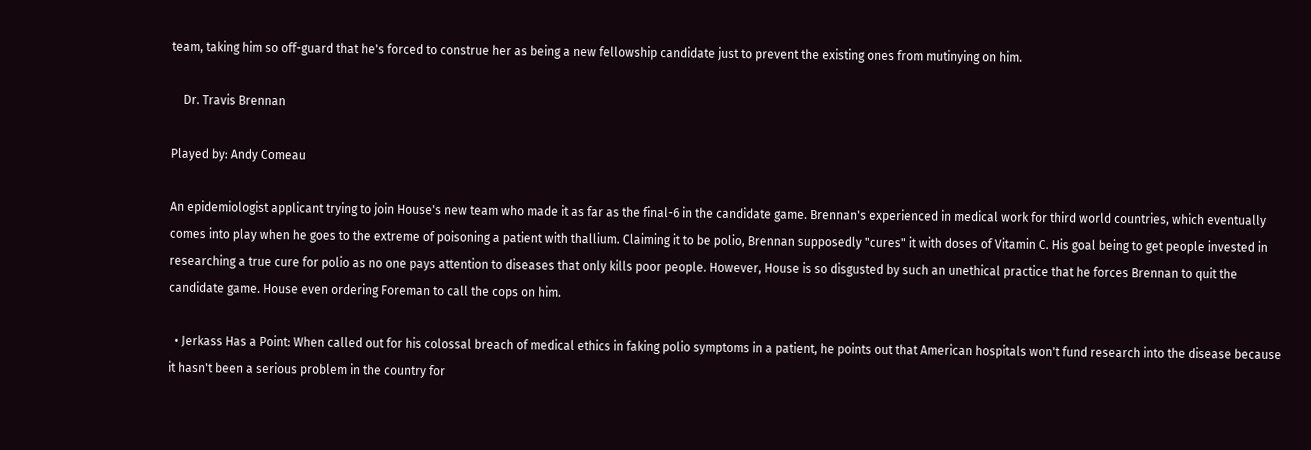team, taking him so off-guard that he's forced to construe her as being a new fellowship candidate just to prevent the existing ones from mutinying on him.

    Dr. Travis Brennan

Played by: Andy Comeau

An epidemiologist applicant trying to join House's new team who made it as far as the final-6 in the candidate game. Brennan's experienced in medical work for third world countries, which eventually comes into play when he goes to the extreme of poisoning a patient with thallium. Claiming it to be polio, Brennan supposedly "cures" it with doses of Vitamin C. His goal being to get people invested in researching a true cure for polio as no one pays attention to diseases that only kills poor people. However, House is so disgusted by such an unethical practice that he forces Brennan to quit the candidate game. House even ordering Foreman to call the cops on him.

  • Jerkass Has a Point: When called out for his colossal breach of medical ethics in faking polio symptoms in a patient, he points out that American hospitals won't fund research into the disease because it hasn't been a serious problem in the country for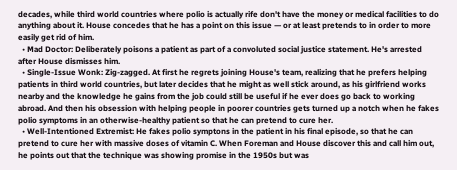decades, while third world countries where polio is actually rife don't have the money or medical facilities to do anything about it. House concedes that he has a point on this issue — or at least pretends to in order to more easily get rid of him.
  • Mad Doctor: Deliberately poisons a patient as part of a convoluted social justice statement. He's arrested after House dismisses him.
  • Single-Issue Wonk: Zig-zagged. At first he regrets joining House's team, realizing that he prefers helping patients in third world countries, but later decides that he might as well stick around, as his girlfriend works nearby and the knowledge he gains from the job could still be useful if he ever does go back to working abroad. And then his obsession with helping people in poorer countries gets turned up a notch when he fakes polio symptoms in an otherwise-healthy patient so that he can pretend to cure her.
  • Well-Intentioned Extremist: He fakes polio symptons in the patient in his final episode, so that he can pretend to cure her with massive doses of vitamin C. When Foreman and House discover this and call him out, he points out that the technique was showing promise in the 1950s but was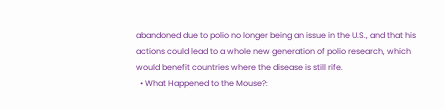abandoned due to polio no longer being an issue in the U.S., and that his actions could lead to a whole new generation of polio research, which would benefit countries where the disease is still rife.
  • What Happened to the Mouse?: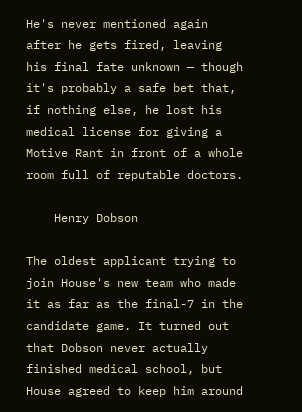He's never mentioned again after he gets fired, leaving his final fate unknown — though it's probably a safe bet that, if nothing else, he lost his medical license for giving a Motive Rant in front of a whole room full of reputable doctors.

    Henry Dobson

The oldest applicant trying to join House's new team who made it as far as the final-7 in the candidate game. It turned out that Dobson never actually finished medical school, but House agreed to keep him around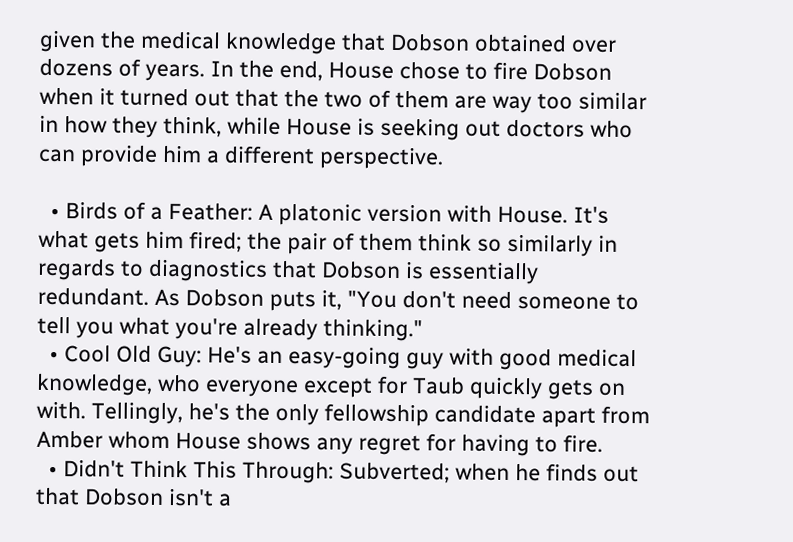given the medical knowledge that Dobson obtained over dozens of years. In the end, House chose to fire Dobson when it turned out that the two of them are way too similar in how they think, while House is seeking out doctors who can provide him a different perspective.

  • Birds of a Feather: A platonic version with House. It's what gets him fired; the pair of them think so similarly in regards to diagnostics that Dobson is essentially redundant. As Dobson puts it, "You don't need someone to tell you what you're already thinking."
  • Cool Old Guy: He's an easy-going guy with good medical knowledge, who everyone except for Taub quickly gets on with. Tellingly, he's the only fellowship candidate apart from Amber whom House shows any regret for having to fire.
  • Didn't Think This Through: Subverted; when he finds out that Dobson isn't a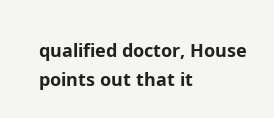qualified doctor, House points out that it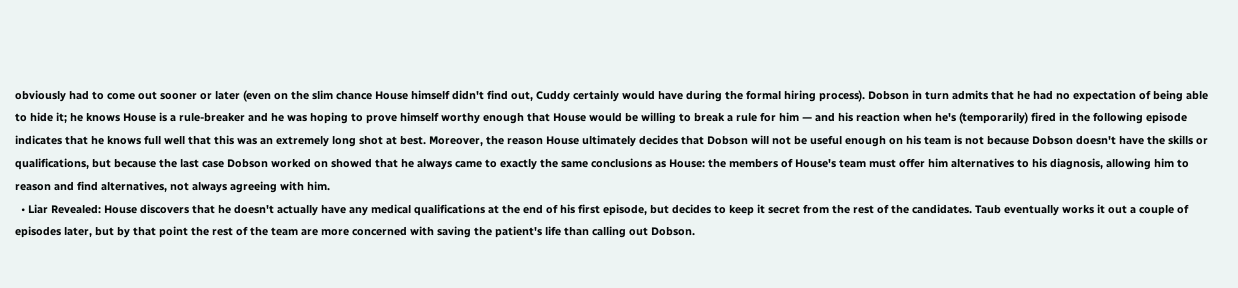obviously had to come out sooner or later (even on the slim chance House himself didn't find out, Cuddy certainly would have during the formal hiring process). Dobson in turn admits that he had no expectation of being able to hide it; he knows House is a rule-breaker and he was hoping to prove himself worthy enough that House would be willing to break a rule for him — and his reaction when he's (temporarily) fired in the following episode indicates that he knows full well that this was an extremely long shot at best. Moreover, the reason House ultimately decides that Dobson will not be useful enough on his team is not because Dobson doesn't have the skills or qualifications, but because the last case Dobson worked on showed that he always came to exactly the same conclusions as House: the members of House's team must offer him alternatives to his diagnosis, allowing him to reason and find alternatives, not always agreeing with him.
  • Liar Revealed: House discovers that he doesn't actually have any medical qualifications at the end of his first episode, but decides to keep it secret from the rest of the candidates. Taub eventually works it out a couple of episodes later, but by that point the rest of the team are more concerned with saving the patient's life than calling out Dobson.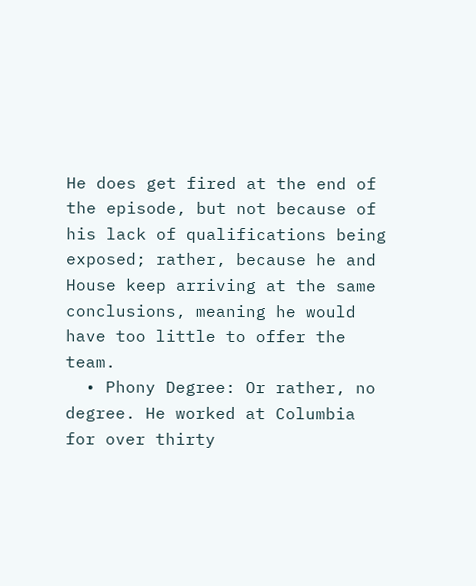He does get fired at the end of the episode, but not because of his lack of qualifications being exposed; rather, because he and House keep arriving at the same conclusions, meaning he would have too little to offer the team.
  • Phony Degree: Or rather, no degree. He worked at Columbia for over thirty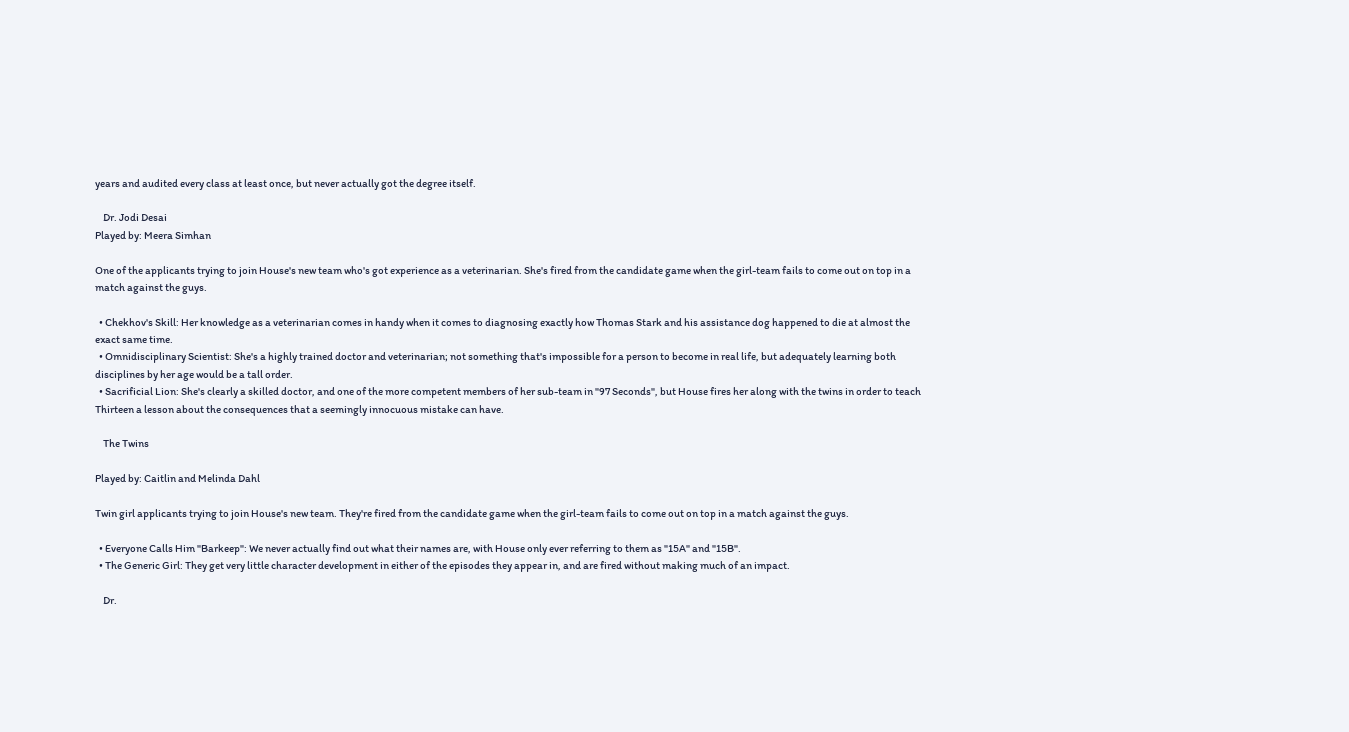years and audited every class at least once, but never actually got the degree itself.

    Dr. Jodi Desai
Played by: Meera Simhan

One of the applicants trying to join House's new team who's got experience as a veterinarian. She's fired from the candidate game when the girl-team fails to come out on top in a match against the guys.

  • Chekhov's Skill: Her knowledge as a veterinarian comes in handy when it comes to diagnosing exactly how Thomas Stark and his assistance dog happened to die at almost the exact same time.
  • Omnidisciplinary Scientist: She's a highly trained doctor and veterinarian; not something that's impossible for a person to become in real life, but adequately learning both disciplines by her age would be a tall order.
  • Sacrificial Lion: She's clearly a skilled doctor, and one of the more competent members of her sub-team in "97 Seconds", but House fires her along with the twins in order to teach Thirteen a lesson about the consequences that a seemingly innocuous mistake can have.

    The Twins

Played by: Caitlin and Melinda Dahl

Twin girl applicants trying to join House's new team. They're fired from the candidate game when the girl-team fails to come out on top in a match against the guys.

  • Everyone Calls Him "Barkeep": We never actually find out what their names are, with House only ever referring to them as "15A" and "15B".
  • The Generic Girl: They get very little character development in either of the episodes they appear in, and are fired without making much of an impact.

    Dr.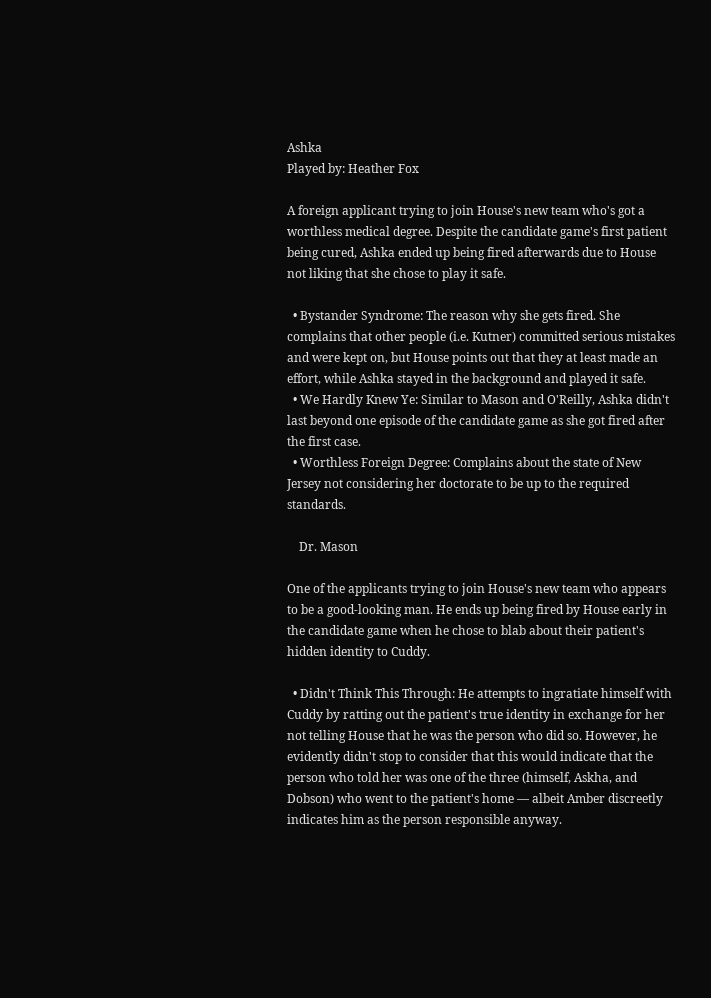Ashka
Played by: Heather Fox

A foreign applicant trying to join House's new team who's got a worthless medical degree. Despite the candidate game's first patient being cured, Ashka ended up being fired afterwards due to House not liking that she chose to play it safe.

  • Bystander Syndrome: The reason why she gets fired. She complains that other people (i.e. Kutner) committed serious mistakes and were kept on, but House points out that they at least made an effort, while Ashka stayed in the background and played it safe.
  • We Hardly Knew Ye: Similar to Mason and O'Reilly, Ashka didn't last beyond one episode of the candidate game as she got fired after the first case.
  • Worthless Foreign Degree: Complains about the state of New Jersey not considering her doctorate to be up to the required standards.

    Dr. Mason

One of the applicants trying to join House's new team who appears to be a good-looking man. He ends up being fired by House early in the candidate game when he chose to blab about their patient's hidden identity to Cuddy.

  • Didn't Think This Through: He attempts to ingratiate himself with Cuddy by ratting out the patient's true identity in exchange for her not telling House that he was the person who did so. However, he evidently didn't stop to consider that this would indicate that the person who told her was one of the three (himself, Askha, and Dobson) who went to the patient's home — albeit Amber discreetly indicates him as the person responsible anyway.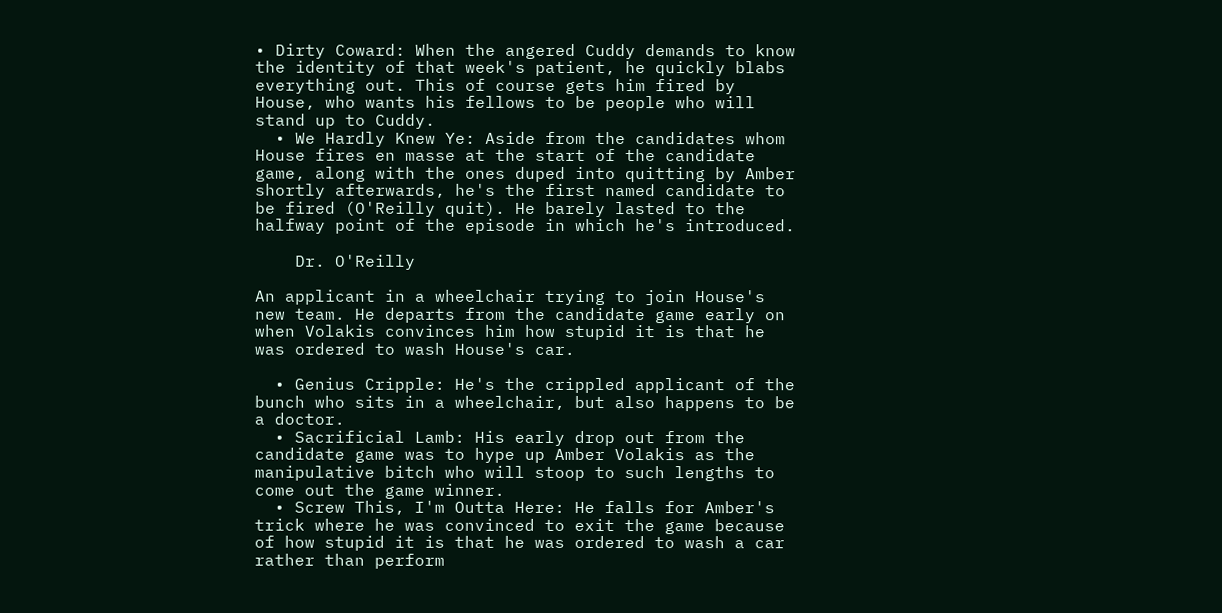• Dirty Coward: When the angered Cuddy demands to know the identity of that week's patient, he quickly blabs everything out. This of course gets him fired by House, who wants his fellows to be people who will stand up to Cuddy.
  • We Hardly Knew Ye: Aside from the candidates whom House fires en masse at the start of the candidate game, along with the ones duped into quitting by Amber shortly afterwards, he's the first named candidate to be fired (O'Reilly quit). He barely lasted to the halfway point of the episode in which he's introduced.

    Dr. O'Reilly

An applicant in a wheelchair trying to join House's new team. He departs from the candidate game early on when Volakis convinces him how stupid it is that he was ordered to wash House's car.

  • Genius Cripple: He's the crippled applicant of the bunch who sits in a wheelchair, but also happens to be a doctor.
  • Sacrificial Lamb: His early drop out from the candidate game was to hype up Amber Volakis as the manipulative bitch who will stoop to such lengths to come out the game winner.
  • Screw This, I'm Outta Here: He falls for Amber's trick where he was convinced to exit the game because of how stupid it is that he was ordered to wash a car rather than perform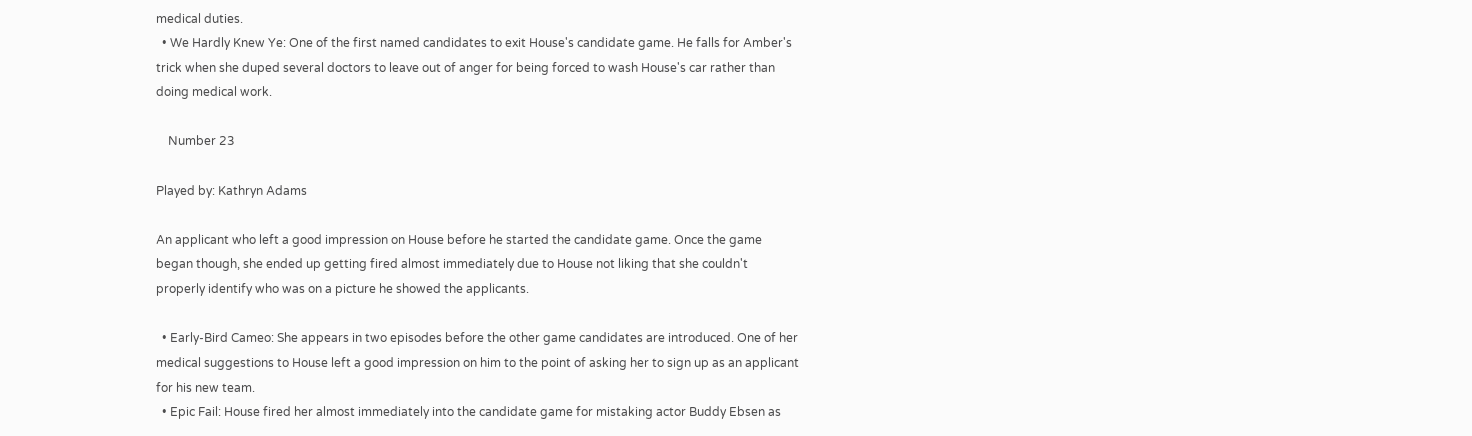medical duties.
  • We Hardly Knew Ye: One of the first named candidates to exit House's candidate game. He falls for Amber's trick when she duped several doctors to leave out of anger for being forced to wash House's car rather than doing medical work.

    Number 23

Played by: Kathryn Adams

An applicant who left a good impression on House before he started the candidate game. Once the game began though, she ended up getting fired almost immediately due to House not liking that she couldn't properly identify who was on a picture he showed the applicants.

  • Early-Bird Cameo: She appears in two episodes before the other game candidates are introduced. One of her medical suggestions to House left a good impression on him to the point of asking her to sign up as an applicant for his new team.
  • Epic Fail: House fired her almost immediately into the candidate game for mistaking actor Buddy Ebsen as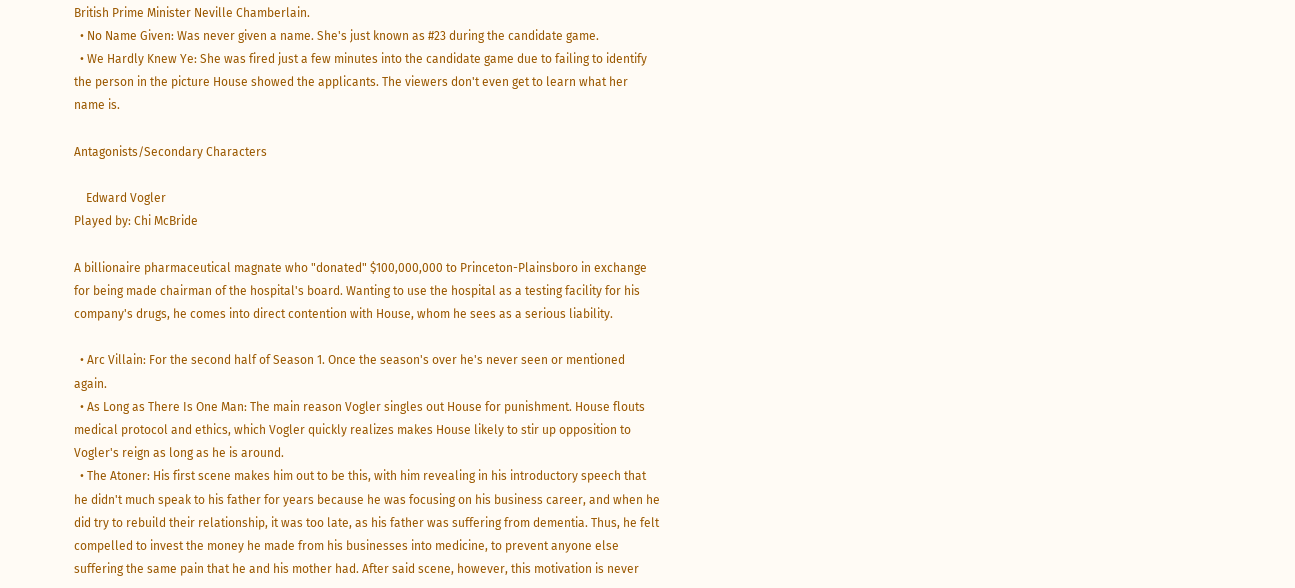British Prime Minister Neville Chamberlain.
  • No Name Given: Was never given a name. She's just known as #23 during the candidate game.
  • We Hardly Knew Ye: She was fired just a few minutes into the candidate game due to failing to identify the person in the picture House showed the applicants. The viewers don't even get to learn what her name is.

Antagonists/Secondary Characters

    Edward Vogler
Played by: Chi McBride

A billionaire pharmaceutical magnate who "donated" $100,000,000 to Princeton-Plainsboro in exchange for being made chairman of the hospital's board. Wanting to use the hospital as a testing facility for his company's drugs, he comes into direct contention with House, whom he sees as a serious liability.

  • Arc Villain: For the second half of Season 1. Once the season's over he's never seen or mentioned again.
  • As Long as There Is One Man: The main reason Vogler singles out House for punishment. House flouts medical protocol and ethics, which Vogler quickly realizes makes House likely to stir up opposition to Vogler's reign as long as he is around.
  • The Atoner: His first scene makes him out to be this, with him revealing in his introductory speech that he didn't much speak to his father for years because he was focusing on his business career, and when he did try to rebuild their relationship, it was too late, as his father was suffering from dementia. Thus, he felt compelled to invest the money he made from his businesses into medicine, to prevent anyone else suffering the same pain that he and his mother had. After said scene, however, this motivation is never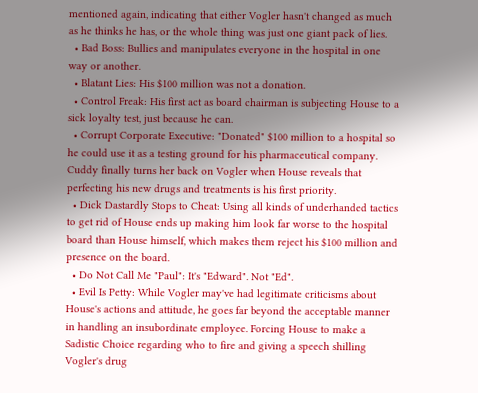mentioned again, indicating that either Vogler hasn't changed as much as he thinks he has, or the whole thing was just one giant pack of lies.
  • Bad Boss: Bullies and manipulates everyone in the hospital in one way or another.
  • Blatant Lies: His $100 million was not a donation.
  • Control Freak: His first act as board chairman is subjecting House to a sick loyalty test, just because he can.
  • Corrupt Corporate Executive: "Donated" $100 million to a hospital so he could use it as a testing ground for his pharmaceutical company. Cuddy finally turns her back on Vogler when House reveals that perfecting his new drugs and treatments is his first priority.
  • Dick Dastardly Stops to Cheat: Using all kinds of underhanded tactics to get rid of House ends up making him look far worse to the hospital board than House himself, which makes them reject his $100 million and presence on the board.
  • Do Not Call Me "Paul": It's "Edward". Not "Ed".
  • Evil Is Petty: While Vogler may've had legitimate criticisms about House's actions and attitude, he goes far beyond the acceptable manner in handling an insubordinate employee. Forcing House to make a Sadistic Choice regarding who to fire and giving a speech shilling Vogler's drug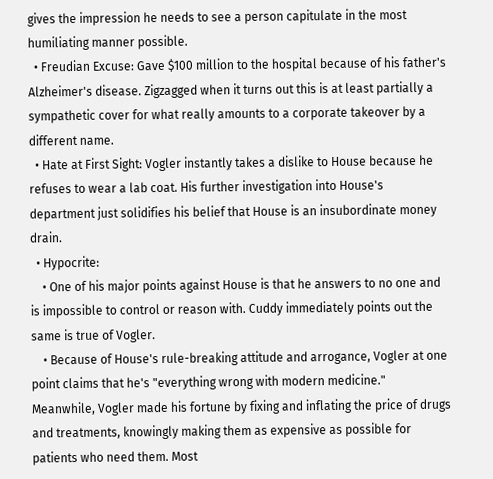gives the impression he needs to see a person capitulate in the most humiliating manner possible.
  • Freudian Excuse: Gave $100 million to the hospital because of his father's Alzheimer's disease. Zigzagged when it turns out this is at least partially a sympathetic cover for what really amounts to a corporate takeover by a different name.
  • Hate at First Sight: Vogler instantly takes a dislike to House because he refuses to wear a lab coat. His further investigation into House's department just solidifies his belief that House is an insubordinate money drain.
  • Hypocrite:
    • One of his major points against House is that he answers to no one and is impossible to control or reason with. Cuddy immediately points out the same is true of Vogler.
    • Because of House's rule-breaking attitude and arrogance, Vogler at one point claims that he's "everything wrong with modern medicine." Meanwhile, Vogler made his fortune by fixing and inflating the price of drugs and treatments, knowingly making them as expensive as possible for patients who need them. Most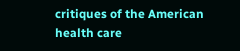critiques of the American health care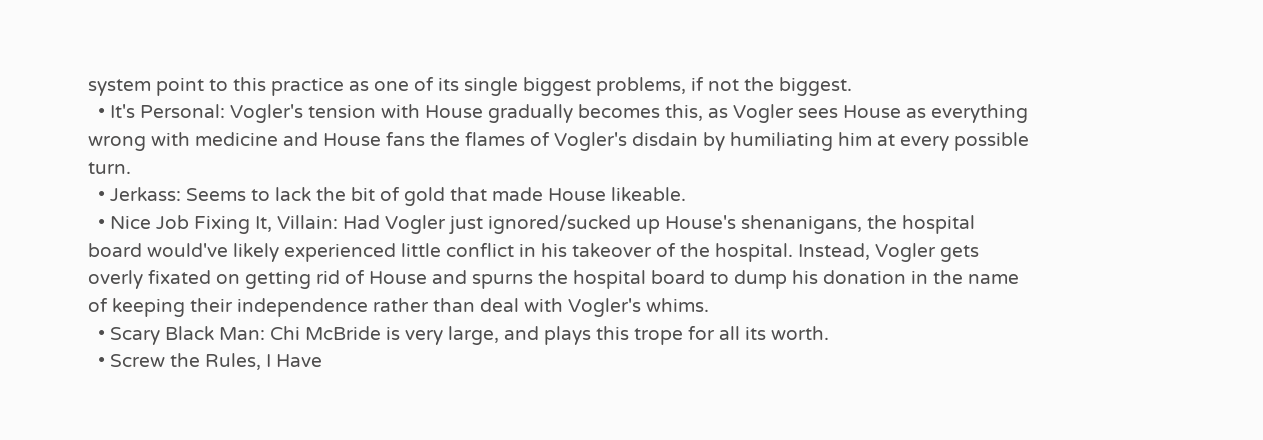system point to this practice as one of its single biggest problems, if not the biggest.
  • It's Personal: Vogler's tension with House gradually becomes this, as Vogler sees House as everything wrong with medicine and House fans the flames of Vogler's disdain by humiliating him at every possible turn.
  • Jerkass: Seems to lack the bit of gold that made House likeable.
  • Nice Job Fixing It, Villain: Had Vogler just ignored/sucked up House's shenanigans, the hospital board would've likely experienced little conflict in his takeover of the hospital. Instead, Vogler gets overly fixated on getting rid of House and spurns the hospital board to dump his donation in the name of keeping their independence rather than deal with Vogler's whims.
  • Scary Black Man: Chi McBride is very large, and plays this trope for all its worth.
  • Screw the Rules, I Have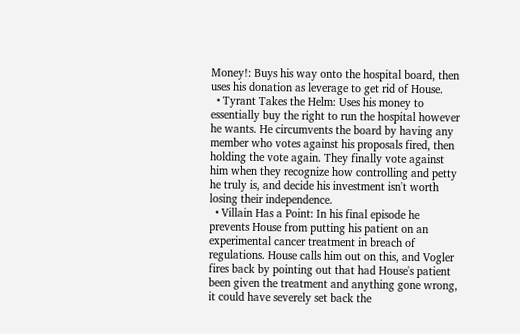Money!: Buys his way onto the hospital board, then uses his donation as leverage to get rid of House.
  • Tyrant Takes the Helm: Uses his money to essentially buy the right to run the hospital however he wants. He circumvents the board by having any member who votes against his proposals fired, then holding the vote again. They finally vote against him when they recognize how controlling and petty he truly is, and decide his investment isn't worth losing their independence.
  • Villain Has a Point: In his final episode he prevents House from putting his patient on an experimental cancer treatment in breach of regulations. House calls him out on this, and Vogler fires back by pointing out that had House's patient been given the treatment and anything gone wrong, it could have severely set back the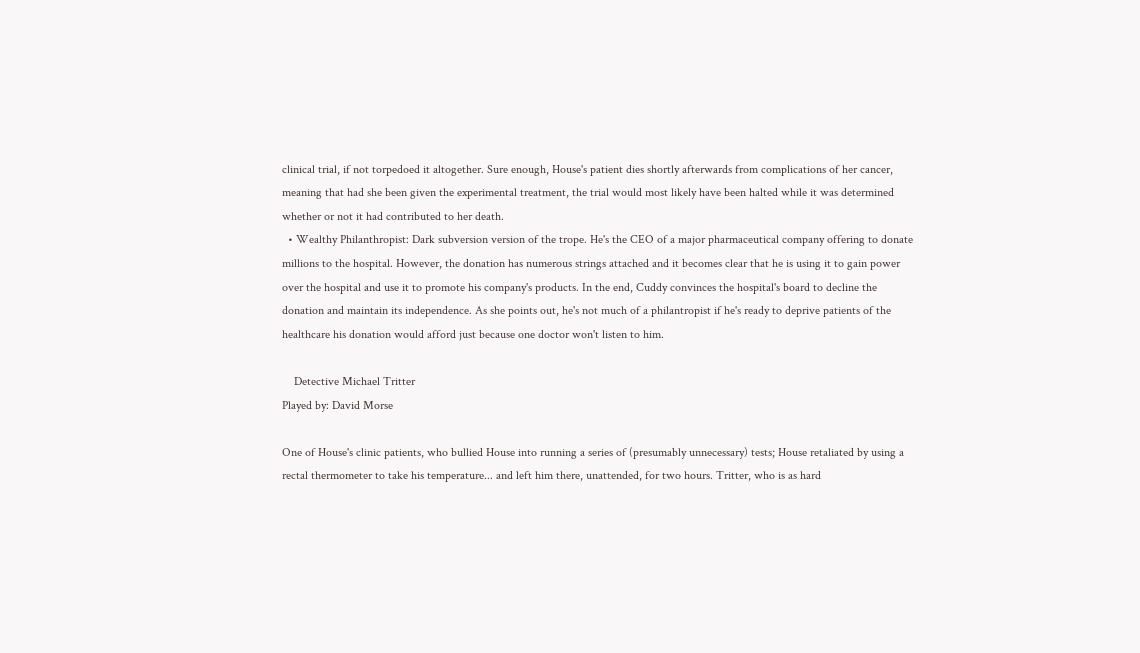clinical trial, if not torpedoed it altogether. Sure enough, House's patient dies shortly afterwards from complications of her cancer, meaning that had she been given the experimental treatment, the trial would most likely have been halted while it was determined whether or not it had contributed to her death.
  • Wealthy Philanthropist: Dark subversion version of the trope. He's the CEO of a major pharmaceutical company offering to donate millions to the hospital. However, the donation has numerous strings attached and it becomes clear that he is using it to gain power over the hospital and use it to promote his company's products. In the end, Cuddy convinces the hospital's board to decline the donation and maintain its independence. As she points out, he's not much of a philantropist if he's ready to deprive patients of the healthcare his donation would afford just because one doctor won't listen to him.

    Detective Michael Tritter
Played by: David Morse

One of House's clinic patients, who bullied House into running a series of (presumably unnecessary) tests; House retaliated by using a rectal thermometer to take his temperature... and left him there, unattended, for two hours. Tritter, who is as hard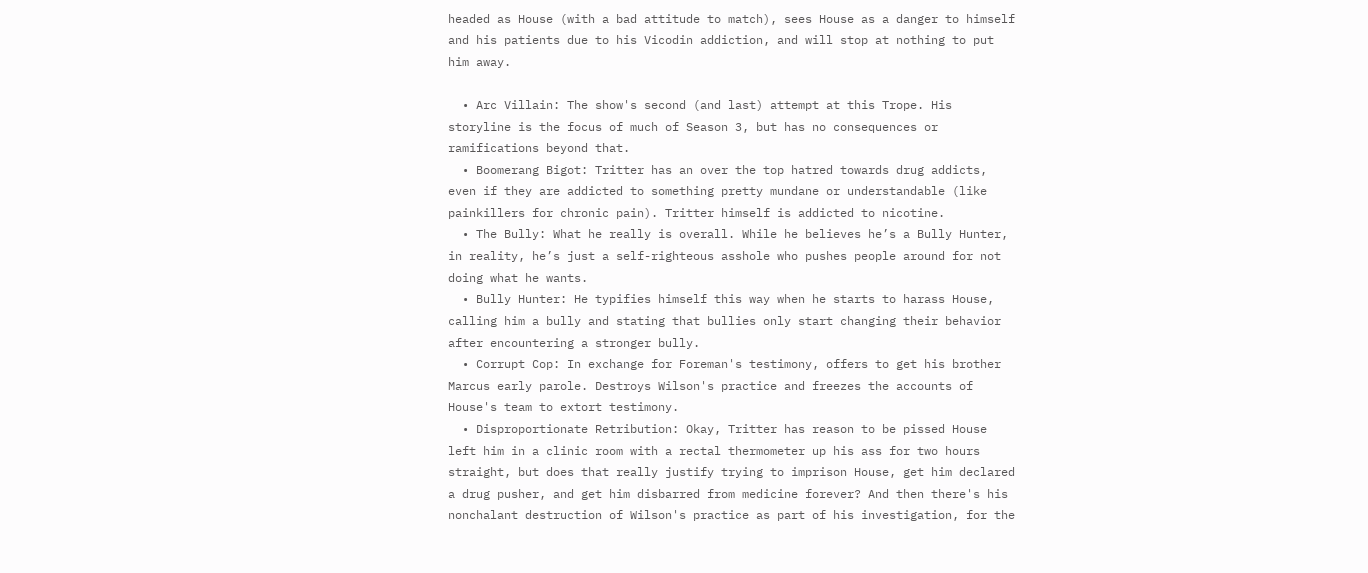headed as House (with a bad attitude to match), sees House as a danger to himself and his patients due to his Vicodin addiction, and will stop at nothing to put him away.

  • Arc Villain: The show's second (and last) attempt at this Trope. His storyline is the focus of much of Season 3, but has no consequences or ramifications beyond that.
  • Boomerang Bigot: Tritter has an over the top hatred towards drug addicts, even if they are addicted to something pretty mundane or understandable (like painkillers for chronic pain). Tritter himself is addicted to nicotine.
  • The Bully: What he really is overall. While he believes he’s a Bully Hunter, in reality, he’s just a self-righteous asshole who pushes people around for not doing what he wants.
  • Bully Hunter: He typifies himself this way when he starts to harass House, calling him a bully and stating that bullies only start changing their behavior after encountering a stronger bully.
  • Corrupt Cop: In exchange for Foreman's testimony, offers to get his brother Marcus early parole. Destroys Wilson's practice and freezes the accounts of House's team to extort testimony.
  • Disproportionate Retribution: Okay, Tritter has reason to be pissed House left him in a clinic room with a rectal thermometer up his ass for two hours straight, but does that really justify trying to imprison House, get him declared a drug pusher, and get him disbarred from medicine forever? And then there's his nonchalant destruction of Wilson's practice as part of his investigation, for the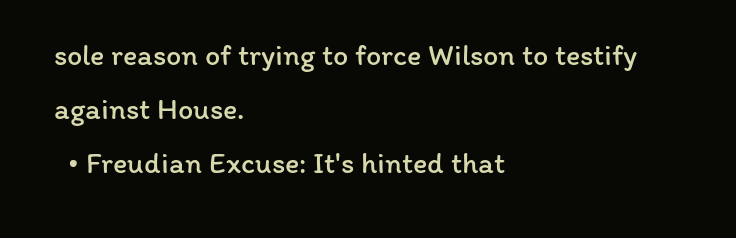sole reason of trying to force Wilson to testify against House.
  • Freudian Excuse: It's hinted that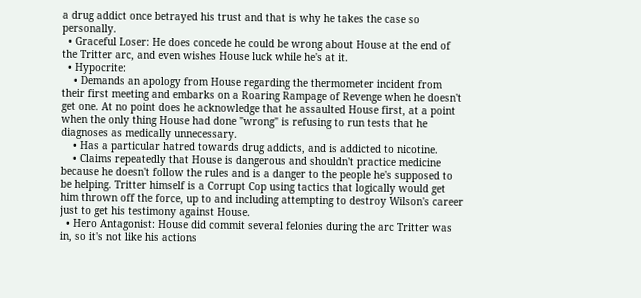a drug addict once betrayed his trust and that is why he takes the case so personally.
  • Graceful Loser: He does concede he could be wrong about House at the end of the Tritter arc, and even wishes House luck while he's at it.
  • Hypocrite:
    • Demands an apology from House regarding the thermometer incident from their first meeting and embarks on a Roaring Rampage of Revenge when he doesn't get one. At no point does he acknowledge that he assaulted House first, at a point when the only thing House had done "wrong" is refusing to run tests that he diagnoses as medically unnecessary.
    • Has a particular hatred towards drug addicts, and is addicted to nicotine.
    • Claims repeatedly that House is dangerous and shouldn't practice medicine because he doesn't follow the rules and is a danger to the people he's supposed to be helping. Tritter himself is a Corrupt Cop using tactics that logically would get him thrown off the force, up to and including attempting to destroy Wilson's career just to get his testimony against House.
  • Hero Antagonist: House did commit several felonies during the arc Tritter was in, so it's not like his actions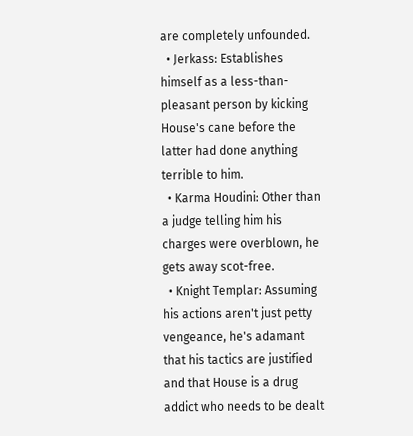are completely unfounded.
  • Jerkass: Establishes himself as a less-than-pleasant person by kicking House's cane before the latter had done anything terrible to him.
  • Karma Houdini: Other than a judge telling him his charges were overblown, he gets away scot-free.
  • Knight Templar: Assuming his actions aren't just petty vengeance, he's adamant that his tactics are justified and that House is a drug addict who needs to be dealt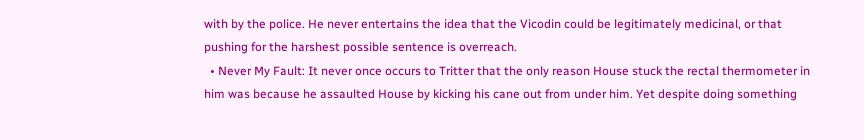with by the police. He never entertains the idea that the Vicodin could be legitimately medicinal, or that pushing for the harshest possible sentence is overreach.
  • Never My Fault: It never once occurs to Tritter that the only reason House stuck the rectal thermometer in him was because he assaulted House by kicking his cane out from under him. Yet despite doing something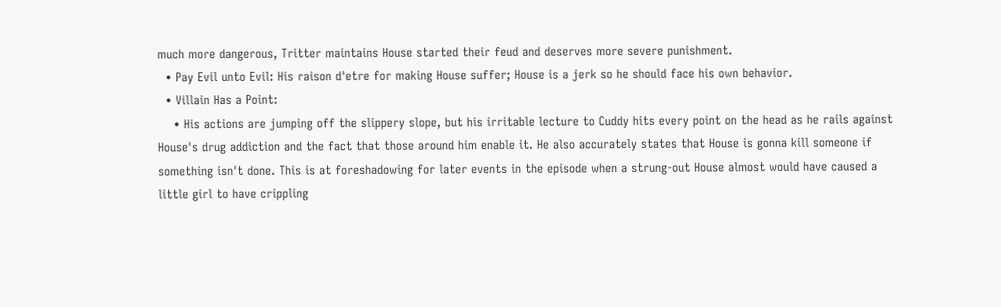much more dangerous, Tritter maintains House started their feud and deserves more severe punishment.
  • Pay Evil unto Evil: His raison d'etre for making House suffer; House is a jerk so he should face his own behavior.
  • Villain Has a Point:
    • His actions are jumping off the slippery slope, but his irritable lecture to Cuddy hits every point on the head as he rails against House's drug addiction and the fact that those around him enable it. He also accurately states that House is gonna kill someone if something isn't done. This is at foreshadowing for later events in the episode when a strung-out House almost would have caused a little girl to have crippling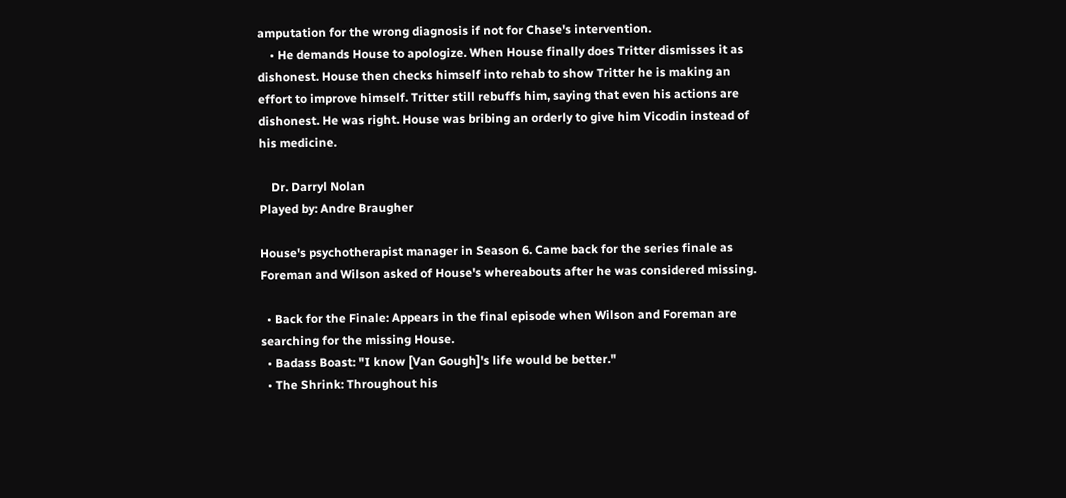amputation for the wrong diagnosis if not for Chase's intervention.
    • He demands House to apologize. When House finally does Tritter dismisses it as dishonest. House then checks himself into rehab to show Tritter he is making an effort to improve himself. Tritter still rebuffs him, saying that even his actions are dishonest. He was right. House was bribing an orderly to give him Vicodin instead of his medicine.

    Dr. Darryl Nolan
Played by: Andre Braugher

House's psychotherapist manager in Season 6. Came back for the series finale as Foreman and Wilson asked of House's whereabouts after he was considered missing.

  • Back for the Finale: Appears in the final episode when Wilson and Foreman are searching for the missing House.
  • Badass Boast: "I know [Van Gough]'s life would be better."
  • The Shrink: Throughout his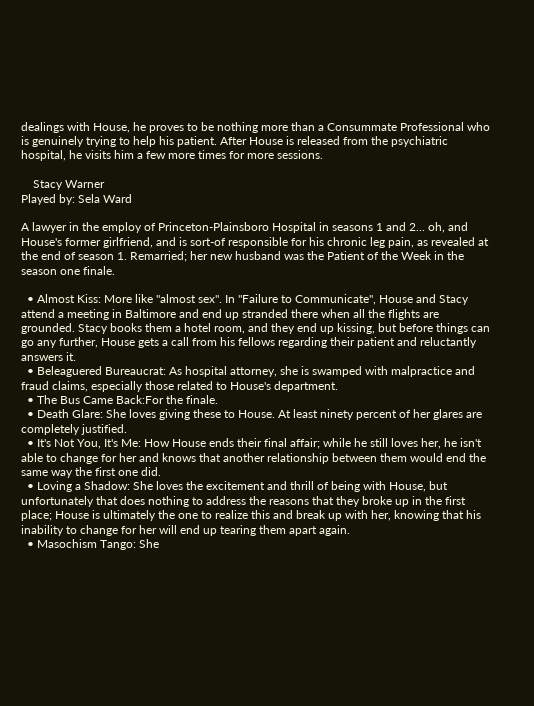dealings with House, he proves to be nothing more than a Consummate Professional who is genuinely trying to help his patient. After House is released from the psychiatric hospital, he visits him a few more times for more sessions.

    Stacy Warner
Played by: Sela Ward

A lawyer in the employ of Princeton-Plainsboro Hospital in seasons 1 and 2... oh, and House's former girlfriend, and is sort-of responsible for his chronic leg pain, as revealed at the end of season 1. Remarried; her new husband was the Patient of the Week in the season one finale.

  • Almost Kiss: More like "almost sex". In "Failure to Communicate", House and Stacy attend a meeting in Baltimore and end up stranded there when all the flights are grounded. Stacy books them a hotel room, and they end up kissing, but before things can go any further, House gets a call from his fellows regarding their patient and reluctantly answers it.
  • Beleaguered Bureaucrat: As hospital attorney, she is swamped with malpractice and fraud claims, especially those related to House's department.
  • The Bus Came Back:For the finale.
  • Death Glare: She loves giving these to House. At least ninety percent of her glares are completely justified.
  • It's Not You, It's Me: How House ends their final affair; while he still loves her, he isn't able to change for her and knows that another relationship between them would end the same way the first one did.
  • Loving a Shadow: She loves the excitement and thrill of being with House, but unfortunately that does nothing to address the reasons that they broke up in the first place; House is ultimately the one to realize this and break up with her, knowing that his inability to change for her will end up tearing them apart again.
  • Masochism Tango: She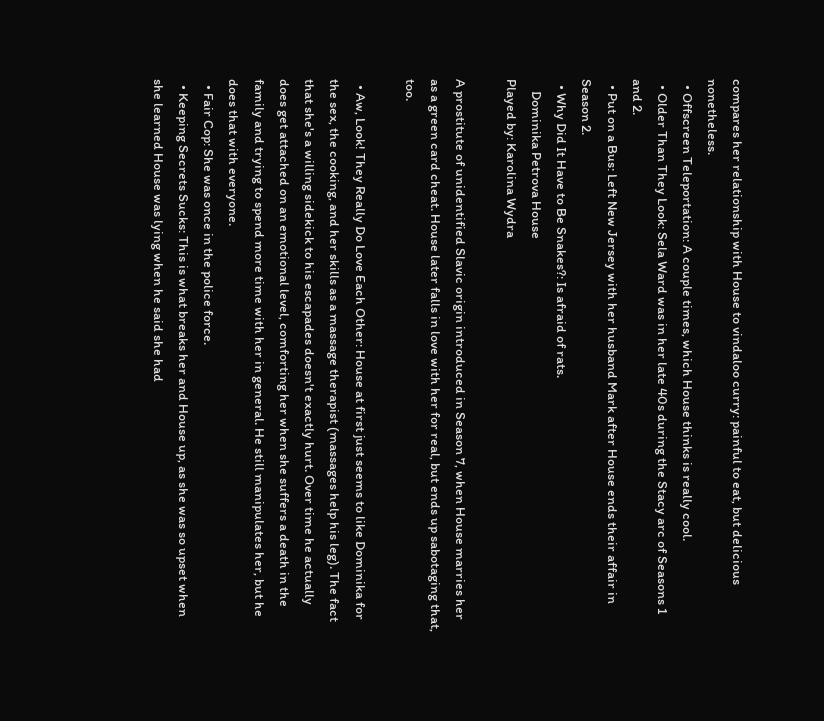compares her relationship with House to vindaloo curry: painful to eat, but delicious nonetheless.
  • Offscreen Teleportation: A couple times, which House thinks is really cool.
  • Older Than They Look: Sela Ward was in her late 40s during the Stacy arc of Seasons 1 and 2.
  • Put on a Bus: Left New Jersey with her husband Mark after House ends their affair in Season 2.
  • Why Did It Have to Be Snakes?: Is afraid of rats.
    Dominika Petrova House
Played by: Karolina Wydra

A prostitute of unidentified Slavic origin introduced in Season 7, when House marries her as a green card cheat. House later falls in love with her for real, but ends up sabotaging that, too.

  • Aw, Look! They Really Do Love Each Other: House at first just seems to like Dominika for the sex, the cooking, and her skills as a massage therapist (massages help his leg). The fact that she's a willing sidekick to his escapades doesn't exactly hurt. Over time he actually does get attached on an emotional level, comforting her when she suffers a death in the family and trying to spend more time with her in general. He still manipulates her, but he does that with everyone.
  • Fair Cop: She was once in the police force.
  • Keeping Secrets Sucks: This is what breaks her and House up, as she was so upset when she learned House was lying when he said she had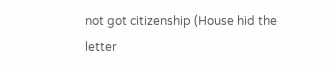not got citizenship (House hid the letter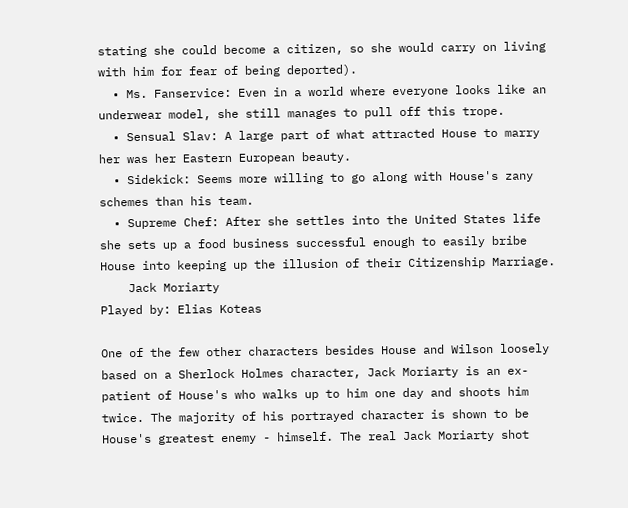stating she could become a citizen, so she would carry on living with him for fear of being deported).
  • Ms. Fanservice: Even in a world where everyone looks like an underwear model, she still manages to pull off this trope.
  • Sensual Slav: A large part of what attracted House to marry her was her Eastern European beauty.
  • Sidekick: Seems more willing to go along with House's zany schemes than his team.
  • Supreme Chef: After she settles into the United States life she sets up a food business successful enough to easily bribe House into keeping up the illusion of their Citizenship Marriage.
    Jack Moriarty
Played by: Elias Koteas

One of the few other characters besides House and Wilson loosely based on a Sherlock Holmes character, Jack Moriarty is an ex-patient of House's who walks up to him one day and shoots him twice. The majority of his portrayed character is shown to be House's greatest enemy - himself. The real Jack Moriarty shot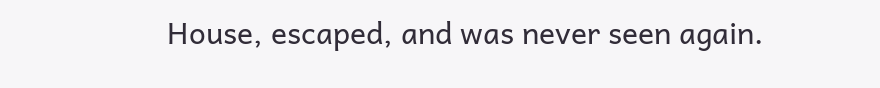House, escaped, and was never seen again.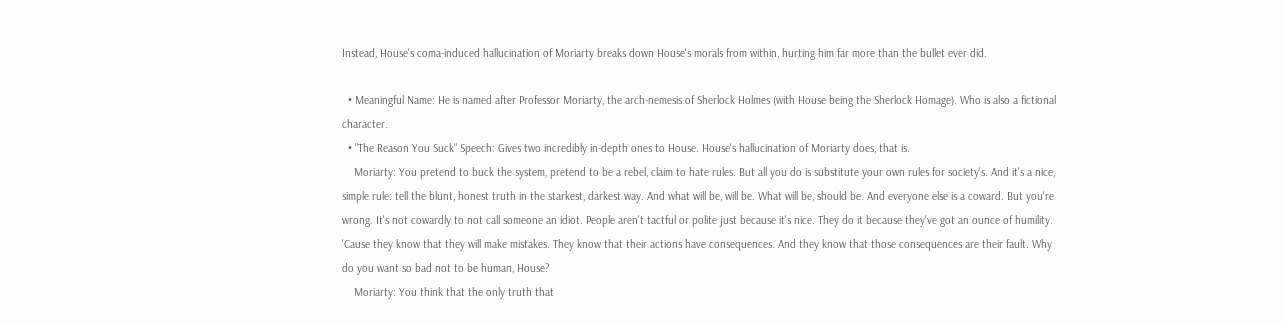Instead, House's coma-induced hallucination of Moriarty breaks down House's morals from within, hurting him far more than the bullet ever did.

  • Meaningful Name: He is named after Professor Moriarty, the arch-nemesis of Sherlock Holmes (with House being the Sherlock Homage). Who is also a fictional character.
  • "The Reason You Suck" Speech: Gives two incredibly in-depth ones to House. House's hallucination of Moriarty does, that is.
    Moriarty: You pretend to buck the system, pretend to be a rebel, claim to hate rules. But all you do is substitute your own rules for society's. And it's a nice, simple rule: tell the blunt, honest truth in the starkest, darkest way. And what will be, will be. What will be, should be. And everyone else is a coward. But you're wrong. It's not cowardly to not call someone an idiot. People aren't tactful or polite just because it's nice. They do it because they've got an ounce of humility. 'Cause they know that they will make mistakes. They know that their actions have consequences. And they know that those consequences are their fault. Why do you want so bad not to be human, House?
    Moriarty: You think that the only truth that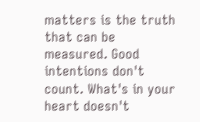matters is the truth that can be measured. Good intentions don't count. What's in your heart doesn't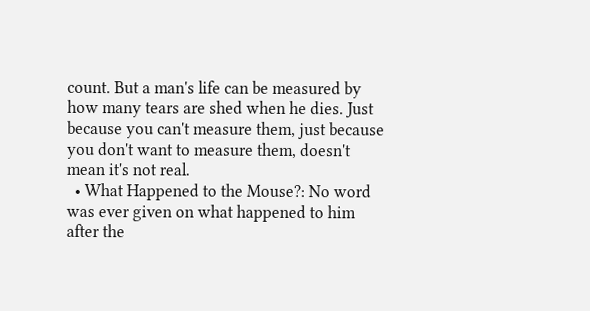count. But a man's life can be measured by how many tears are shed when he dies. Just because you can't measure them, just because you don't want to measure them, doesn't mean it's not real.
  • What Happened to the Mouse?: No word was ever given on what happened to him after the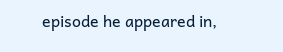episode he appeared in,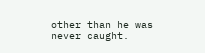other than he was never caught.